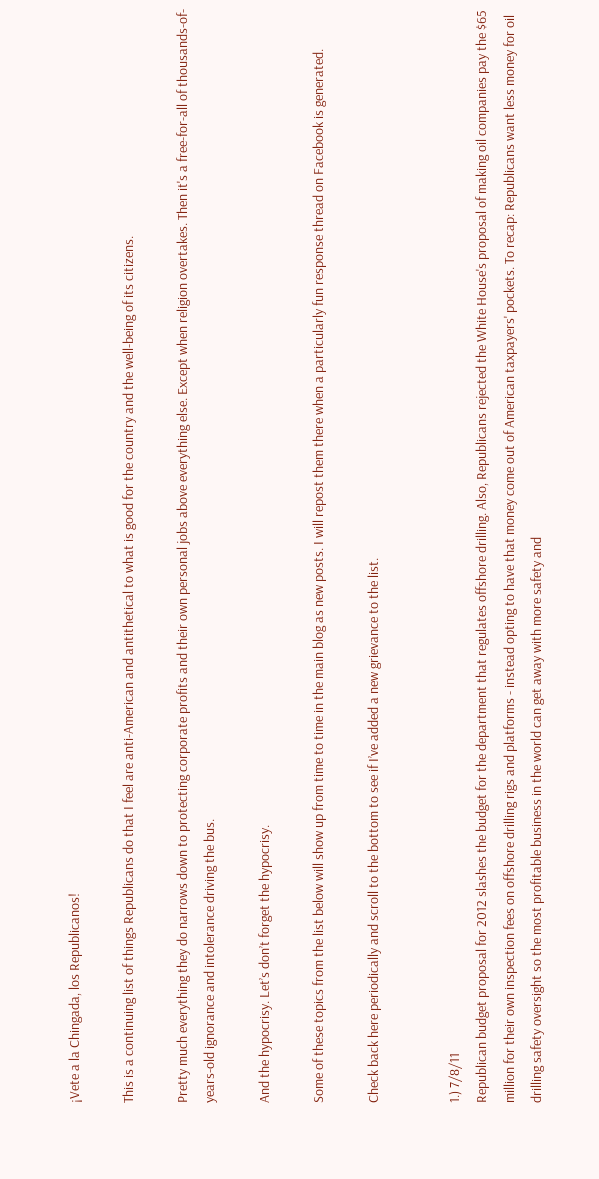¡Vete a la Chingada, los Republicanos!

This is a continuing list of things Republicans do that I feel are anti-American and antithetical to what is good for the country and the well-being of its citizens.

Pretty much everything they do narrows down to protecting corporate profits and their own personal jobs above everything else. Except when religion overtakes. Then it's a free-for-all of thousands-of-years-old ignorance and intolerance driving the bus.

And the hypocrisy. Let’s don’t forget the hypocrisy.

Some of these topics from the list below will show up from time to time in the main blog as new posts. I will repost them there when a particularly fun response thread on Facebook is generated.

Check back here periodically and scroll to the bottom to see if I’ve added a new grievance to the list.


1.) 7/8/11
Republican budget proposal for 2012 slashes the budget for the department that regulates offshore drilling. Also, Republicans rejected the White House's proposal of making oil companies pay the $65 million for their own inspection fees on offshore drilling rigs and platforms - instead opting to have that money come out of American taxpayers' pockets. To recap: Republicans want less money for oil drilling safety oversight so the most profitable business in the world can get away with more safety and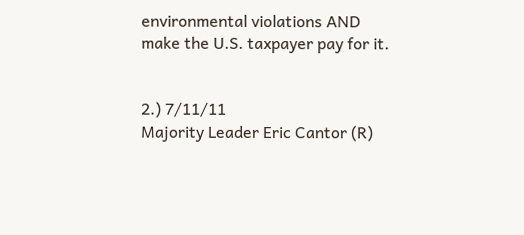environmental violations AND make the U.S. taxpayer pay for it.


2.) 7/11/11
Majority Leader Eric Cantor (R)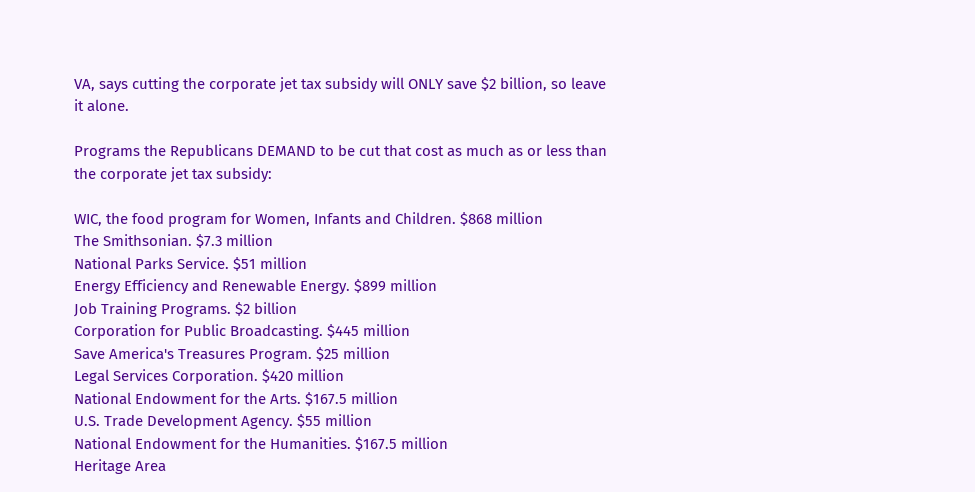VA, says cutting the corporate jet tax subsidy will ONLY save $2 billion, so leave it alone.

Programs the Republicans DEMAND to be cut that cost as much as or less than the corporate jet tax subsidy:

WIC, the food program for Women, Infants and Children. $868 million
The Smithsonian. $7.3 million
National Parks Service. $51 million
Energy Efficiency and Renewable Energy. $899 million
Job Training Programs. $2 billion
Corporation for Public Broadcasting. $445 million
Save America's Treasures Program. $25 million
Legal Services Corporation. $420 million
National Endowment for the Arts. $167.5 million
U.S. Trade Development Agency. $55 million
National Endowment for the Humanities. $167.5 million
Heritage Area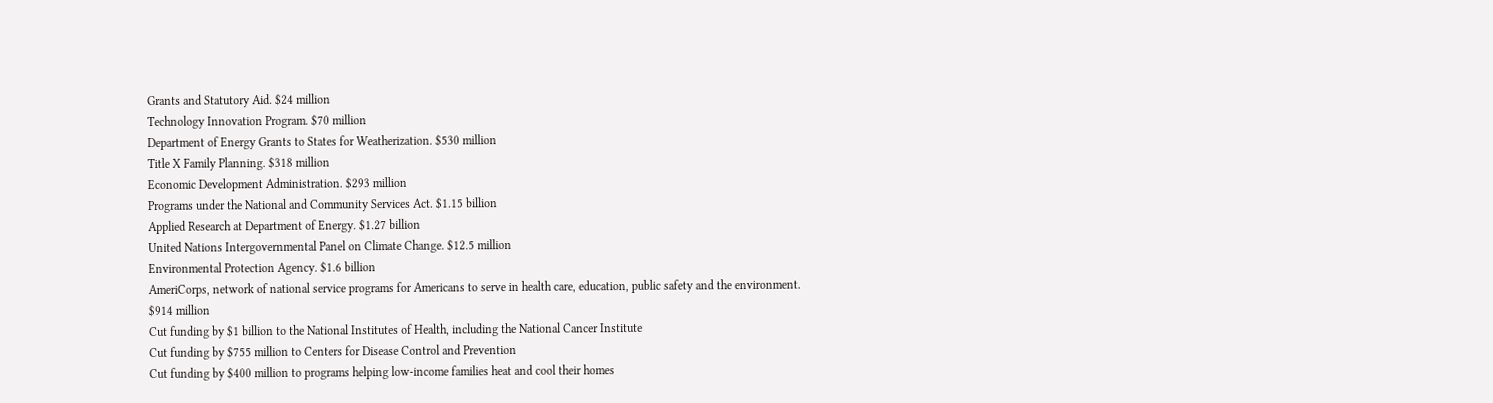Grants and Statutory Aid. $24 million
Technology Innovation Program. $70 million
Department of Energy Grants to States for Weatherization. $530 million
Title X Family Planning. $318 million
Economic Development Administration. $293 million
Programs under the National and Community Services Act. $1.15 billion
Applied Research at Department of Energy. $1.27 billion
United Nations Intergovernmental Panel on Climate Change. $12.5 million
Environmental Protection Agency. $1.6 billion
AmeriCorps, network of national service programs for Americans to serve in health care, education, public safety and the environment. $914 million
Cut funding by $1 billion to the National Institutes of Health, including the National Cancer Institute
Cut funding by $755 million to Centers for Disease Control and Prevention
Cut funding by $400 million to programs helping low-income families heat and cool their homes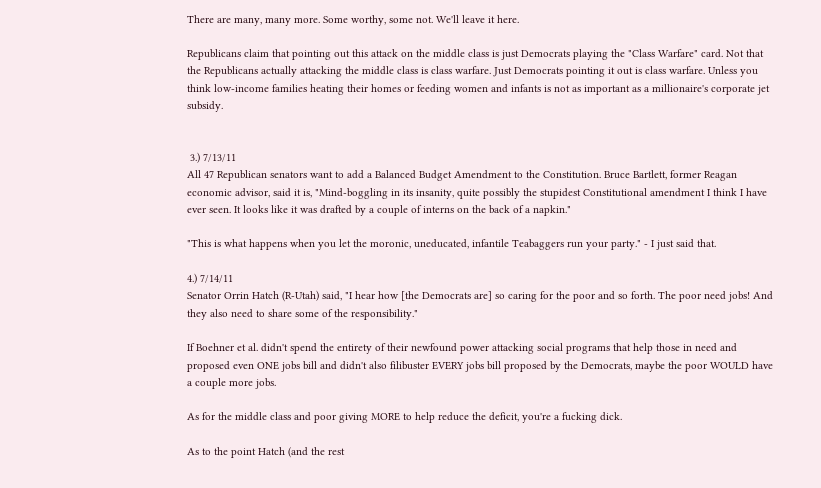There are many, many more. Some worthy, some not. We'll leave it here.

Republicans claim that pointing out this attack on the middle class is just Democrats playing the "Class Warfare" card. Not that the Republicans actually attacking the middle class is class warfare. Just Democrats pointing it out is class warfare. Unless you think low-income families heating their homes or feeding women and infants is not as important as a millionaire's corporate jet subsidy.


 3.) 7/13/11
All 47 Republican senators want to add a Balanced Budget Amendment to the Constitution. Bruce Bartlett, former Reagan economic advisor, said it is, "Mind-boggling in its insanity, quite possibly the stupidest Constitutional amendment I think I have ever seen. It looks like it was drafted by a couple of interns on the back of a napkin."

"This is what happens when you let the moronic, uneducated, infantile Teabaggers run your party." - I just said that.

4.) 7/14/11
Senator Orrin Hatch (R-Utah) said, "I hear how [the Democrats are] so caring for the poor and so forth. The poor need jobs! And they also need to share some of the responsibility."

If Boehner et al. didn't spend the entirety of their newfound power attacking social programs that help those in need and proposed even ONE jobs bill and didn't also filibuster EVERY jobs bill proposed by the Democrats, maybe the poor WOULD have a couple more jobs.

As for the middle class and poor giving MORE to help reduce the deficit, you're a fucking dick.

As to the point Hatch (and the rest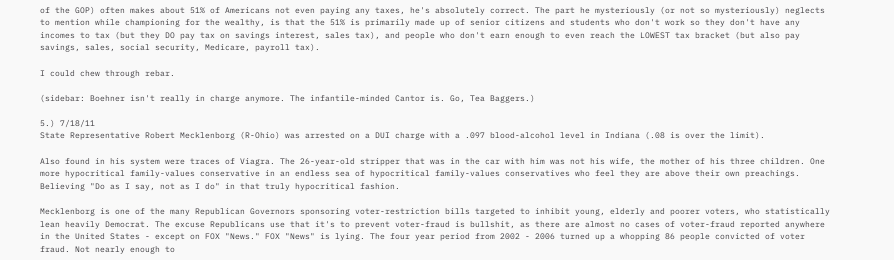of the GOP) often makes about 51% of Americans not even paying any taxes, he's absolutely correct. The part he mysteriously (or not so mysteriously) neglects to mention while championing for the wealthy, is that the 51% is primarily made up of senior citizens and students who don't work so they don't have any incomes to tax (but they DO pay tax on savings interest, sales tax), and people who don't earn enough to even reach the LOWEST tax bracket (but also pay savings, sales, social security, Medicare, payroll tax).

I could chew through rebar.

(sidebar: Boehner isn't really in charge anymore. The infantile-minded Cantor is. Go, Tea Baggers.)

5.) 7/18/11
State Representative Robert Mecklenborg (R-Ohio) was arrested on a DUI charge with a .097 blood-alcohol level in Indiana (.08 is over the limit).

Also found in his system were traces of Viagra. The 26-year-old stripper that was in the car with him was not his wife, the mother of his three children. One more hypocritical family-values conservative in an endless sea of hypocritical family-values conservatives who feel they are above their own preachings. Believing "Do as I say, not as I do" in that truly hypocritical fashion.

Mecklenborg is one of the many Republican Governors sponsoring voter-restriction bills targeted to inhibit young, elderly and poorer voters, who statistically lean heavily Democrat. The excuse Republicans use that it's to prevent voter-fraud is bullshit, as there are almost no cases of voter-fraud reported anywhere in the United States - except on FOX "News." FOX "News" is lying. The four year period from 2002 - 2006 turned up a whopping 86 people convicted of voter fraud. Not nearly enough to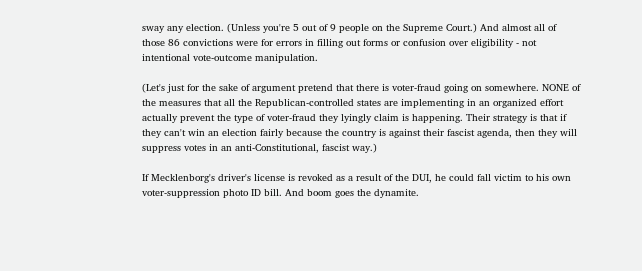sway any election. (Unless you're 5 out of 9 people on the Supreme Court.) And almost all of those 86 convictions were for errors in filling out forms or confusion over eligibility - not intentional vote-outcome manipulation.

(Let's just for the sake of argument pretend that there is voter-fraud going on somewhere. NONE of the measures that all the Republican-controlled states are implementing in an organized effort actually prevent the type of voter-fraud they lyingly claim is happening. Their strategy is that if they can't win an election fairly because the country is against their fascist agenda, then they will suppress votes in an anti-Constitutional, fascist way.)

If Mecklenborg's driver's license is revoked as a result of the DUI, he could fall victim to his own voter-suppression photo ID bill. And boom goes the dynamite.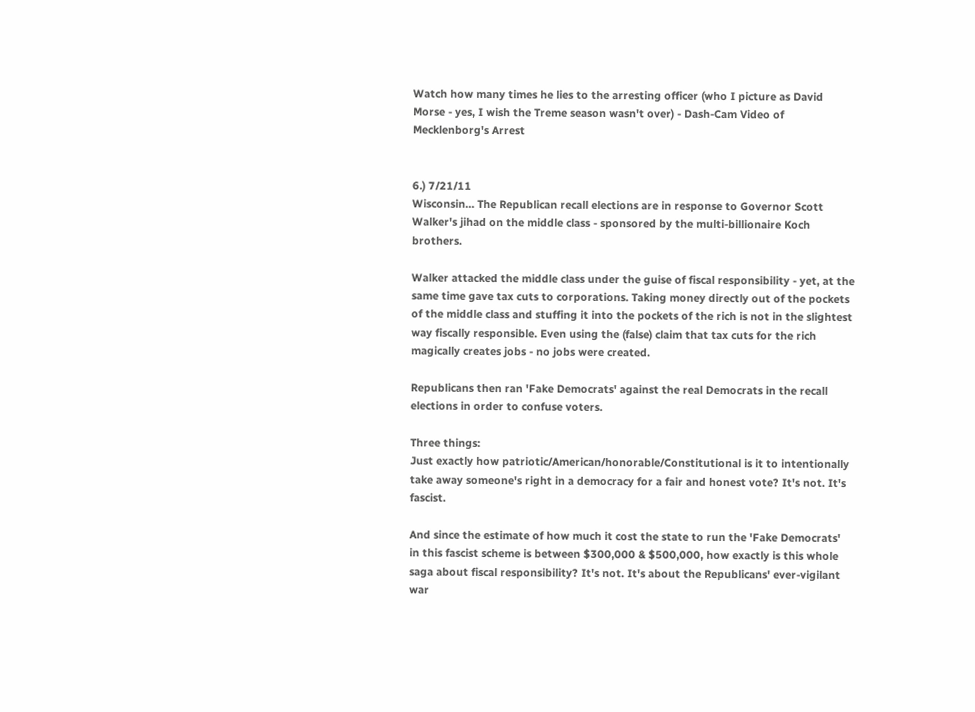Watch how many times he lies to the arresting officer (who I picture as David Morse - yes, I wish the Treme season wasn't over) - Dash-Cam Video of Mecklenborg's Arrest


6.) 7/21/11
Wisconsin… The Republican recall elections are in response to Governor Scott Walker's jihad on the middle class - sponsored by the multi-billionaire Koch brothers.

Walker attacked the middle class under the guise of fiscal responsibility - yet, at the same time gave tax cuts to corporations. Taking money directly out of the pockets of the middle class and stuffing it into the pockets of the rich is not in the slightest way fiscally responsible. Even using the (false) claim that tax cuts for the rich magically creates jobs - no jobs were created.

Republicans then ran 'Fake Democrats' against the real Democrats in the recall elections in order to confuse voters.

Three things:
Just exactly how patriotic/American/honorable/Constitutional is it to intentionally take away someone's right in a democracy for a fair and honest vote? It's not. It's fascist.

And since the estimate of how much it cost the state to run the 'Fake Democrats' in this fascist scheme is between $300,000 & $500,000, how exactly is this whole saga about fiscal responsibility? It's not. It's about the Republicans' ever-vigilant war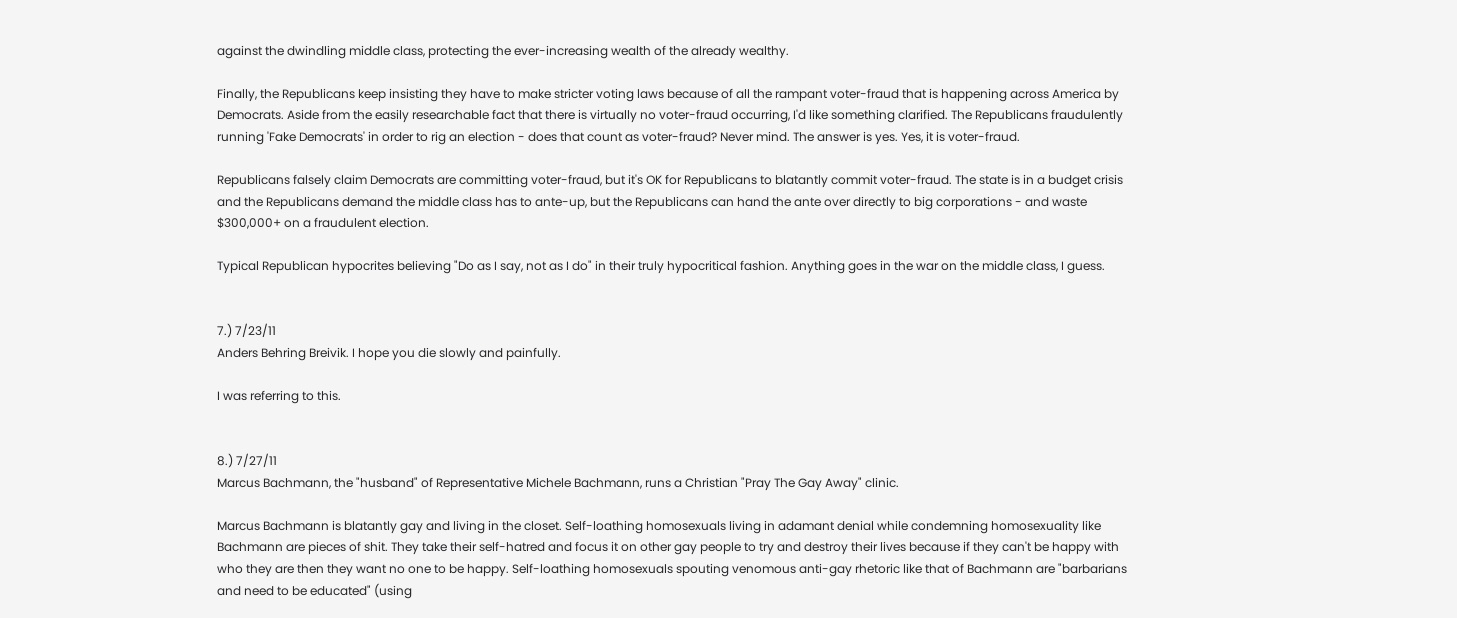against the dwindling middle class, protecting the ever-increasing wealth of the already wealthy.

Finally, the Republicans keep insisting they have to make stricter voting laws because of all the rampant voter-fraud that is happening across America by Democrats. Aside from the easily researchable fact that there is virtually no voter-fraud occurring, I'd like something clarified. The Republicans fraudulently running 'Fake Democrats' in order to rig an election - does that count as voter-fraud? Never mind. The answer is yes. Yes, it is voter-fraud.

Republicans falsely claim Democrats are committing voter-fraud, but it's OK for Republicans to blatantly commit voter-fraud. The state is in a budget crisis and the Republicans demand the middle class has to ante-up, but the Republicans can hand the ante over directly to big corporations - and waste $300,000+ on a fraudulent election.

Typical Republican hypocrites believing "Do as I say, not as I do" in their truly hypocritical fashion. Anything goes in the war on the middle class, I guess.


7.) 7/23/11
Anders Behring Breivik. I hope you die slowly and painfully.

I was referring to this.


8.) 7/27/11
Marcus Bachmann, the "husband" of Representative Michele Bachmann, runs a Christian "Pray The Gay Away" clinic.

Marcus Bachmann is blatantly gay and living in the closet. Self-loathing homosexuals living in adamant denial while condemning homosexuality like Bachmann are pieces of shit. They take their self-hatred and focus it on other gay people to try and destroy their lives because if they can't be happy with who they are then they want no one to be happy. Self-loathing homosexuals spouting venomous anti-gay rhetoric like that of Bachmann are "barbarians and need to be educated" (using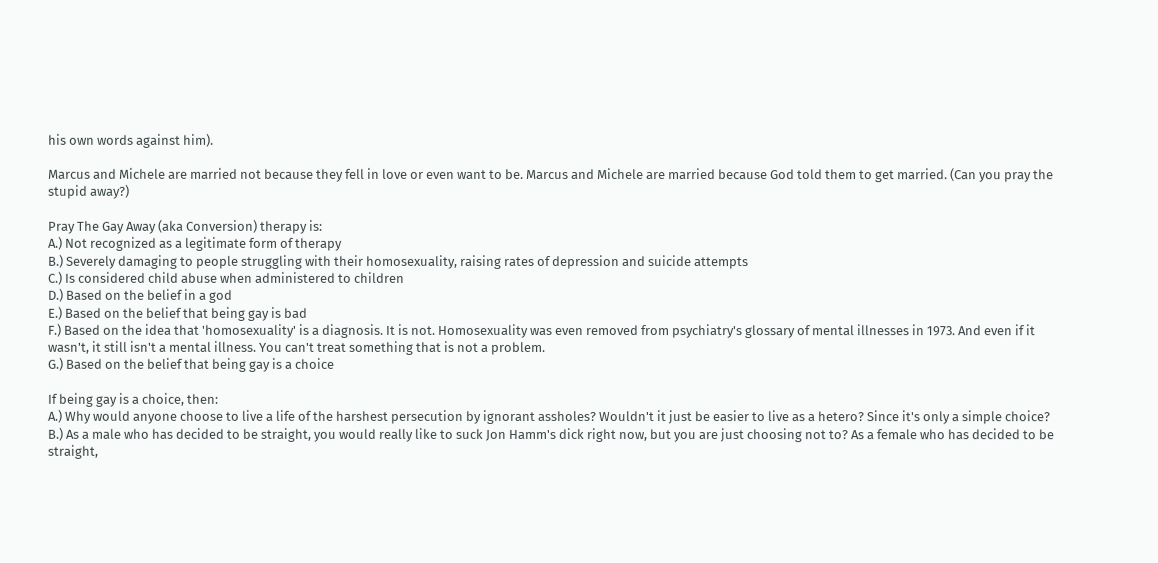his own words against him).

Marcus and Michele are married not because they fell in love or even want to be. Marcus and Michele are married because God told them to get married. (Can you pray the stupid away?)

Pray The Gay Away (aka Conversion) therapy is:
A.) Not recognized as a legitimate form of therapy
B.) Severely damaging to people struggling with their homosexuality, raising rates of depression and suicide attempts
C.) Is considered child abuse when administered to children
D.) Based on the belief in a god
E.) Based on the belief that being gay is bad
F.) Based on the idea that 'homosexuality' is a diagnosis. It is not. Homosexuality was even removed from psychiatry's glossary of mental illnesses in 1973. And even if it wasn't, it still isn't a mental illness. You can't treat something that is not a problem.
G.) Based on the belief that being gay is a choice

If being gay is a choice, then:
A.) Why would anyone choose to live a life of the harshest persecution by ignorant assholes? Wouldn't it just be easier to live as a hetero? Since it's only a simple choice?
B.) As a male who has decided to be straight, you would really like to suck Jon Hamm's dick right now, but you are just choosing not to? As a female who has decided to be straight,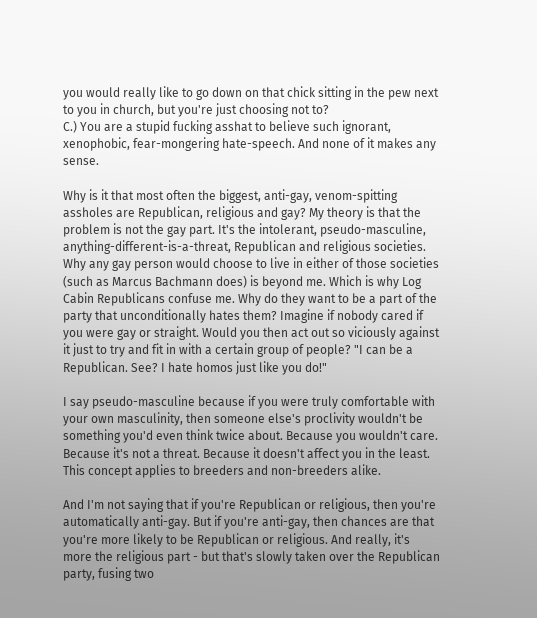you would really like to go down on that chick sitting in the pew next to you in church, but you're just choosing not to?
C.) You are a stupid fucking asshat to believe such ignorant, xenophobic, fear-mongering hate-speech. And none of it makes any sense.

Why is it that most often the biggest, anti-gay, venom-spitting assholes are Republican, religious and gay? My theory is that the problem is not the gay part. It's the intolerant, pseudo-masculine, anything-different-is-a-threat, Republican and religious societies. Why any gay person would choose to live in either of those societies (such as Marcus Bachmann does) is beyond me. Which is why Log Cabin Republicans confuse me. Why do they want to be a part of the party that unconditionally hates them? Imagine if nobody cared if you were gay or straight. Would you then act out so viciously against it just to try and fit in with a certain group of people? "I can be a Republican. See? I hate homos just like you do!"

I say pseudo-masculine because if you were truly comfortable with your own masculinity, then someone else's proclivity wouldn't be something you'd even think twice about. Because you wouldn't care. Because it's not a threat. Because it doesn't affect you in the least. This concept applies to breeders and non-breeders alike.

And I'm not saying that if you're Republican or religious, then you're automatically anti-gay. But if you're anti-gay, then chances are that you're more likely to be Republican or religious. And really, it's more the religious part - but that's slowly taken over the Republican party, fusing two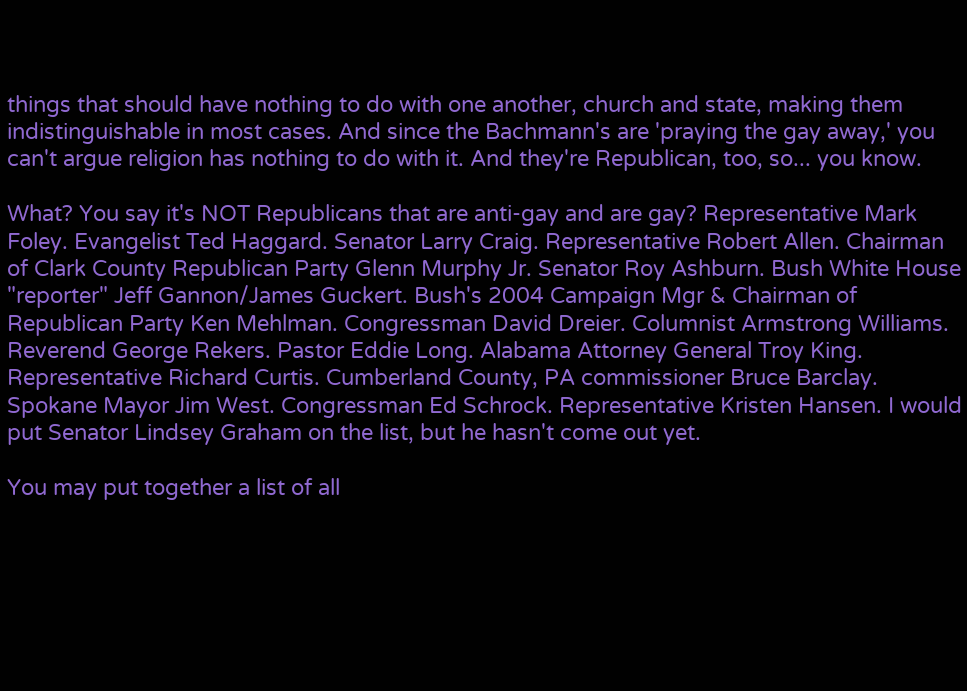things that should have nothing to do with one another, church and state, making them indistinguishable in most cases. And since the Bachmann's are 'praying the gay away,' you can't argue religion has nothing to do with it. And they're Republican, too, so... you know.

What? You say it's NOT Republicans that are anti-gay and are gay? Representative Mark Foley. Evangelist Ted Haggard. Senator Larry Craig. Representative Robert Allen. Chairman of Clark County Republican Party Glenn Murphy Jr. Senator Roy Ashburn. Bush White House "reporter" Jeff Gannon/James Guckert. Bush's 2004 Campaign Mgr & Chairman of Republican Party Ken Mehlman. Congressman David Dreier. Columnist Armstrong Williams. Reverend George Rekers. Pastor Eddie Long. Alabama Attorney General Troy King. Representative Richard Curtis. Cumberland County, PA commissioner Bruce Barclay. Spokane Mayor Jim West. Congressman Ed Schrock. Representative Kristen Hansen. I would put Senator Lindsey Graham on the list, but he hasn't come out yet.

You may put together a list of all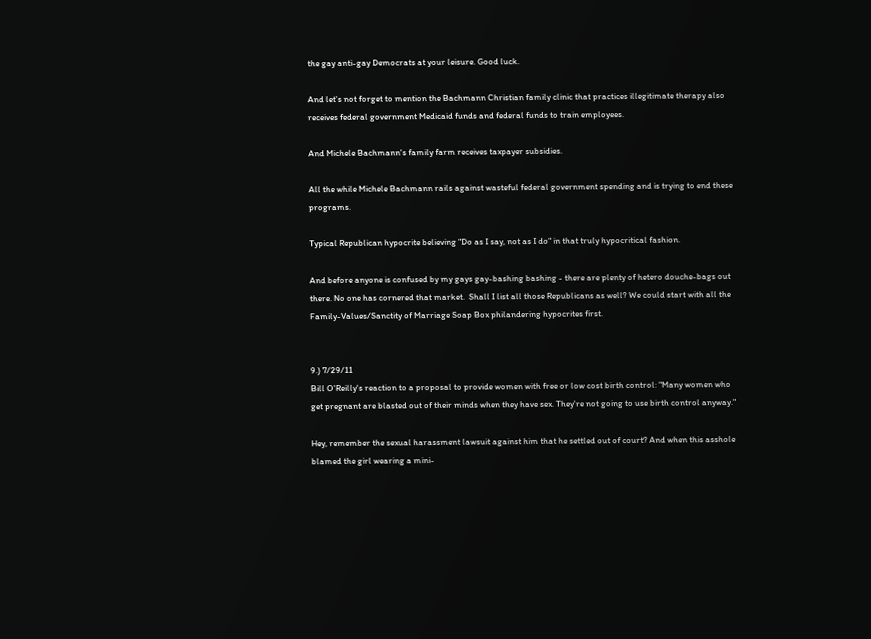the gay anti-gay Democrats at your leisure. Good luck.

And let's not forget to mention the Bachmann Christian family clinic that practices illegitimate therapy also receives federal government Medicaid funds and federal funds to train employees.

And Michele Bachmann's family farm receives taxpayer subsidies.

All the while Michele Bachmann rails against wasteful federal government spending and is trying to end these programs.

Typical Republican hypocrite believing "Do as I say, not as I do" in that truly hypocritical fashion.

And before anyone is confused by my gays gay-bashing bashing - there are plenty of hetero douche-bags out there. No one has cornered that market.  Shall I list all those Republicans as well? We could start with all the Family-Values/Sanctity of Marriage Soap Box philandering hypocrites first.


9.) 7/29/11
Bill O'Reilly's reaction to a proposal to provide women with free or low cost birth control: "Many women who get pregnant are blasted out of their minds when they have sex. They're not going to use birth control anyway."

Hey, remember the sexual harassment lawsuit against him that he settled out of court? And when this asshole blamed the girl wearing a mini-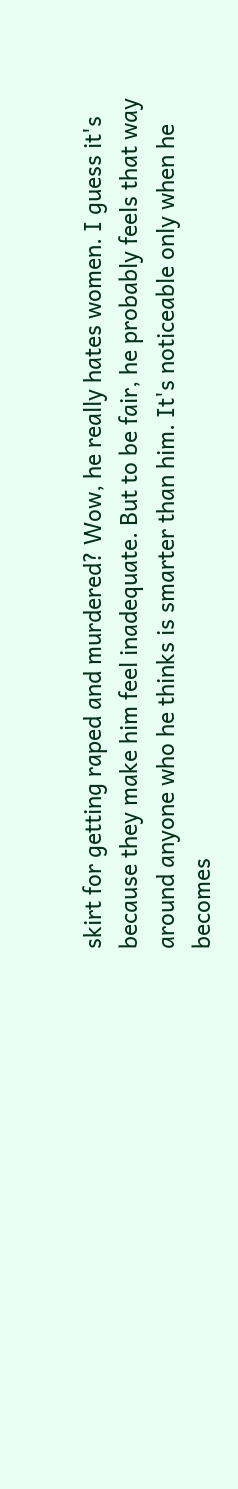skirt for getting raped and murdered? Wow, he really hates women. I guess it's because they make him feel inadequate. But to be fair, he probably feels that way around anyone who he thinks is smarter than him. It's noticeable only when he becomes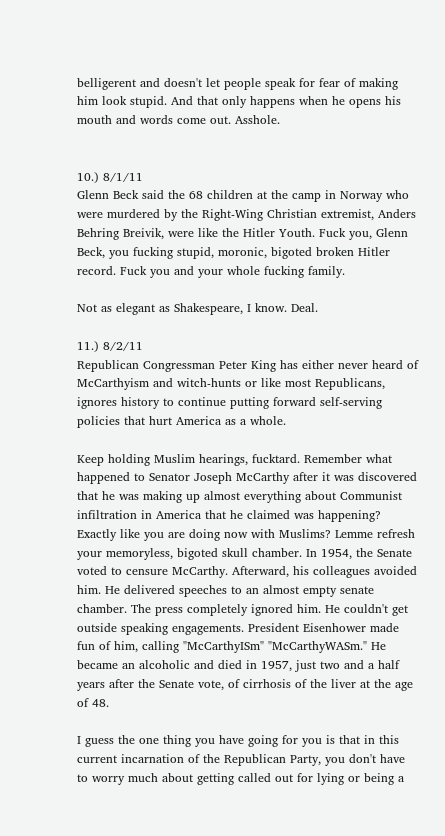belligerent and doesn't let people speak for fear of making him look stupid. And that only happens when he opens his mouth and words come out. Asshole.


10.) 8/1/11
Glenn Beck said the 68 children at the camp in Norway who were murdered by the Right-Wing Christian extremist, Anders Behring Breivik, were like the Hitler Youth. Fuck you, Glenn Beck, you fucking stupid, moronic, bigoted broken Hitler record. Fuck you and your whole fucking family.

Not as elegant as Shakespeare, I know. Deal.

11.) 8/2/11
Republican Congressman Peter King has either never heard of McCarthyism and witch-hunts or like most Republicans, ignores history to continue putting forward self-serving policies that hurt America as a whole.

Keep holding Muslim hearings, fucktard. Remember what happened to Senator Joseph McCarthy after it was discovered that he was making up almost everything about Communist infiltration in America that he claimed was happening? Exactly like you are doing now with Muslims? Lemme refresh your memoryless, bigoted skull chamber. In 1954, the Senate voted to censure McCarthy. Afterward, his colleagues avoided him. He delivered speeches to an almost empty senate chamber. The press completely ignored him. He couldn't get outside speaking engagements. President Eisenhower made fun of him, calling "McCarthyISm" "McCarthyWASm." He became an alcoholic and died in 1957, just two and a half years after the Senate vote, of cirrhosis of the liver at the age of 48.

I guess the one thing you have going for you is that in this current incarnation of the Republican Party, you don't have to worry much about getting called out for lying or being a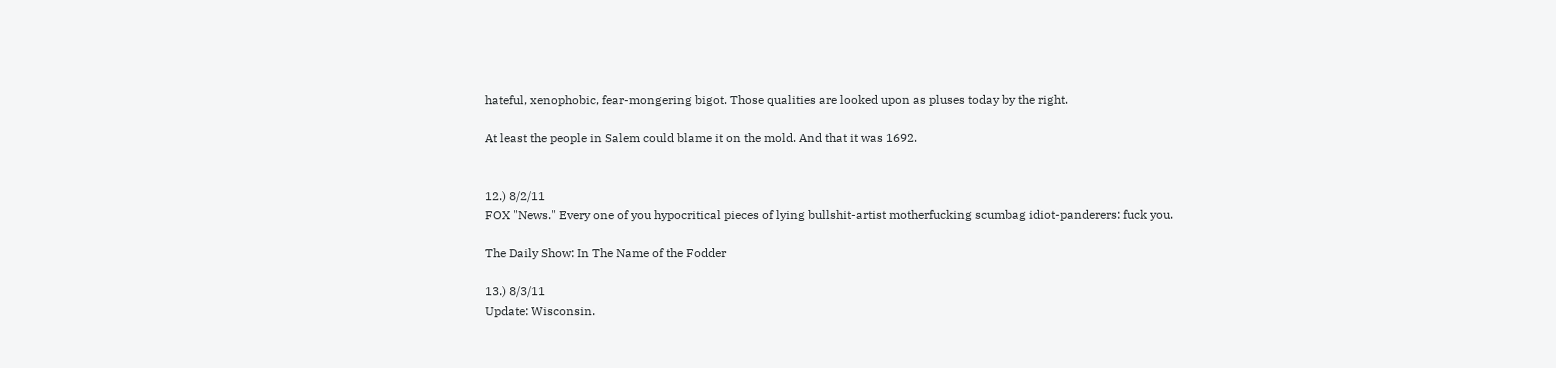hateful, xenophobic, fear-mongering bigot. Those qualities are looked upon as pluses today by the right.

At least the people in Salem could blame it on the mold. And that it was 1692.


12.) 8/2/11
FOX "News." Every one of you hypocritical pieces of lying bullshit-artist motherfucking scumbag idiot-panderers: fuck you.

The Daily Show: In The Name of the Fodder

13.) 8/3/11
Update: Wisconsin.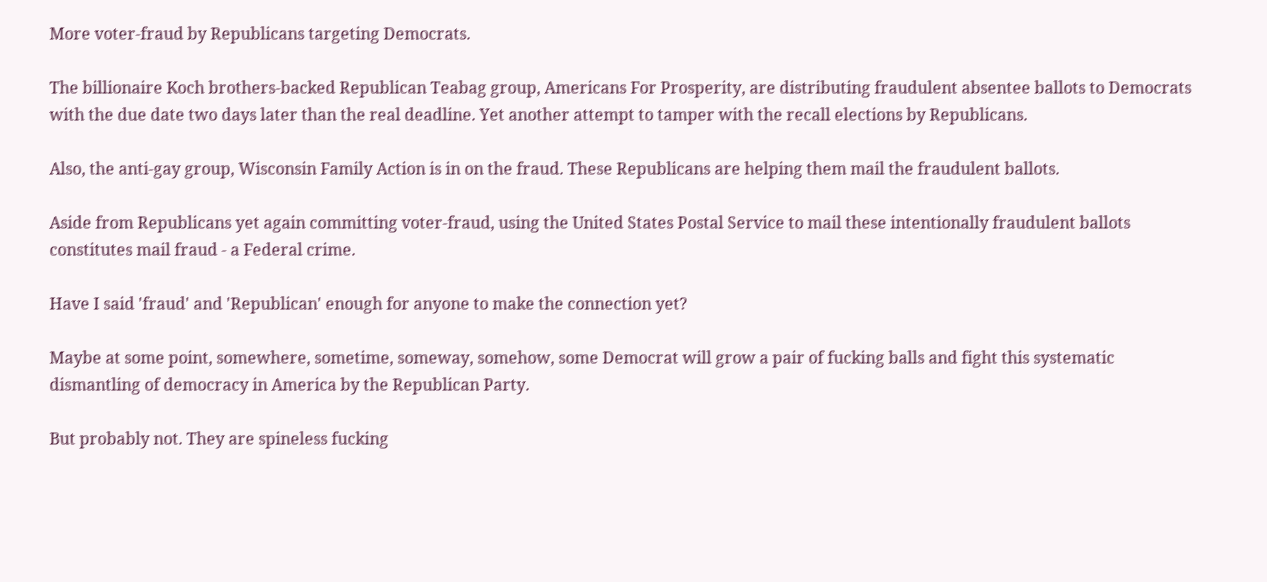More voter-fraud by Republicans targeting Democrats.

The billionaire Koch brothers-backed Republican Teabag group, Americans For Prosperity, are distributing fraudulent absentee ballots to Democrats with the due date two days later than the real deadline. Yet another attempt to tamper with the recall elections by Republicans.

Also, the anti-gay group, Wisconsin Family Action is in on the fraud. These Republicans are helping them mail the fraudulent ballots.

Aside from Republicans yet again committing voter-fraud, using the United States Postal Service to mail these intentionally fraudulent ballots constitutes mail fraud - a Federal crime.

Have I said 'fraud' and 'Republican' enough for anyone to make the connection yet?

Maybe at some point, somewhere, sometime, someway, somehow, some Democrat will grow a pair of fucking balls and fight this systematic dismantling of democracy in America by the Republican Party.

But probably not. They are spineless fucking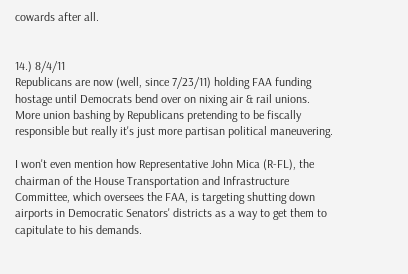cowards after all.


14.) 8/4/11
Republicans are now (well, since 7/23/11) holding FAA funding hostage until Democrats bend over on nixing air & rail unions. More union bashing by Republicans pretending to be fiscally responsible but really it's just more partisan political maneuvering.

I won't even mention how Representative John Mica (R-FL), the chairman of the House Transportation and Infrastructure Committee, which oversees the FAA, is targeting shutting down airports in Democratic Senators' districts as a way to get them to capitulate to his demands.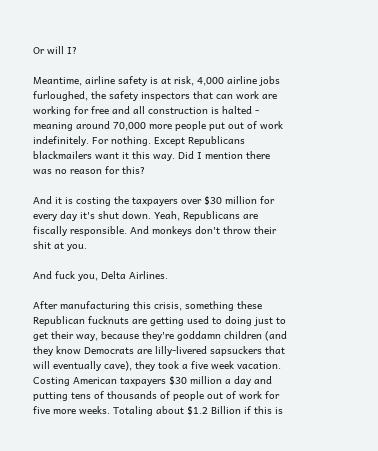Or will I?

Meantime, airline safety is at risk, 4,000 airline jobs furloughed, the safety inspectors that can work are working for free and all construction is halted - meaning around 70,000 more people put out of work indefinitely. For nothing. Except Republicans blackmailers want it this way. Did I mention there was no reason for this?

And it is costing the taxpayers over $30 million for every day it's shut down. Yeah, Republicans are fiscally responsible. And monkeys don't throw their shit at you.

And fuck you, Delta Airlines.

After manufacturing this crisis, something these Republican fucknuts are getting used to doing just to get their way, because they're goddamn children (and they know Democrats are lilly-livered sapsuckers that will eventually cave), they took a five week vacation. Costing American taxpayers $30 million a day and putting tens of thousands of people out of work for five more weeks. Totaling about $1.2 Billion if this is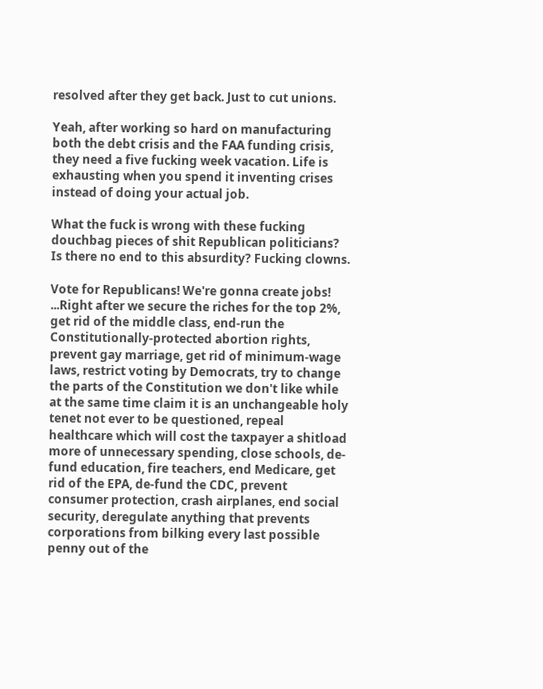resolved after they get back. Just to cut unions.

Yeah, after working so hard on manufacturing both the debt crisis and the FAA funding crisis, they need a five fucking week vacation. Life is exhausting when you spend it inventing crises instead of doing your actual job.

What the fuck is wrong with these fucking douchbag pieces of shit Republican politicians? Is there no end to this absurdity? Fucking clowns.

Vote for Republicans! We're gonna create jobs! ...Right after we secure the riches for the top 2%, get rid of the middle class, end-run the Constitutionally-protected abortion rights, prevent gay marriage, get rid of minimum-wage laws, restrict voting by Democrats, try to change the parts of the Constitution we don't like while at the same time claim it is an unchangeable holy tenet not ever to be questioned, repeal healthcare which will cost the taxpayer a shitload more of unnecessary spending, close schools, de-fund education, fire teachers, end Medicare, get rid of the EPA, de-fund the CDC, prevent consumer protection, crash airplanes, end social security, deregulate anything that prevents corporations from bilking every last possible penny out of the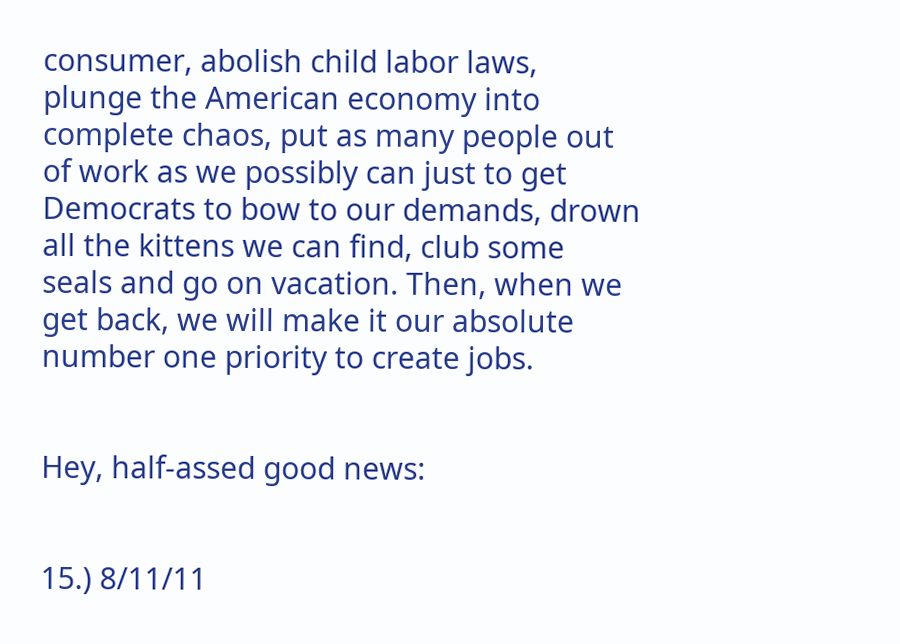consumer, abolish child labor laws, plunge the American economy into complete chaos, put as many people out of work as we possibly can just to get Democrats to bow to our demands, drown all the kittens we can find, club some seals and go on vacation. Then, when we get back, we will make it our absolute number one priority to create jobs.


Hey, half-assed good news:


15.) 8/11/11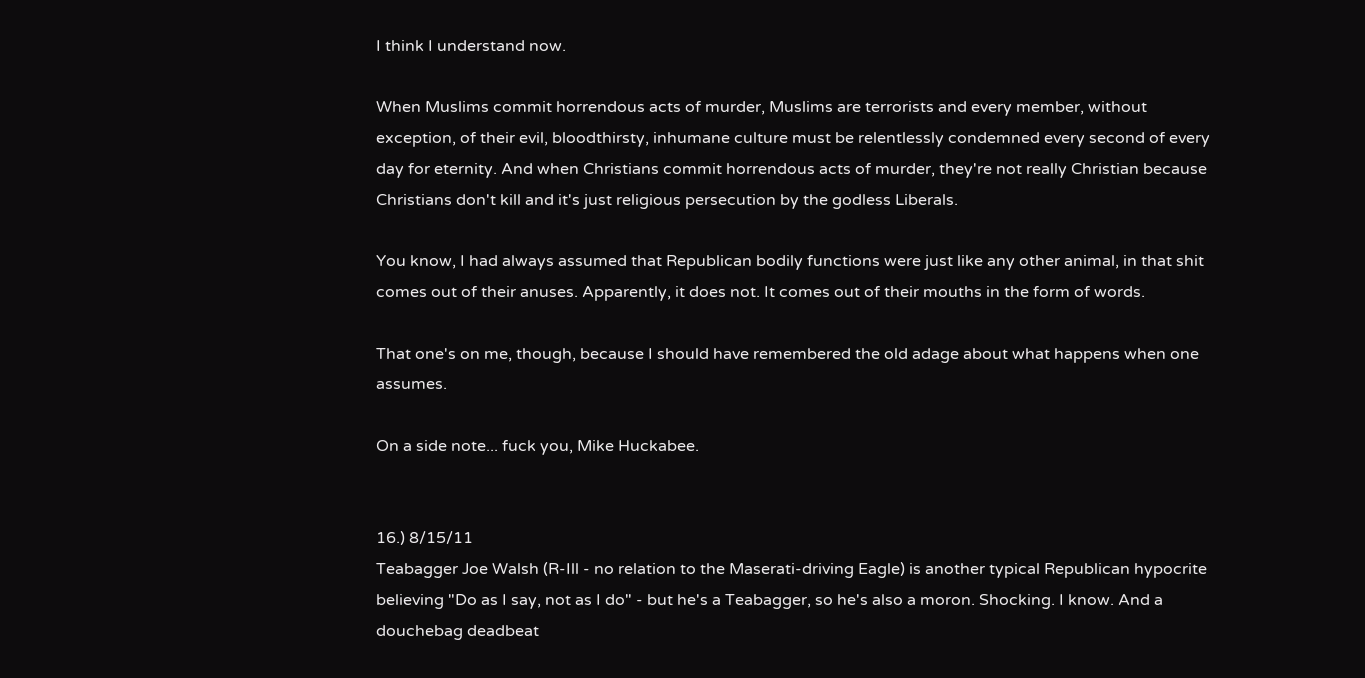I think I understand now.

When Muslims commit horrendous acts of murder, Muslims are terrorists and every member, without exception, of their evil, bloodthirsty, inhumane culture must be relentlessly condemned every second of every day for eternity. And when Christians commit horrendous acts of murder, they're not really Christian because Christians don't kill and it's just religious persecution by the godless Liberals.

You know, I had always assumed that Republican bodily functions were just like any other animal, in that shit comes out of their anuses. Apparently, it does not. It comes out of their mouths in the form of words.

That one's on me, though, because I should have remembered the old adage about what happens when one assumes.

On a side note... fuck you, Mike Huckabee.


16.) 8/15/11
Teabagger Joe Walsh (R-Ill - no relation to the Maserati-driving Eagle) is another typical Republican hypocrite believing "Do as I say, not as I do" - but he's a Teabagger, so he's also a moron. Shocking. I know. And a douchebag deadbeat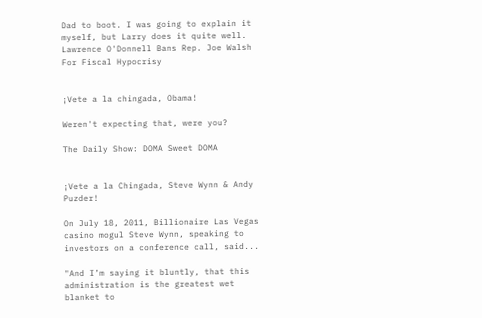Dad to boot. I was going to explain it myself, but Larry does it quite well.  Lawrence O'Donnell Bans Rep. Joe Walsh For Fiscal Hypocrisy


¡Vete a la chingada, Obama!

Weren't expecting that, were you?

The Daily Show: DOMA Sweet DOMA


¡Vete a la Chingada, Steve Wynn & Andy Puzder!

On July 18, 2011, Billionaire Las Vegas casino mogul Steve Wynn, speaking to investors on a conference call, said...

"And I’m saying it bluntly, that this administration is the greatest wet blanket to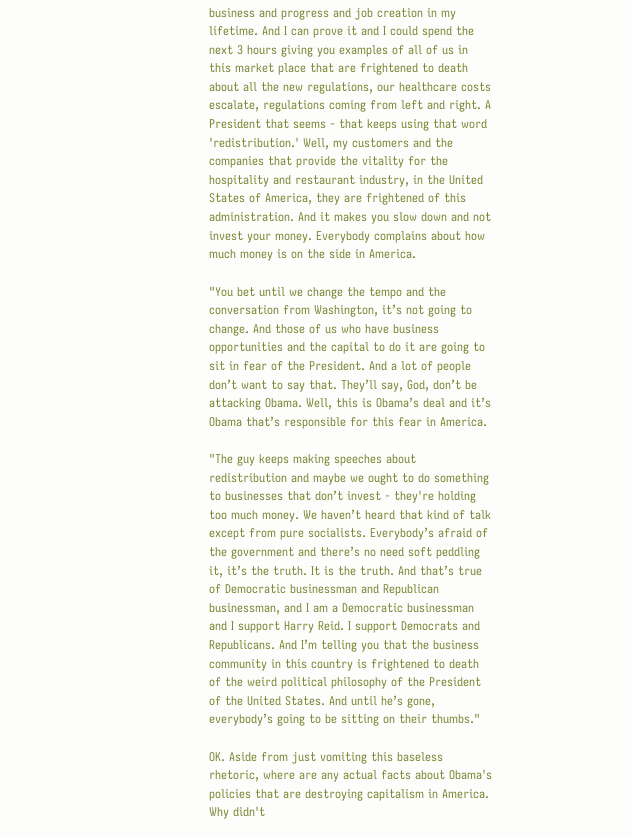business and progress and job creation in my lifetime. And I can prove it and I could spend the next 3 hours giving you examples of all of us in this market place that are frightened to death about all the new regulations, our healthcare costs escalate, regulations coming from left and right. A President that seems - that keeps using that word 'redistribution.' Well, my customers and the companies that provide the vitality for the hospitality and restaurant industry, in the United States of America, they are frightened of this administration. And it makes you slow down and not invest your money. Everybody complains about how much money is on the side in America.

"You bet until we change the tempo and the conversation from Washington, it’s not going to change. And those of us who have business opportunities and the capital to do it are going to sit in fear of the President. And a lot of people don’t want to say that. They’ll say, God, don’t be attacking Obama. Well, this is Obama’s deal and it’s Obama that’s responsible for this fear in America.

"The guy keeps making speeches about redistribution and maybe we ought to do something to businesses that don’t invest - they're holding too much money. We haven’t heard that kind of talk except from pure socialists. Everybody’s afraid of the government and there’s no need soft peddling it, it’s the truth. It is the truth. And that’s true of Democratic businessman and Republican businessman, and I am a Democratic businessman and I support Harry Reid. I support Democrats and Republicans. And I’m telling you that the business community in this country is frightened to death of the weird political philosophy of the President of the United States. And until he’s gone, everybody’s going to be sitting on their thumbs."

OK. Aside from just vomiting this baseless rhetoric, where are any actual facts about Obama's policies that are destroying capitalism in America. Why didn't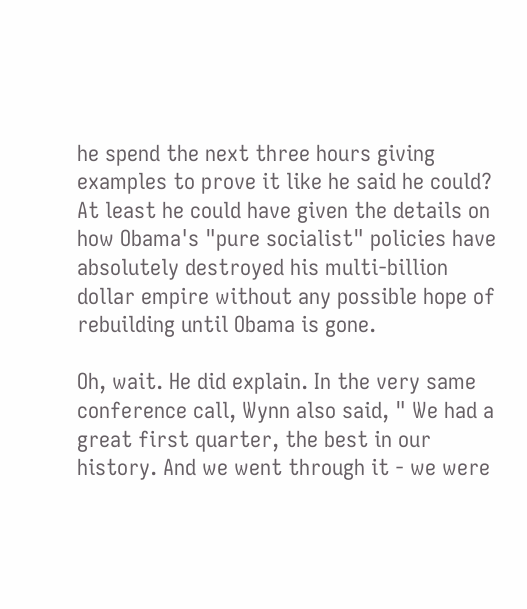he spend the next three hours giving examples to prove it like he said he could? At least he could have given the details on how Obama's "pure socialist" policies have absolutely destroyed his multi-billion dollar empire without any possible hope of rebuilding until Obama is gone.

Oh, wait. He did explain. In the very same conference call, Wynn also said, " We had a great first quarter, the best in our history. And we went through it - we were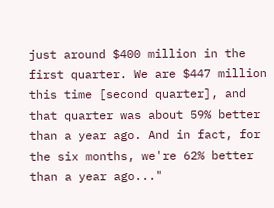just around $400 million in the first quarter. We are $447 million this time [second quarter], and that quarter was about 59% better than a year ago. And in fact, for the six months, we're 62% better than a year ago..."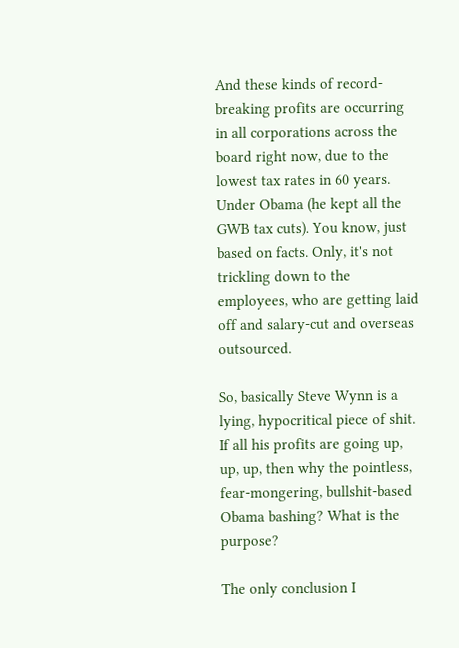And these kinds of record-breaking profits are occurring in all corporations across the board right now, due to the lowest tax rates in 60 years. Under Obama (he kept all the GWB tax cuts). You know, just based on facts. Only, it's not trickling down to the employees, who are getting laid off and salary-cut and overseas outsourced.

So, basically Steve Wynn is a lying, hypocritical piece of shit. If all his profits are going up, up, up, then why the pointless, fear-mongering, bullshit-based Obama bashing? What is the purpose?

The only conclusion I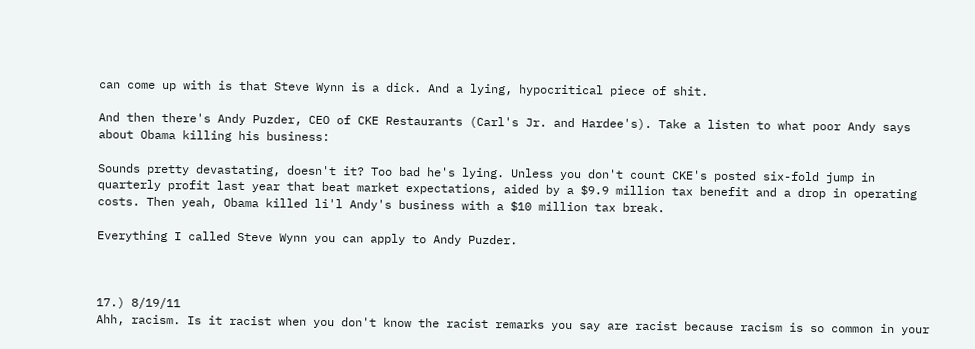can come up with is that Steve Wynn is a dick. And a lying, hypocritical piece of shit.

And then there's Andy Puzder, CEO of CKE Restaurants (Carl's Jr. and Hardee's). Take a listen to what poor Andy says about Obama killing his business:

Sounds pretty devastating, doesn't it? Too bad he's lying. Unless you don't count CKE's posted six-fold jump in quarterly profit last year that beat market expectations, aided by a $9.9 million tax benefit and a drop in operating costs. Then yeah, Obama killed li'l Andy's business with a $10 million tax break.

Everything I called Steve Wynn you can apply to Andy Puzder.



17.) 8/19/11
Ahh, racism. Is it racist when you don't know the racist remarks you say are racist because racism is so common in your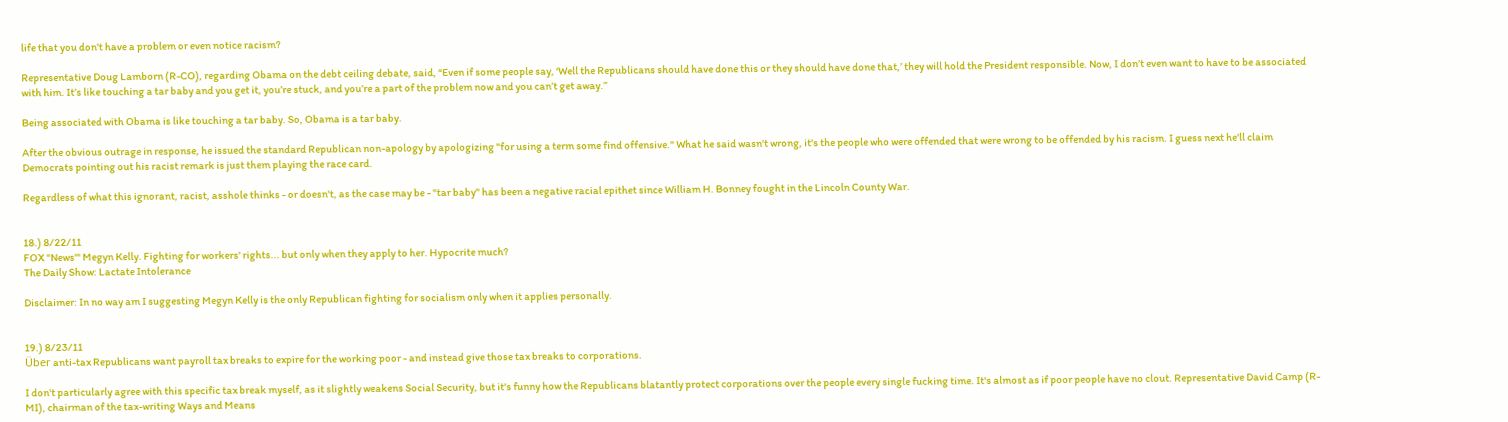life that you don't have a problem or even notice racism?

Representative Doug Lamborn (R-CO), regarding Obama on the debt ceiling debate, said, “Even if some people say, ‘Well the Republicans should have done this or they should have done that,’ they will hold the President responsible. Now, I don’t even want to have to be associated with him. It’s like touching a tar baby and you get it, you’re stuck, and you’re a part of the problem now and you can’t get away.”

Being associated with Obama is like touching a tar baby. So, Obama is a tar baby.

After the obvious outrage in response, he issued the standard Republican non-apology by apologizing "for using a term some find offensive." What he said wasn't wrong, it's the people who were offended that were wrong to be offended by his racism. I guess next he'll claim Democrats pointing out his racist remark is just them playing the race card.

Regardless of what this ignorant, racist, asshole thinks - or doesn't, as the case may be - "tar baby" has been a negative racial epithet since William H. Bonney fought in the Lincoln County War.


18.) 8/22/11
FOX "News'" Megyn Kelly. Fighting for workers' rights... but only when they apply to her. Hypocrite much?
The Daily Show: Lactate Intolerance

Disclaimer: In no way am I suggesting Megyn Kelly is the only Republican fighting for socialism only when it applies personally.


19.) 8/23/11
Über anti-tax Republicans want payroll tax breaks to expire for the working poor - and instead give those tax breaks to corporations.

I don't particularly agree with this specific tax break myself, as it slightly weakens Social Security, but it's funny how the Republicans blatantly protect corporations over the people every single fucking time. It's almost as if poor people have no clout. Representative David Camp (R-MI), chairman of the tax-writing Ways and Means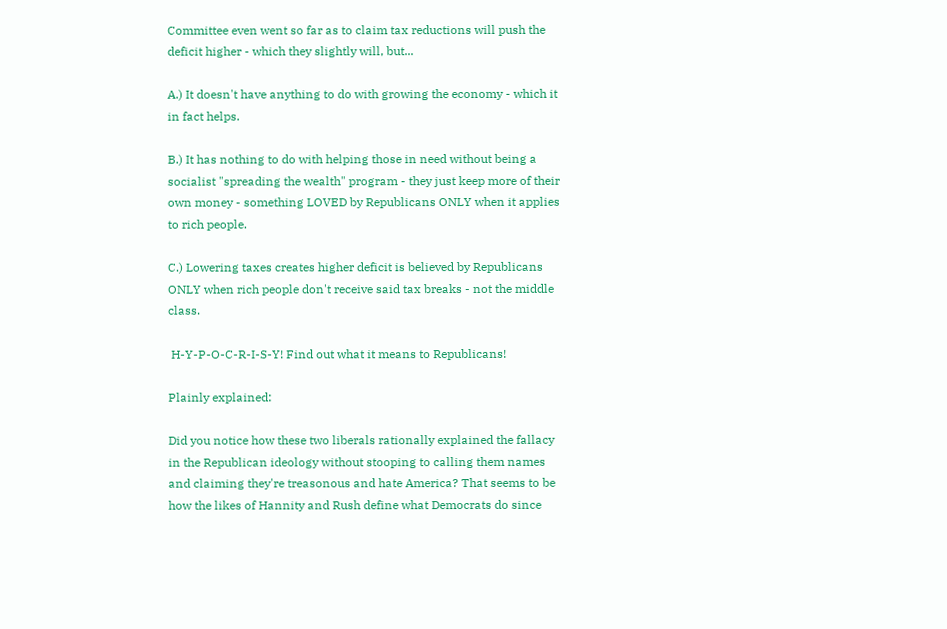Committee even went so far as to claim tax reductions will push the deficit higher - which they slightly will, but...

A.) It doesn't have anything to do with growing the economy - which it in fact helps.

B.) It has nothing to do with helping those in need without being a socialist "spreading the wealth" program - they just keep more of their own money - something LOVED by Republicans ONLY when it applies to rich people.

C.) Lowering taxes creates higher deficit is believed by Republicans ONLY when rich people don't receive said tax breaks - not the middle class.

 H-Y-P-O-C-R-I-S-Y! Find out what it means to Republicans!

Plainly explained:

Did you notice how these two liberals rationally explained the fallacy in the Republican ideology without stooping to calling them names and claiming they're treasonous and hate America? That seems to be how the likes of Hannity and Rush define what Democrats do since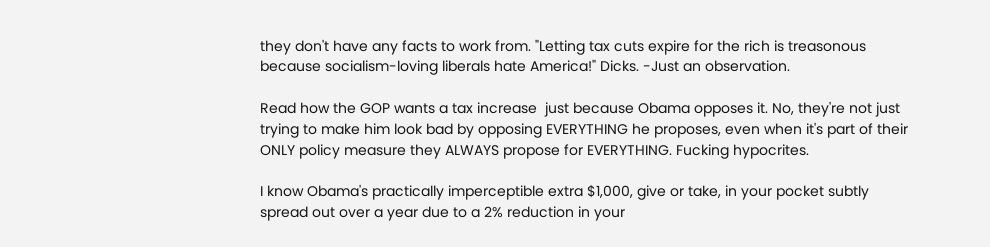they don't have any facts to work from. "Letting tax cuts expire for the rich is treasonous because socialism-loving liberals hate America!" Dicks. -Just an observation.

Read how the GOP wants a tax increase  just because Obama opposes it. No, they're not just trying to make him look bad by opposing EVERYTHING he proposes, even when it's part of their ONLY policy measure they ALWAYS propose for EVERYTHING. Fucking hypocrites.

I know Obama's practically imperceptible extra $1,000, give or take, in your pocket subtly spread out over a year due to a 2% reduction in your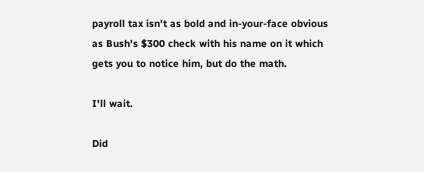payroll tax isn't as bold and in-your-face obvious as Bush's $300 check with his name on it which gets you to notice him, but do the math.

I'll wait.

Did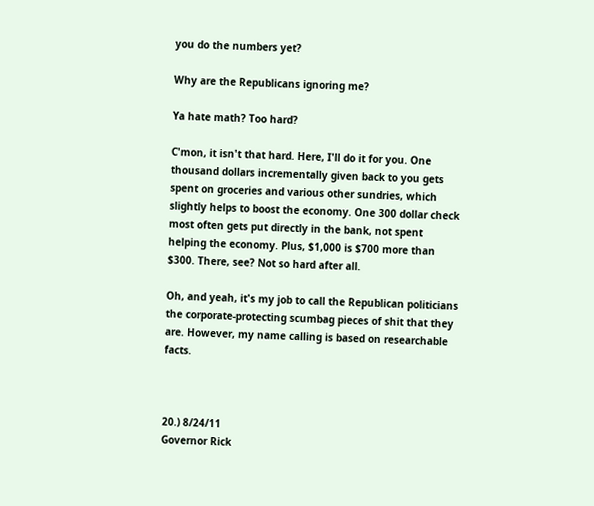you do the numbers yet?

Why are the Republicans ignoring me?

Ya hate math? Too hard?

C'mon, it isn't that hard. Here, I'll do it for you. One thousand dollars incrementally given back to you gets spent on groceries and various other sundries, which slightly helps to boost the economy. One 300 dollar check most often gets put directly in the bank, not spent helping the economy. Plus, $1,000 is $700 more than $300. There, see? Not so hard after all.

Oh, and yeah, it's my job to call the Republican politicians the corporate-protecting scumbag pieces of shit that they are. However, my name calling is based on researchable facts.



20.) 8/24/11
Governor Rick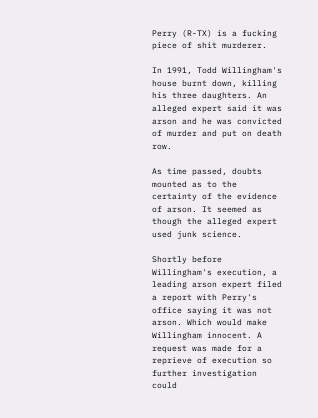Perry (R-TX) is a fucking piece of shit murderer.

In 1991, Todd Willingham's house burnt down, killing his three daughters. An alleged expert said it was arson and he was convicted of murder and put on death row.

As time passed, doubts mounted as to the certainty of the evidence of arson. It seemed as though the alleged expert used junk science.

Shortly before Willingham's execution, a leading arson expert filed a report with Perry's office saying it was not arson. Which would make Willingham innocent. A request was made for a reprieve of execution so further investigation could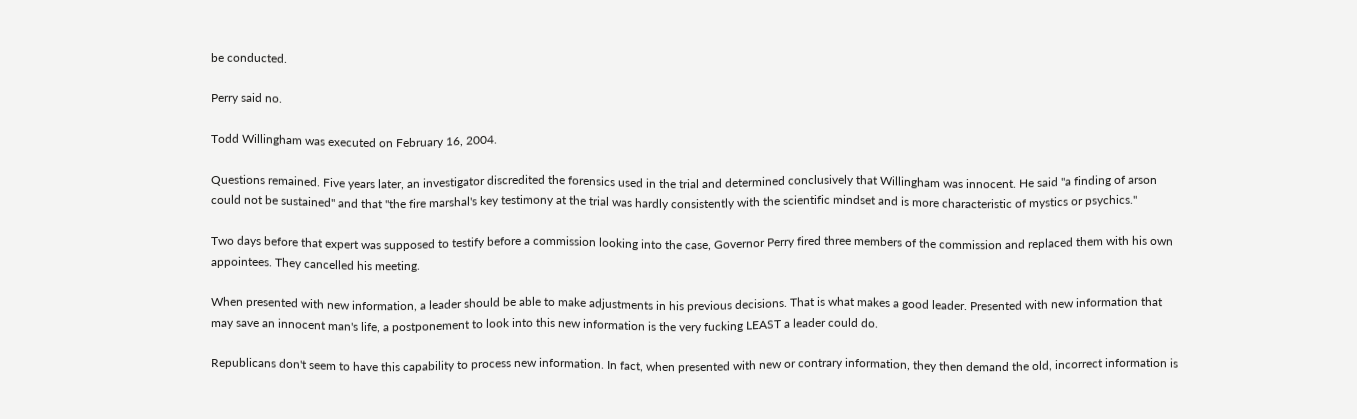be conducted.

Perry said no.

Todd Willingham was executed on February 16, 2004.

Questions remained. Five years later, an investigator discredited the forensics used in the trial and determined conclusively that Willingham was innocent. He said "a finding of arson could not be sustained" and that "the fire marshal's key testimony at the trial was hardly consistently with the scientific mindset and is more characteristic of mystics or psychics."

Two days before that expert was supposed to testify before a commission looking into the case, Governor Perry fired three members of the commission and replaced them with his own appointees. They cancelled his meeting.

When presented with new information, a leader should be able to make adjustments in his previous decisions. That is what makes a good leader. Presented with new information that may save an innocent man's life, a postponement to look into this new information is the very fucking LEAST a leader could do.

Republicans don't seem to have this capability to process new information. In fact, when presented with new or contrary information, they then demand the old, incorrect information is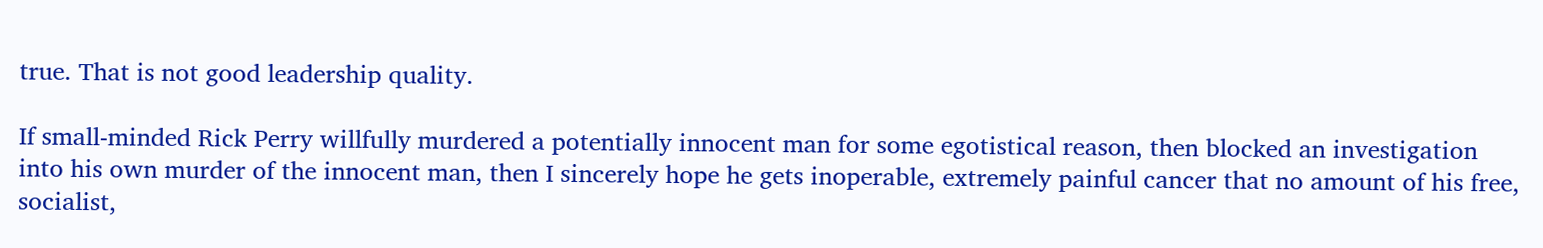true. That is not good leadership quality.

If small-minded Rick Perry willfully murdered a potentially innocent man for some egotistical reason, then blocked an investigation into his own murder of the innocent man, then I sincerely hope he gets inoperable, extremely painful cancer that no amount of his free, socialist,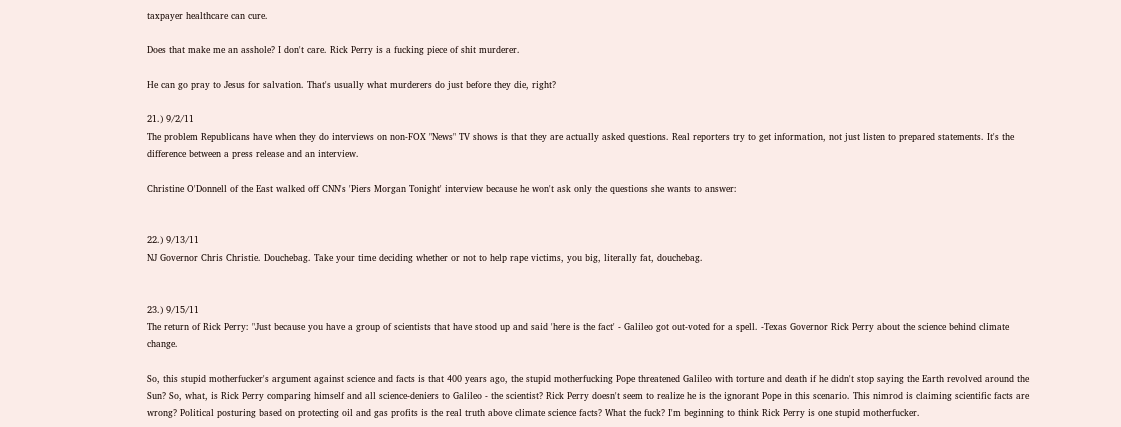taxpayer healthcare can cure.

Does that make me an asshole? I don't care. Rick Perry is a fucking piece of shit murderer.

He can go pray to Jesus for salvation. That's usually what murderers do just before they die, right?

21.) 9/2/11
The problem Republicans have when they do interviews on non-FOX "News" TV shows is that they are actually asked questions. Real reporters try to get information, not just listen to prepared statements. It's the difference between a press release and an interview.

Christine O'Donnell of the East walked off CNN's 'Piers Morgan Tonight' interview because he won't ask only the questions she wants to answer:


22.) 9/13/11
NJ Governor Chris Christie. Douchebag. Take your time deciding whether or not to help rape victims, you big, literally fat, douchebag.


23.) 9/15/11
The return of Rick Perry: "Just because you have a group of scientists that have stood up and said 'here is the fact' - Galileo got out-voted for a spell. -Texas Governor Rick Perry about the science behind climate change.

So, this stupid motherfucker's argument against science and facts is that 400 years ago, the stupid motherfucking Pope threatened Galileo with torture and death if he didn't stop saying the Earth revolved around the Sun? So, what, is Rick Perry comparing himself and all science-deniers to Galileo - the scientist? Rick Perry doesn't seem to realize he is the ignorant Pope in this scenario. This nimrod is claiming scientific facts are wrong? Political posturing based on protecting oil and gas profits is the real truth above climate science facts? What the fuck? I'm beginning to think Rick Perry is one stupid motherfucker.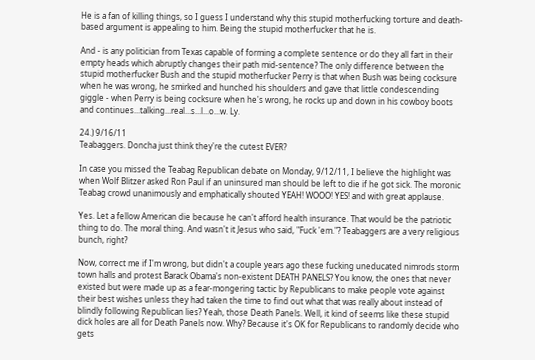He is a fan of killing things, so I guess I understand why this stupid motherfucking torture and death-based argument is appealing to him. Being the stupid motherfucker that he is.

And - is any politician from Texas capable of forming a complete sentence or do they all fart in their empty heads which abruptly changes their path mid-sentence? The only difference between the stupid motherfucker Bush and the stupid motherfucker Perry is that when Bush was being cocksure when he was wrong, he smirked and hunched his shoulders and gave that little condescending giggle - when Perry is being cocksure when he's wrong, he rocks up and down in his cowboy boots and continues...talking...real...s...l...o...w. Ly.

24.) 9/16/11
Teabaggers. Doncha just think they're the cutest EVER?

In case you missed the Teabag Republican debate on Monday, 9/12/11, I believe the highlight was when Wolf Blitzer asked Ron Paul if an uninsured man should be left to die if he got sick. The moronic Teabag crowd unanimously and emphatically shouted YEAH! WOOO! YES! and with great applause.

Yes. Let a fellow American die because he can't afford health insurance. That would be the patriotic thing to do. The moral thing. And wasn't it Jesus who said, "Fuck 'em."? Teabaggers are a very religious bunch, right?

Now, correct me if I'm wrong, but didn't a couple years ago these fucking uneducated nimrods storm town halls and protest Barack Obama's non-existent DEATH PANELS? You know, the ones that never existed but were made up as a fear-mongering tactic by Republicans to make people vote against their best wishes unless they had taken the time to find out what that was really about instead of blindly following Republican lies? Yeah, those Death Panels. Well, it kind of seems like these stupid dick holes are all for Death Panels now. Why? Because it's OK for Republicans to randomly decide who gets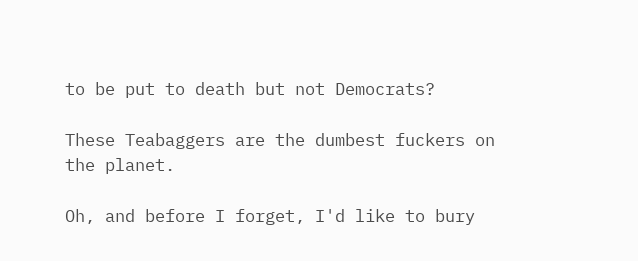to be put to death but not Democrats?

These Teabaggers are the dumbest fuckers on the planet.

Oh, and before I forget, I'd like to bury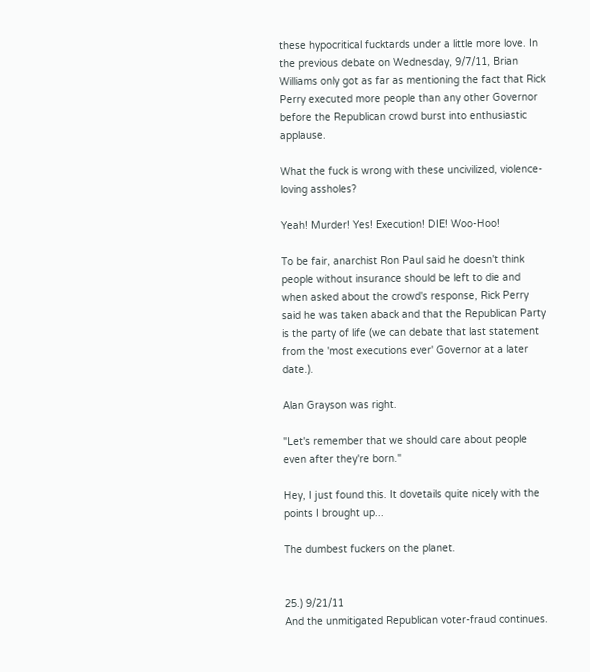these hypocritical fucktards under a little more love. In the previous debate on Wednesday, 9/7/11, Brian Williams only got as far as mentioning the fact that Rick Perry executed more people than any other Governor before the Republican crowd burst into enthusiastic applause.

What the fuck is wrong with these uncivilized, violence-loving assholes?

Yeah! Murder! Yes! Execution! DIE! Woo-Hoo!

To be fair, anarchist Ron Paul said he doesn't think people without insurance should be left to die and when asked about the crowd's response, Rick Perry said he was taken aback and that the Republican Party is the party of life (we can debate that last statement from the 'most executions ever' Governor at a later date.).

Alan Grayson was right.

"Let's remember that we should care about people even after they're born."

Hey, I just found this. It dovetails quite nicely with the points I brought up...

The dumbest fuckers on the planet.


25.) 9/21/11
And the unmitigated Republican voter-fraud continues.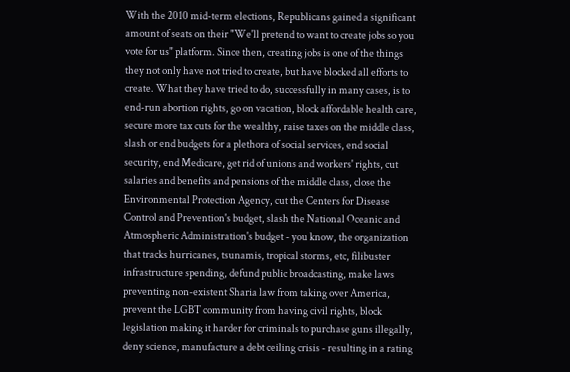With the 2010 mid-term elections, Republicans gained a significant amount of seats on their "We'll pretend to want to create jobs so you vote for us" platform. Since then, creating jobs is one of the things they not only have not tried to create, but have blocked all efforts to create. What they have tried to do, successfully in many cases, is to end-run abortion rights, go on vacation, block affordable health care, secure more tax cuts for the wealthy, raise taxes on the middle class, slash or end budgets for a plethora of social services, end social security, end Medicare, get rid of unions and workers' rights, cut salaries and benefits and pensions of the middle class, close the Environmental Protection Agency, cut the Centers for Disease Control and Prevention's budget, slash the National Oceanic and Atmospheric Administration's budget - you know, the organization that tracks hurricanes, tsunamis, tropical storms, etc, filibuster infrastructure spending, defund public broadcasting, make laws preventing non-existent Sharia law from taking over America, prevent the LGBT community from having civil rights, block legislation making it harder for criminals to purchase guns illegally, deny science, manufacture a debt ceiling crisis - resulting in a rating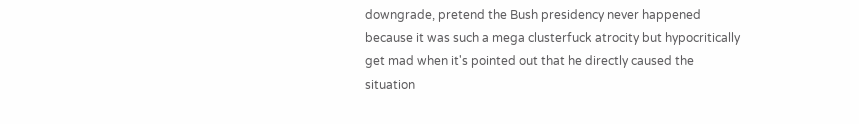downgrade, pretend the Bush presidency never happened because it was such a mega clusterfuck atrocity but hypocritically get mad when it's pointed out that he directly caused the situation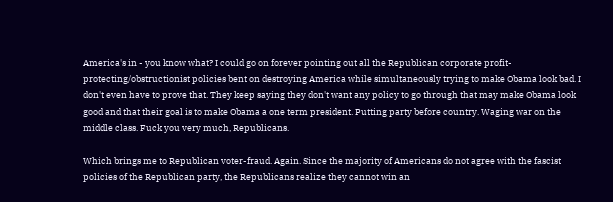America's in - you know what? I could go on forever pointing out all the Republican corporate profit-protecting/obstructionist policies bent on destroying America while simultaneously trying to make Obama look bad. I don't even have to prove that. They keep saying they don't want any policy to go through that may make Obama look good and that their goal is to make Obama a one term president. Putting party before country. Waging war on the middle class. Fuck you very much, Republicans.

Which brings me to Republican voter-fraud. Again. Since the majority of Americans do not agree with the fascist policies of the Republican party, the Republicans realize they cannot win an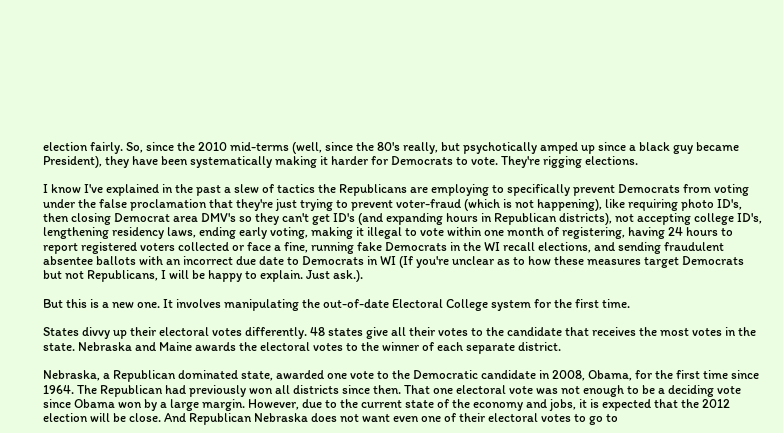election fairly. So, since the 2010 mid-terms (well, since the 80's really, but psychotically amped up since a black guy became President), they have been systematically making it harder for Democrats to vote. They're rigging elections.

I know I've explained in the past a slew of tactics the Republicans are employing to specifically prevent Democrats from voting under the false proclamation that they're just trying to prevent voter-fraud (which is not happening), like requiring photo ID's, then closing Democrat area DMV's so they can't get ID's (and expanding hours in Republican districts), not accepting college ID's, lengthening residency laws, ending early voting, making it illegal to vote within one month of registering, having 24 hours to report registered voters collected or face a fine, running fake Democrats in the WI recall elections, and sending fraudulent absentee ballots with an incorrect due date to Democrats in WI (If you're unclear as to how these measures target Democrats but not Republicans, I will be happy to explain. Just ask.).

But this is a new one. It involves manipulating the out-of-date Electoral College system for the first time.

States divvy up their electoral votes differently. 48 states give all their votes to the candidate that receives the most votes in the state. Nebraska and Maine awards the electoral votes to the winner of each separate district.

Nebraska, a Republican dominated state, awarded one vote to the Democratic candidate in 2008, Obama, for the first time since 1964. The Republican had previously won all districts since then. That one electoral vote was not enough to be a deciding vote since Obama won by a large margin. However, due to the current state of the economy and jobs, it is expected that the 2012 election will be close. And Republican Nebraska does not want even one of their electoral votes to go to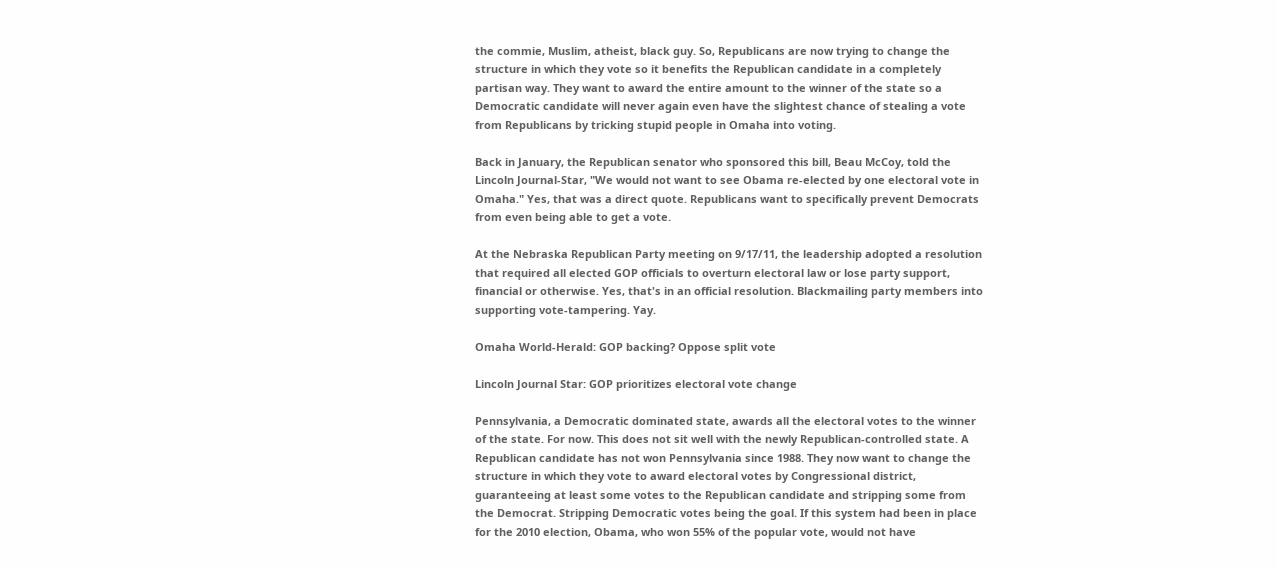the commie, Muslim, atheist, black guy. So, Republicans are now trying to change the structure in which they vote so it benefits the Republican candidate in a completely partisan way. They want to award the entire amount to the winner of the state so a Democratic candidate will never again even have the slightest chance of stealing a vote from Republicans by tricking stupid people in Omaha into voting.

Back in January, the Republican senator who sponsored this bill, Beau McCoy, told the Lincoln Journal-Star, "We would not want to see Obama re-elected by one electoral vote in Omaha." Yes, that was a direct quote. Republicans want to specifically prevent Democrats from even being able to get a vote.

At the Nebraska Republican Party meeting on 9/17/11, the leadership adopted a resolution that required all elected GOP officials to overturn electoral law or lose party support, financial or otherwise. Yes, that's in an official resolution. Blackmailing party members into supporting vote-tampering. Yay.

Omaha World-Herald: GOP backing? Oppose split vote

Lincoln Journal Star: GOP prioritizes electoral vote change

Pennsylvania, a Democratic dominated state, awards all the electoral votes to the winner of the state. For now. This does not sit well with the newly Republican-controlled state. A Republican candidate has not won Pennsylvania since 1988. They now want to change the structure in which they vote to award electoral votes by Congressional district, guaranteeing at least some votes to the Republican candidate and stripping some from the Democrat. Stripping Democratic votes being the goal. If this system had been in place for the 2010 election, Obama, who won 55% of the popular vote, would not have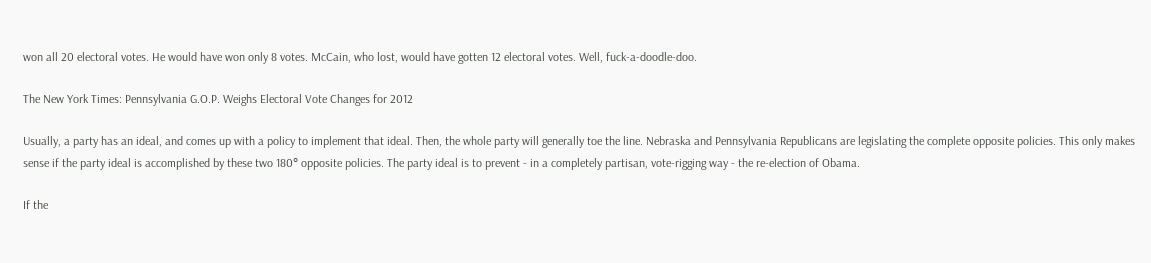won all 20 electoral votes. He would have won only 8 votes. McCain, who lost, would have gotten 12 electoral votes. Well, fuck-a-doodle-doo.

The New York Times: Pennsylvania G.O.P. Weighs Electoral Vote Changes for 2012

Usually, a party has an ideal, and comes up with a policy to implement that ideal. Then, the whole party will generally toe the line. Nebraska and Pennsylvania Republicans are legislating the complete opposite policies. This only makes sense if the party ideal is accomplished by these two 180° opposite policies. The party ideal is to prevent - in a completely partisan, vote-rigging way - the re-election of Obama.

If the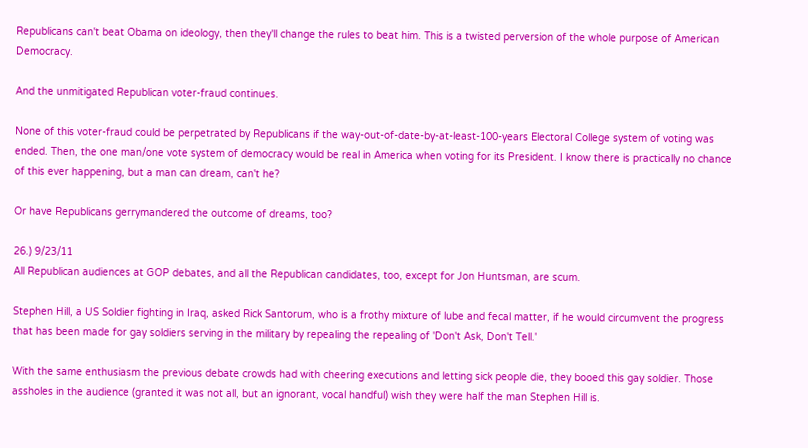Republicans can't beat Obama on ideology, then they'll change the rules to beat him. This is a twisted perversion of the whole purpose of American Democracy.

And the unmitigated Republican voter-fraud continues.

None of this voter-fraud could be perpetrated by Republicans if the way-out-of-date-by-at-least-100-years Electoral College system of voting was ended. Then, the one man/one vote system of democracy would be real in America when voting for its President. I know there is practically no chance of this ever happening, but a man can dream, can't he?

Or have Republicans gerrymandered the outcome of dreams, too?

26.) 9/23/11
All Republican audiences at GOP debates, and all the Republican candidates, too, except for Jon Huntsman, are scum.

Stephen Hill, a US Soldier fighting in Iraq, asked Rick Santorum, who is a frothy mixture of lube and fecal matter, if he would circumvent the progress that has been made for gay soldiers serving in the military by repealing the repealing of 'Don't Ask, Don't Tell.'

With the same enthusiasm the previous debate crowds had with cheering executions and letting sick people die, they booed this gay soldier. Those assholes in the audience (granted it was not all, but an ignorant, vocal handful) wish they were half the man Stephen Hill is.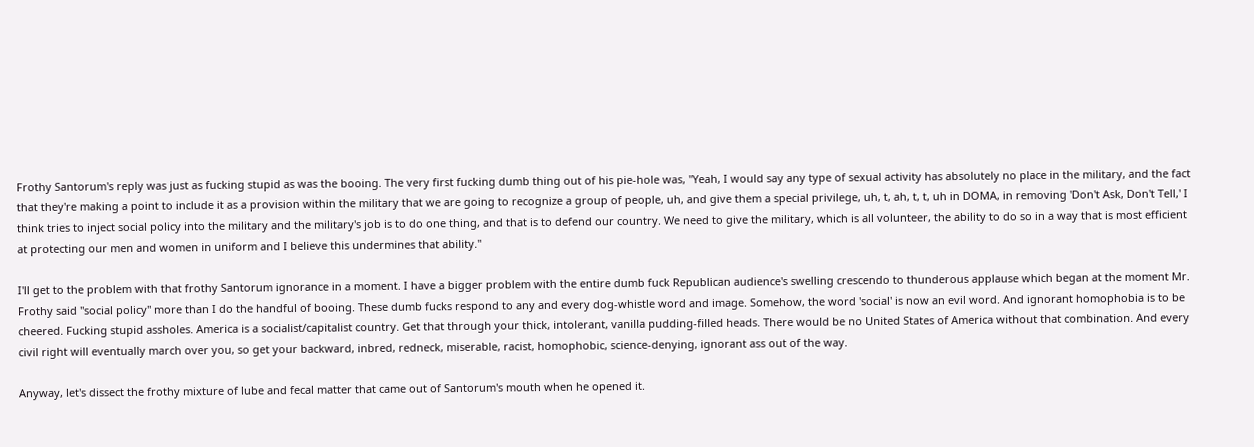Frothy Santorum's reply was just as fucking stupid as was the booing. The very first fucking dumb thing out of his pie-hole was, "Yeah, I would say any type of sexual activity has absolutely no place in the military, and the fact that they're making a point to include it as a provision within the military that we are going to recognize a group of people, uh, and give them a special privilege, uh, t, ah, t, t, uh in DOMA, in removing 'Don't Ask, Don't Tell,' I think tries to inject social policy into the military and the military's job is to do one thing, and that is to defend our country. We need to give the military, which is all volunteer, the ability to do so in a way that is most efficient at protecting our men and women in uniform and I believe this undermines that ability."

I'll get to the problem with that frothy Santorum ignorance in a moment. I have a bigger problem with the entire dumb fuck Republican audience's swelling crescendo to thunderous applause which began at the moment Mr. Frothy said "social policy" more than I do the handful of booing. These dumb fucks respond to any and every dog-whistle word and image. Somehow, the word 'social' is now an evil word. And ignorant homophobia is to be cheered. Fucking stupid assholes. America is a socialist/capitalist country. Get that through your thick, intolerant, vanilla pudding-filled heads. There would be no United States of America without that combination. And every civil right will eventually march over you, so get your backward, inbred, redneck, miserable, racist, homophobic, science-denying, ignorant ass out of the way.

Anyway, let's dissect the frothy mixture of lube and fecal matter that came out of Santorum's mouth when he opened it.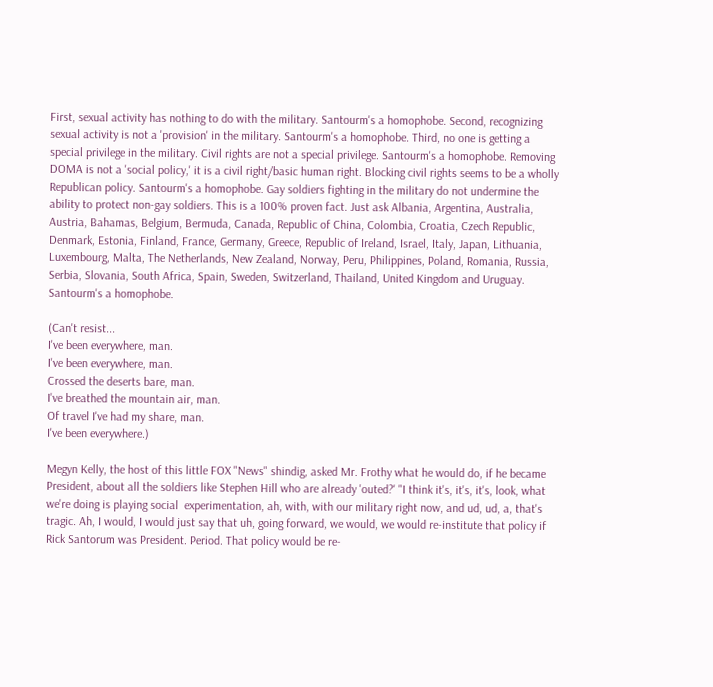First, sexual activity has nothing to do with the military. Santourm's a homophobe. Second, recognizing sexual activity is not a 'provision' in the military. Santourm's a homophobe. Third, no one is getting a special privilege in the military. Civil rights are not a special privilege. Santourm's a homophobe. Removing DOMA is not a 'social policy,' it is a civil right/basic human right. Blocking civil rights seems to be a wholly Republican policy. Santourm's a homophobe. Gay soldiers fighting in the military do not undermine the ability to protect non-gay soldiers. This is a 100% proven fact. Just ask Albania, Argentina, Australia, Austria, Bahamas, Belgium, Bermuda, Canada, Republic of China, Colombia, Croatia, Czech Republic, Denmark, Estonia, Finland, France, Germany, Greece, Republic of Ireland, Israel, Italy, Japan, Lithuania, Luxembourg, Malta, The Netherlands, New Zealand, Norway, Peru, Philippines, Poland, Romania, Russia, Serbia, Slovania, South Africa, Spain, Sweden, Switzerland, Thailand, United Kingdom and Uruguay. Santourm's a homophobe.

(Can't resist...
I've been everywhere, man.
I've been everywhere, man.
Crossed the deserts bare, man.
I've breathed the mountain air, man.
Of travel I've had my share, man.
I've been everywhere.)

Megyn Kelly, the host of this little FOX "News" shindig, asked Mr. Frothy what he would do, if he became President, about all the soldiers like Stephen Hill who are already 'outed?' "I think it's, it's, it's, look, what we're doing is playing social  experimentation, ah, with, with our military right now, and ud, ud, a, that's tragic. Ah, I would, I would just say that uh, going forward, we would, we would re-institute that policy if Rick Santorum was President. Period. That policy would be re-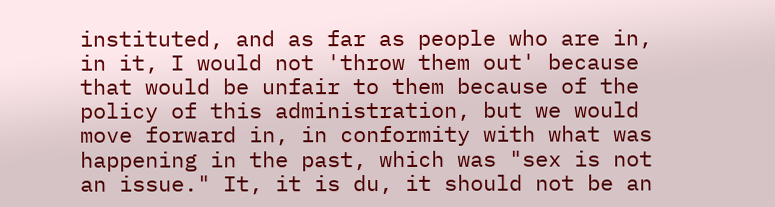instituted, and as far as people who are in, in it, I would not 'throw them out' because that would be unfair to them because of the policy of this administration, but we would move forward in, in conformity with what was happening in the past, which was "sex is not an issue." It, it is du, it should not be an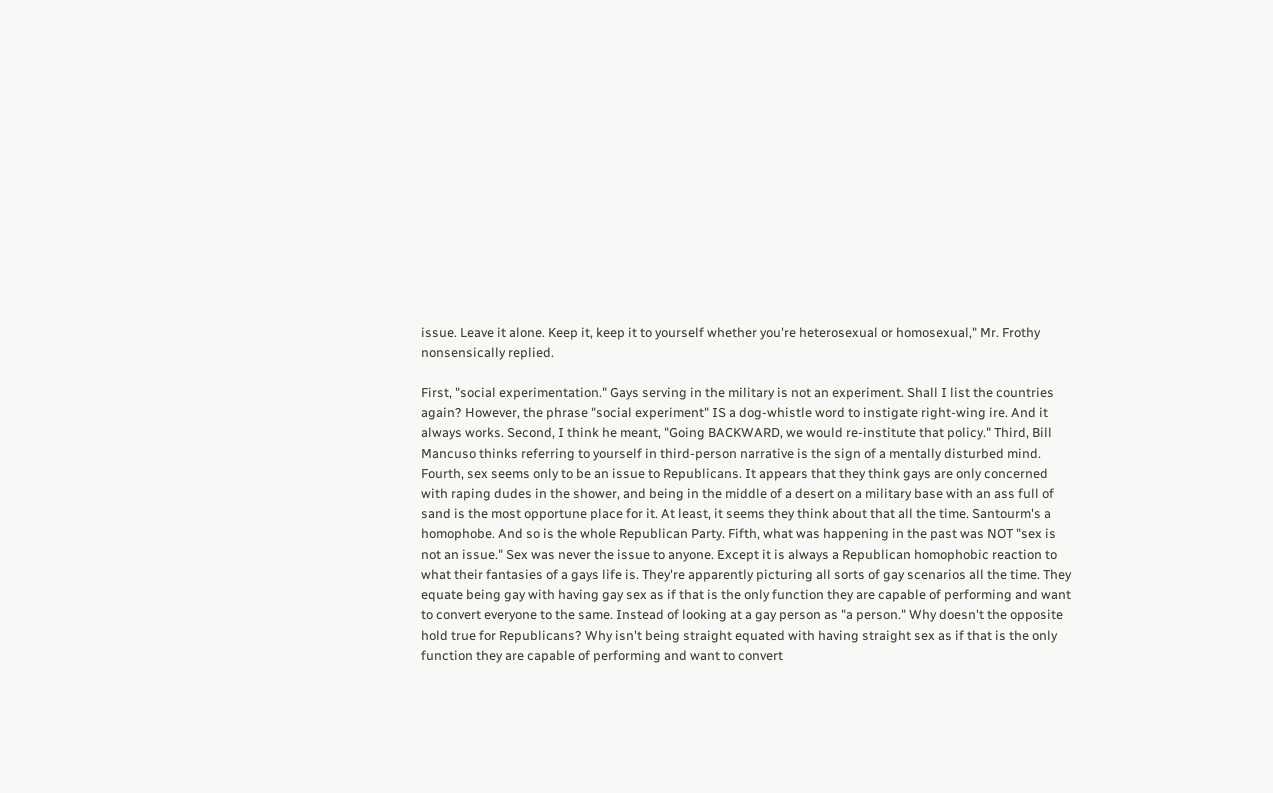issue. Leave it alone. Keep it, keep it to yourself whether you're heterosexual or homosexual," Mr. Frothy nonsensically replied.

First, "social experimentation." Gays serving in the military is not an experiment. Shall I list the countries again? However, the phrase "social experiment" IS a dog-whistle word to instigate right-wing ire. And it always works. Second, I think he meant, "Going BACKWARD, we would re-institute that policy." Third, Bill Mancuso thinks referring to yourself in third-person narrative is the sign of a mentally disturbed mind. Fourth, sex seems only to be an issue to Republicans. It appears that they think gays are only concerned with raping dudes in the shower, and being in the middle of a desert on a military base with an ass full of sand is the most opportune place for it. At least, it seems they think about that all the time. Santourm's a homophobe. And so is the whole Republican Party. Fifth, what was happening in the past was NOT "sex is not an issue." Sex was never the issue to anyone. Except it is always a Republican homophobic reaction to what their fantasies of a gays life is. They're apparently picturing all sorts of gay scenarios all the time. They equate being gay with having gay sex as if that is the only function they are capable of performing and want to convert everyone to the same. Instead of looking at a gay person as "a person." Why doesn't the opposite hold true for Republicans? Why isn't being straight equated with having straight sex as if that is the only function they are capable of performing and want to convert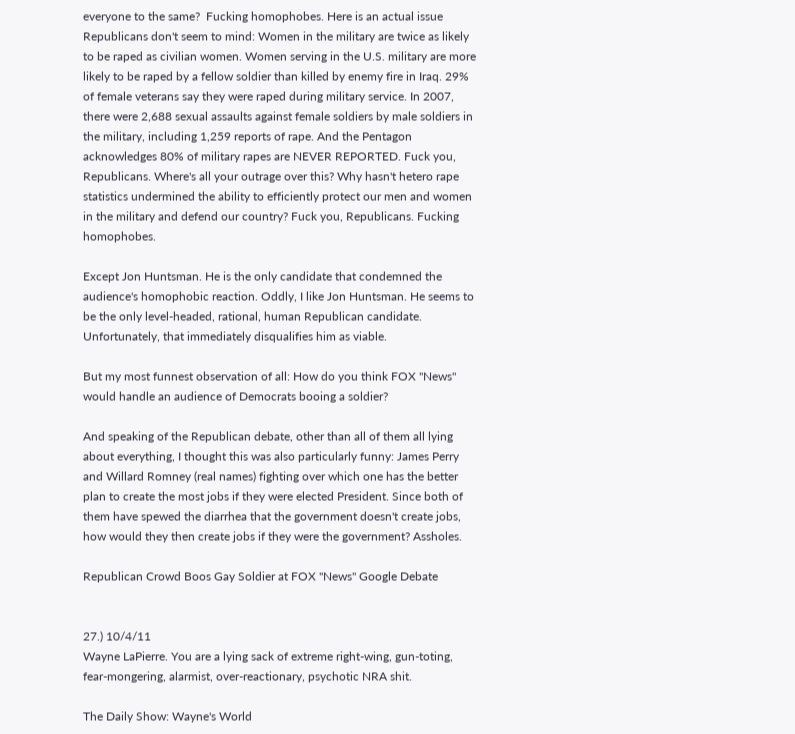everyone to the same?  Fucking homophobes. Here is an actual issue Republicans don't seem to mind: Women in the military are twice as likely to be raped as civilian women. Women serving in the U.S. military are more likely to be raped by a fellow soldier than killed by enemy fire in Iraq. 29% of female veterans say they were raped during military service. In 2007, there were 2,688 sexual assaults against female soldiers by male soldiers in the military, including 1,259 reports of rape. And the Pentagon acknowledges 80% of military rapes are NEVER REPORTED. Fuck you, Republicans. Where's all your outrage over this? Why hasn't hetero rape statistics undermined the ability to efficiently protect our men and women in the military and defend our country? Fuck you, Republicans. Fucking homophobes.

Except Jon Huntsman. He is the only candidate that condemned the audience's homophobic reaction. Oddly, I like Jon Huntsman. He seems to be the only level-headed, rational, human Republican candidate. Unfortunately, that immediately disqualifies him as viable.

But my most funnest observation of all: How do you think FOX "News" would handle an audience of Democrats booing a soldier?

And speaking of the Republican debate, other than all of them all lying about everything, I thought this was also particularly funny: James Perry and Willard Romney (real names) fighting over which one has the better plan to create the most jobs if they were elected President. Since both of them have spewed the diarrhea that the government doesn't create jobs, how would they then create jobs if they were the government? Assholes.

Republican Crowd Boos Gay Soldier at FOX "News" Google Debate


27.) 10/4/11
Wayne LaPierre. You are a lying sack of extreme right-wing, gun-toting, fear-mongering, alarmist, over-reactionary, psychotic NRA shit.

The Daily Show: Wayne's World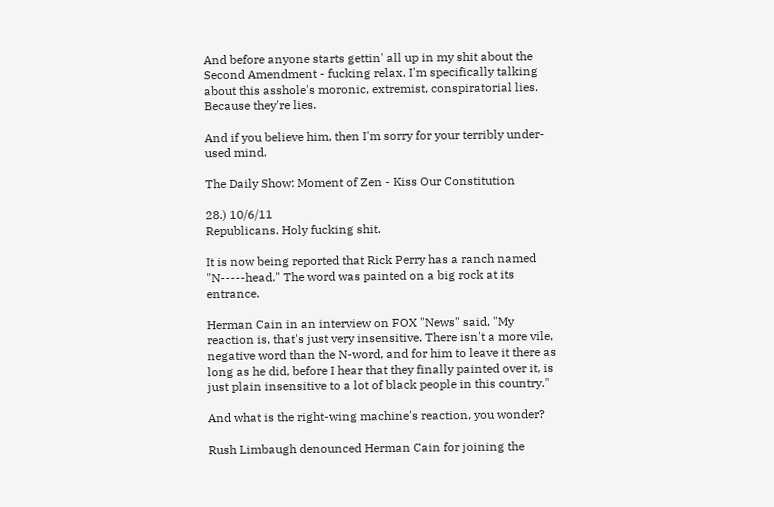And before anyone starts gettin' all up in my shit about the Second Amendment - fucking relax. I'm specifically talking about this asshole's moronic, extremist, conspiratorial lies. Because they're lies.

And if you believe him, then I'm sorry for your terribly under-used mind.

The Daily Show: Moment of Zen - Kiss Our Constitution

28.) 10/6/11
Republicans. Holy fucking shit.

It is now being reported that Rick Perry has a ranch named "N-----head." The word was painted on a big rock at its entrance.

Herman Cain in an interview on FOX "News" said, "My reaction is, that's just very insensitive. There isn't a more vile, negative word than the N-word, and for him to leave it there as long as he did, before I hear that they finally painted over it, is just plain insensitive to a lot of black people in this country."

And what is the right-wing machine's reaction, you wonder?

Rush Limbaugh denounced Herman Cain for joining the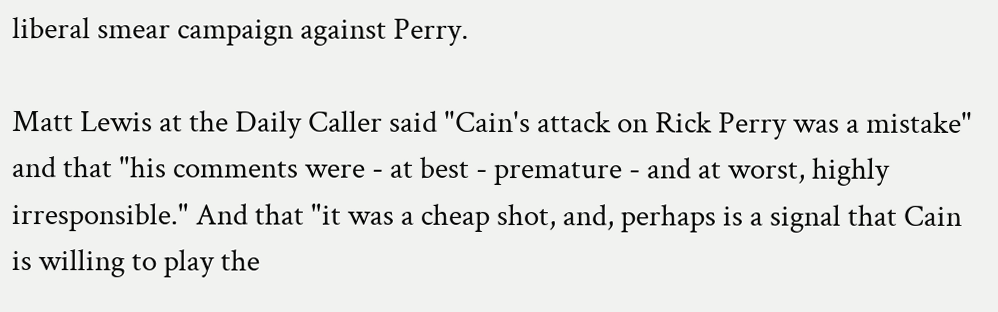liberal smear campaign against Perry.

Matt Lewis at the Daily Caller said "Cain's attack on Rick Perry was a mistake" and that "his comments were - at best - premature - and at worst, highly irresponsible." And that "it was a cheap shot, and, perhaps is a signal that Cain is willing to play the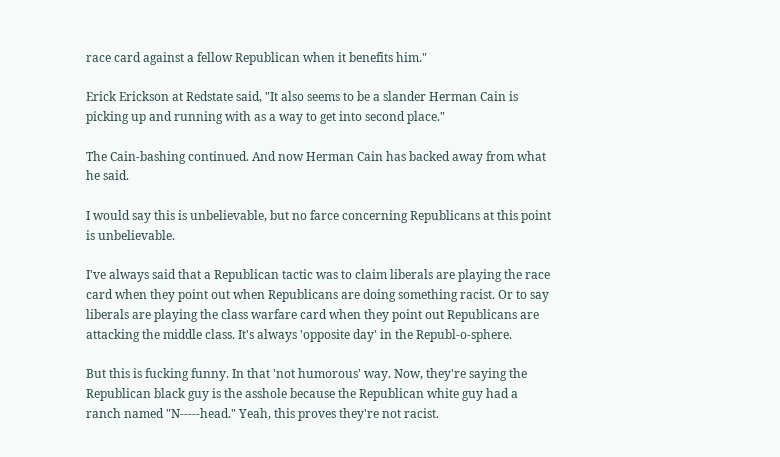race card against a fellow Republican when it benefits him."

Erick Erickson at Redstate said, "It also seems to be a slander Herman Cain is picking up and running with as a way to get into second place."

The Cain-bashing continued. And now Herman Cain has backed away from what he said.

I would say this is unbelievable, but no farce concerning Republicans at this point is unbelievable.

I've always said that a Republican tactic was to claim liberals are playing the race card when they point out when Republicans are doing something racist. Or to say liberals are playing the class warfare card when they point out Republicans are attacking the middle class. It's always 'opposite day' in the Republ-o-sphere.

But this is fucking funny. In that 'not humorous' way. Now, they're saying the Republican black guy is the asshole because the Republican white guy had a ranch named "N-----head." Yeah, this proves they're not racist.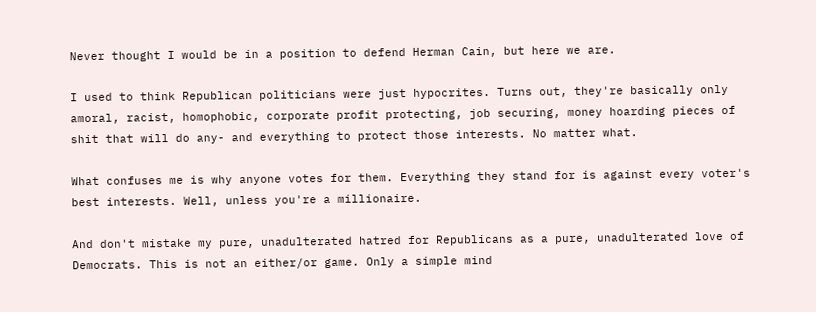Never thought I would be in a position to defend Herman Cain, but here we are.

I used to think Republican politicians were just hypocrites. Turns out, they're basically only amoral, racist, homophobic, corporate profit protecting, job securing, money hoarding pieces of shit that will do any- and everything to protect those interests. No matter what.

What confuses me is why anyone votes for them. Everything they stand for is against every voter's best interests. Well, unless you're a millionaire.

And don't mistake my pure, unadulterated hatred for Republicans as a pure, unadulterated love of Democrats. This is not an either/or game. Only a simple mind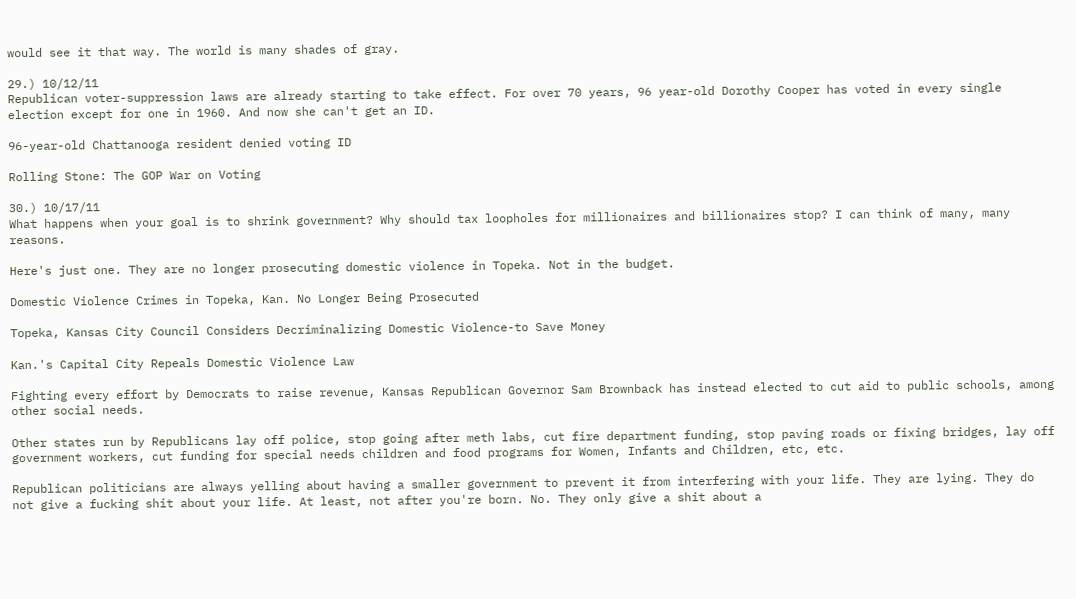would see it that way. The world is many shades of gray.

29.) 10/12/11
Republican voter-suppression laws are already starting to take effect. For over 70 years, 96 year-old Dorothy Cooper has voted in every single election except for one in 1960. And now she can't get an ID.

96-year-old Chattanooga resident denied voting ID

Rolling Stone: The GOP War on Voting

30.) 10/17/11
What happens when your goal is to shrink government? Why should tax loopholes for millionaires and billionaires stop? I can think of many, many reasons.

Here's just one. They are no longer prosecuting domestic violence in Topeka. Not in the budget.

Domestic Violence Crimes in Topeka, Kan. No Longer Being Prosecuted

Topeka, Kansas City Council Considers Decriminalizing Domestic Violence-to Save Money

Kan.'s Capital City Repeals Domestic Violence Law

Fighting every effort by Democrats to raise revenue, Kansas Republican Governor Sam Brownback has instead elected to cut aid to public schools, among other social needs.

Other states run by Republicans lay off police, stop going after meth labs, cut fire department funding, stop paving roads or fixing bridges, lay off government workers, cut funding for special needs children and food programs for Women, Infants and Children, etc, etc.

Republican politicians are always yelling about having a smaller government to prevent it from interfering with your life. They are lying. They do not give a fucking shit about your life. At least, not after you're born. No. They only give a shit about a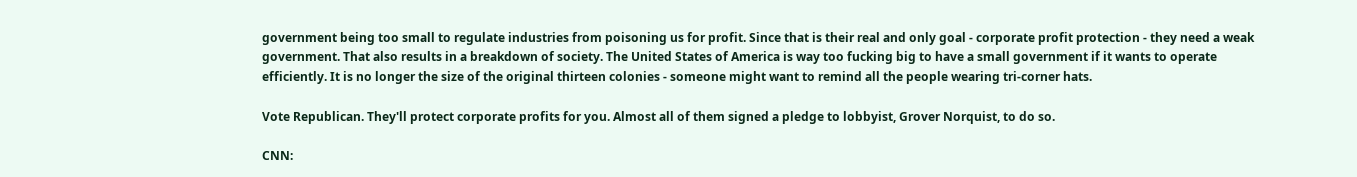government being too small to regulate industries from poisoning us for profit. Since that is their real and only goal - corporate profit protection - they need a weak government. That also results in a breakdown of society. The United States of America is way too fucking big to have a small government if it wants to operate efficiently. It is no longer the size of the original thirteen colonies - someone might want to remind all the people wearing tri-corner hats.

Vote Republican. They'll protect corporate profits for you. Almost all of them signed a pledge to lobbyist, Grover Norquist, to do so.

CNN: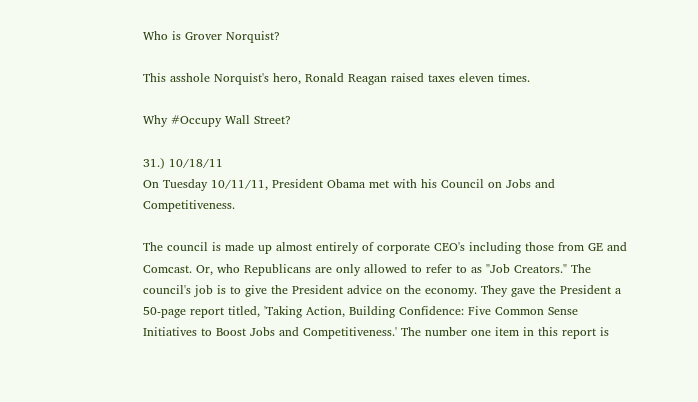Who is Grover Norquist?

This asshole Norquist's hero, Ronald Reagan raised taxes eleven times.

Why #Occupy Wall Street?

31.) 10/18/11
On Tuesday 10/11/11, President Obama met with his Council on Jobs and Competitiveness.

The council is made up almost entirely of corporate CEO's including those from GE and Comcast. Or, who Republicans are only allowed to refer to as "Job Creators." The council's job is to give the President advice on the economy. They gave the President a 50-page report titled, 'Taking Action, Building Confidence: Five Common Sense Initiatives to Boost Jobs and Competitiveness.' The number one item in this report is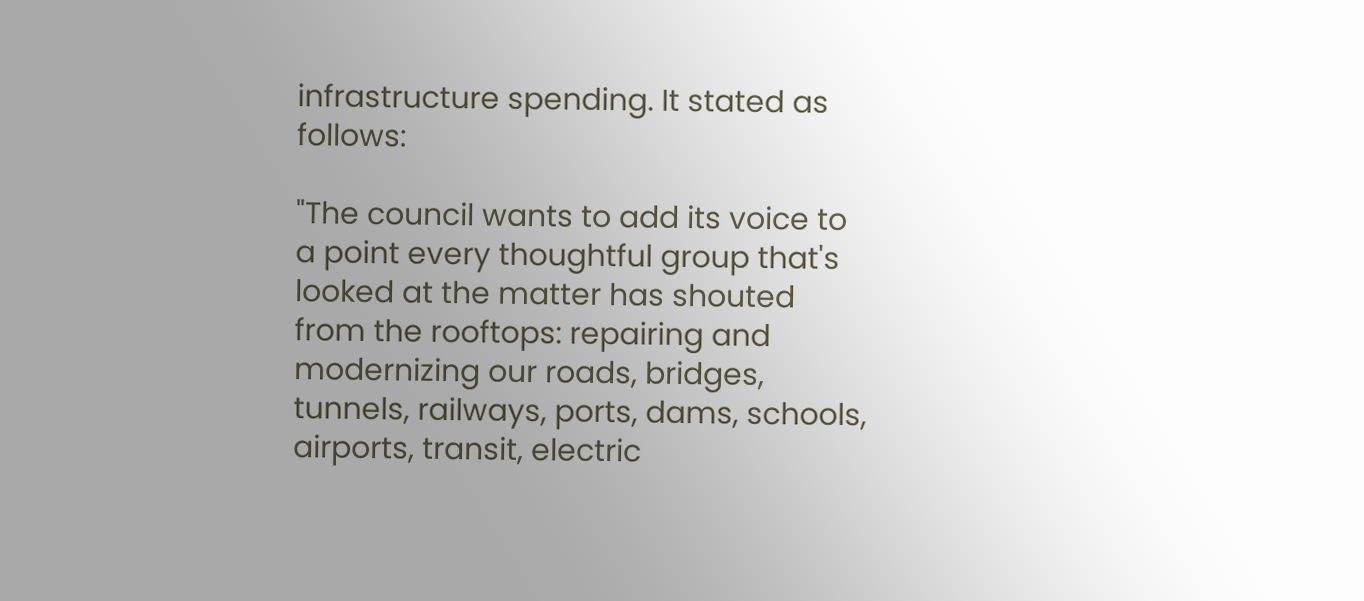infrastructure spending. It stated as follows:

"The council wants to add its voice to a point every thoughtful group that's looked at the matter has shouted from the rooftops: repairing and modernizing our roads, bridges, tunnels, railways, ports, dams, schools, airports, transit, electric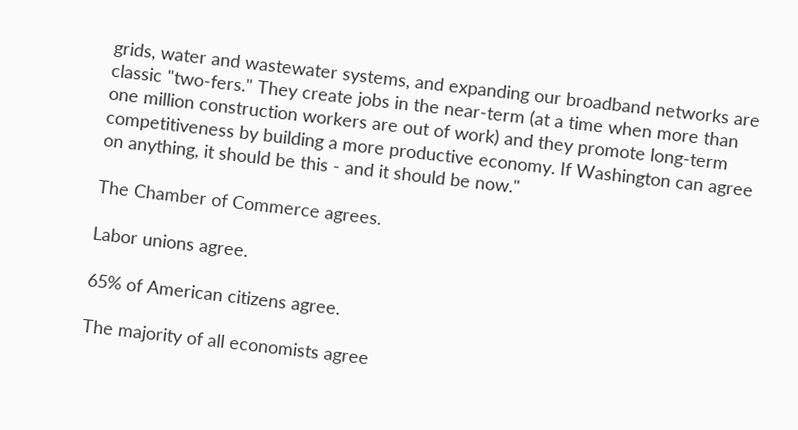grids, water and wastewater systems, and expanding our broadband networks are classic "two-fers." They create jobs in the near-term (at a time when more than one million construction workers are out of work) and they promote long-term competitiveness by building a more productive economy. If Washington can agree on anything, it should be this - and it should be now."

The Chamber of Commerce agrees.

Labor unions agree.

65% of American citizens agree.

The majority of all economists agree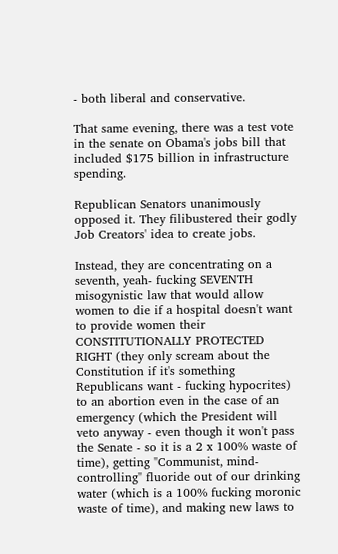- both liberal and conservative.

That same evening, there was a test vote in the senate on Obama's jobs bill that included $175 billion in infrastructure spending.

Republican Senators unanimously opposed it. They filibustered their godly Job Creators' idea to create jobs.

Instead, they are concentrating on a seventh, yeah- fucking SEVENTH misogynistic law that would allow women to die if a hospital doesn't want to provide women their CONSTITUTIONALLY PROTECTED RIGHT (they only scream about the Constitution if it's something Republicans want - fucking hypocrites) to an abortion even in the case of an emergency (which the President will veto anyway - even though it won't pass the Senate - so it is a 2 x 100% waste of time), getting "Communist, mind-controlling" fluoride out of our drinking water (which is a 100% fucking moronic waste of time), and making new laws to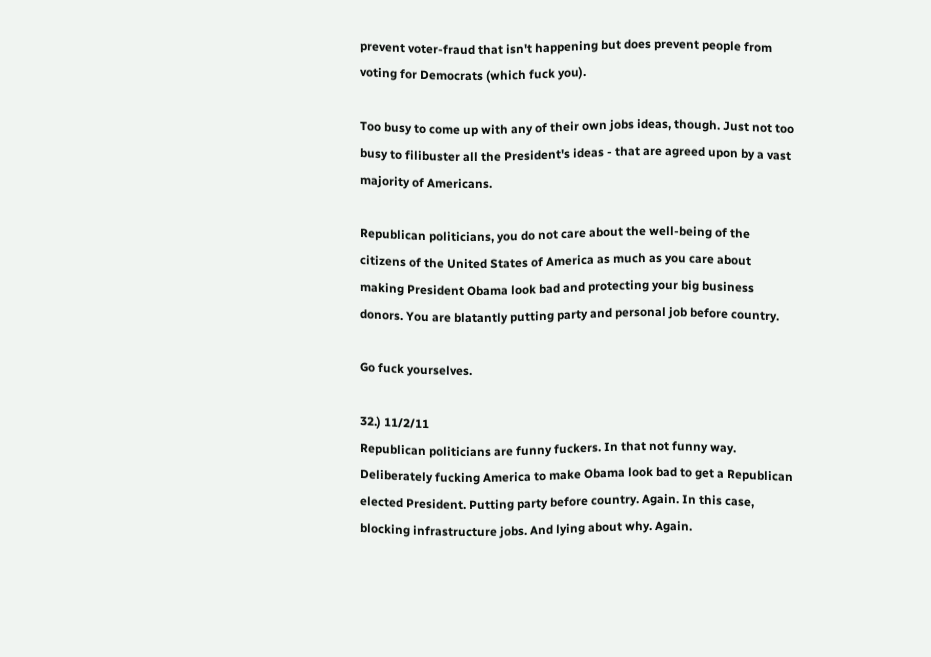prevent voter-fraud that isn't happening but does prevent people from voting for Democrats (which fuck you).

Too busy to come up with any of their own jobs ideas, though. Just not too busy to filibuster all the President's ideas - that are agreed upon by a vast majority of Americans.

Republican politicians, you do not care about the well-being of the citizens of the United States of America as much as you care about making President Obama look bad and protecting your big business donors. You are blatantly putting party and personal job before country.

Go fuck yourselves.

32.) 11/2/11
Republican politicians are funny fuckers. In that not funny way. Deliberately fucking America to make Obama look bad to get a Republican elected President. Putting party before country. Again. In this case, blocking infrastructure jobs. And lying about why. Again.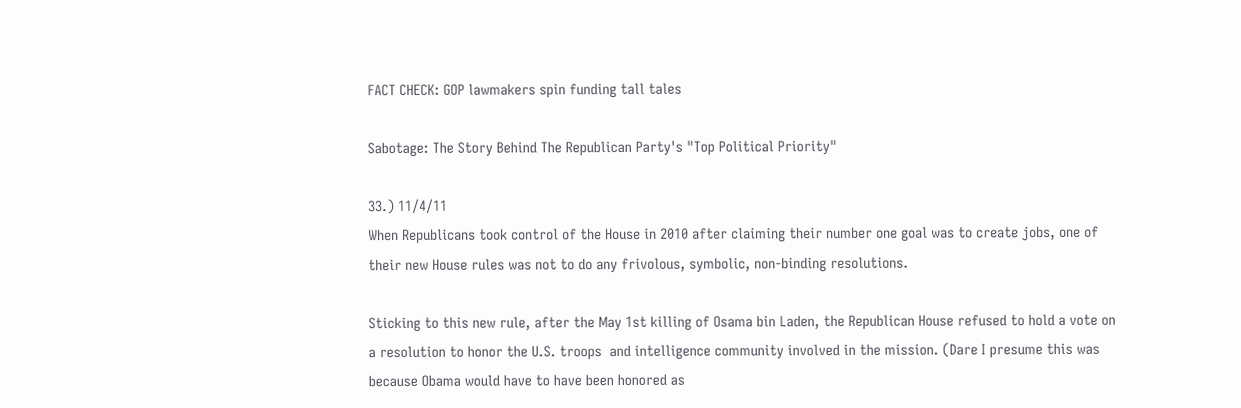FACT CHECK: GOP lawmakers spin funding tall tales

Sabotage: The Story Behind The Republican Party's "Top Political Priority"

33.) 11/4/11
When Republicans took control of the House in 2010 after claiming their number one goal was to create jobs, one of their new House rules was not to do any frivolous, symbolic, non-binding resolutions.

Sticking to this new rule, after the May 1st killing of Osama bin Laden, the Republican House refused to hold a vote on a resolution to honor the U.S. troops  and intelligence community involved in the mission. (Dare I presume this was because Obama would have to have been honored as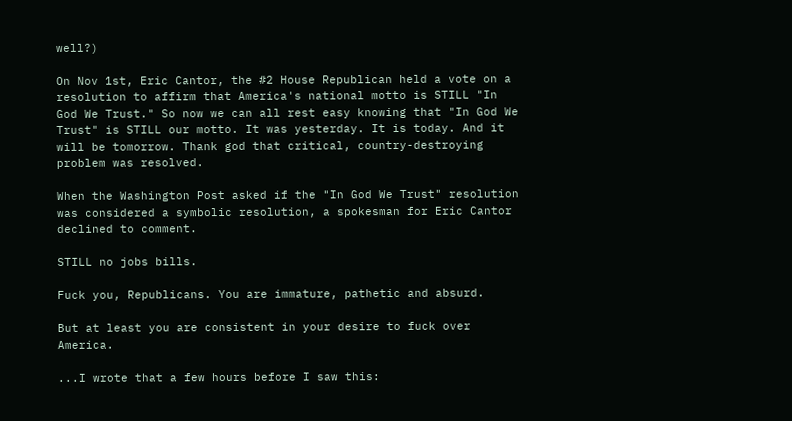well?)

On Nov 1st, Eric Cantor, the #2 House Republican held a vote on a resolution to affirm that America's national motto is STILL "In God We Trust." So now we can all rest easy knowing that "In God We Trust" is STILL our motto. It was yesterday. It is today. And it will be tomorrow. Thank god that critical, country-destroying problem was resolved.

When the Washington Post asked if the "In God We Trust" resolution was considered a symbolic resolution, a spokesman for Eric Cantor declined to comment.

STILL no jobs bills.

Fuck you, Republicans. You are immature, pathetic and absurd.

But at least you are consistent in your desire to fuck over America.

...I wrote that a few hours before I saw this: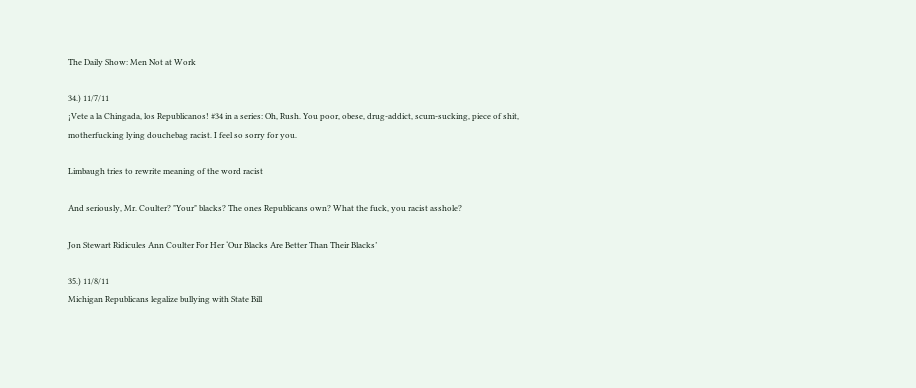The Daily Show: Men Not at Work

34.) 11/7/11
¡Vete a la Chingada, los Republicanos! #34 in a series: Oh, Rush. You poor, obese, drug-addict, scum-sucking, piece of shit, motherfucking lying douchebag racist. I feel so sorry for you.

Limbaugh tries to rewrite meaning of the word racist

And seriously, Mr. Coulter? "Your" blacks? The ones Republicans own? What the fuck, you racist asshole?

Jon Stewart Ridicules Ann Coulter For Her ‘Our Blacks Are Better Than Their Blacks’

35.) 11/8/11
Michigan Republicans legalize bullying with State Bill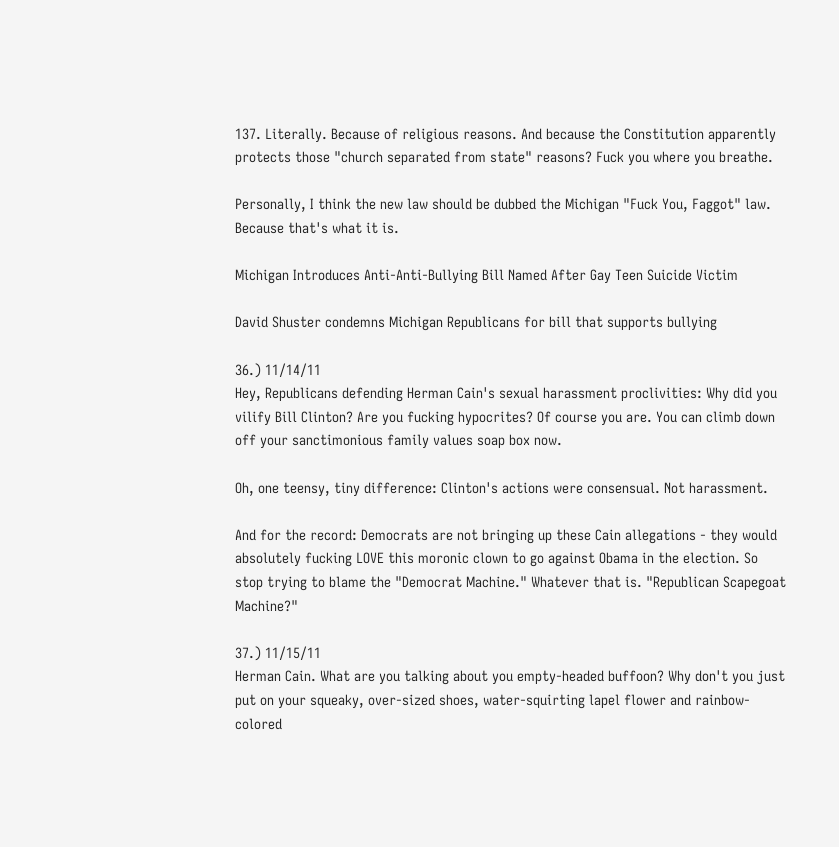137. Literally. Because of religious reasons. And because the Constitution apparently protects those "church separated from state" reasons? Fuck you where you breathe.

Personally, I think the new law should be dubbed the Michigan "Fuck You, Faggot" law. Because that's what it is.

Michigan Introduces Anti-Anti-Bullying Bill Named After Gay Teen Suicide Victim

David Shuster condemns Michigan Republicans for bill that supports bullying

36.) 11/14/11
Hey, Republicans defending Herman Cain's sexual harassment proclivities: Why did you vilify Bill Clinton? Are you fucking hypocrites? Of course you are. You can climb down off your sanctimonious family values soap box now.

Oh, one teensy, tiny difference: Clinton's actions were consensual. Not harassment.

And for the record: Democrats are not bringing up these Cain allegations - they would absolutely fucking LOVE this moronic clown to go against Obama in the election. So stop trying to blame the "Democrat Machine." Whatever that is. "Republican Scapegoat Machine?"

37.) 11/15/11
Herman Cain. What are you talking about you empty-headed buffoon? Why don't you just put on your squeaky, over-sized shoes, water-squirting lapel flower and rainbow-colored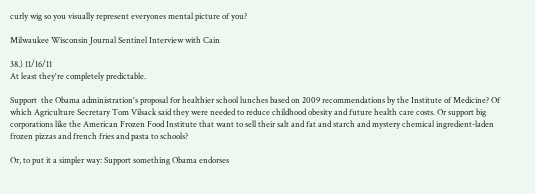curly wig so you visually represent everyones mental picture of you?

Milwaukee Wisconsin Journal Sentinel Interview with Cain

38.) 11/16/11
At least they're completely predictable.

Support  the Obama administration's proposal for healthier school lunches based on 2009 recommendations by the Institute of Medicine? Of which Agriculture Secretary Tom Vilsack said they were needed to reduce childhood obesity and future health care costs. Or support big corporations like the American Frozen Food Institute that want to sell their salt and fat and starch and mystery chemical ingredient-laden frozen pizzas and french fries and pasta to schools?

Or, to put it a simpler way: Support something Obama endorses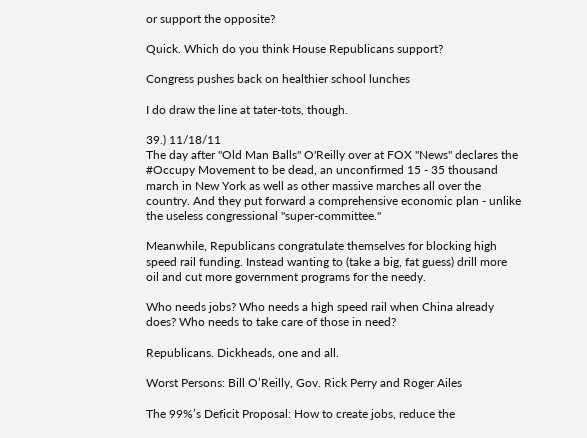or support the opposite?

Quick. Which do you think House Republicans support?

Congress pushes back on healthier school lunches

I do draw the line at tater-tots, though.

39.) 11/18/11
The day after "Old Man Balls" O'Reilly over at FOX "News" declares the #Occupy Movement to be dead, an unconfirmed 15 - 35 thousand march in New York as well as other massive marches all over the country. And they put forward a comprehensive economic plan - unlike the useless congressional "super-committee."

Meanwhile, Republicans congratulate themselves for blocking high speed rail funding. Instead wanting to (take a big, fat guess) drill more oil and cut more government programs for the needy.

Who needs jobs? Who needs a high speed rail when China already does? Who needs to take care of those in need?

Republicans. Dickheads, one and all.

Worst Persons: Bill O’Reilly, Gov. Rick Perry and Roger Ailes

The 99%’s Deficit Proposal: How to create jobs, reduce the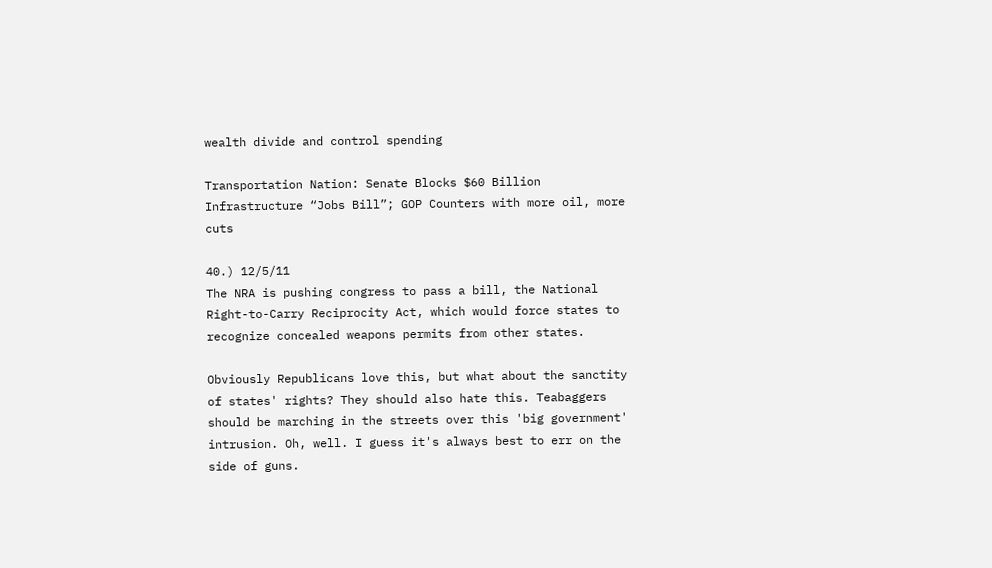wealth divide and control spending

Transportation Nation: Senate Blocks $60 Billion Infrastructure “Jobs Bill”; GOP Counters with more oil, more cuts

40.) 12/5/11
The NRA is pushing congress to pass a bill, the National Right-to-Carry Reciprocity Act, which would force states to recognize concealed weapons permits from other states.

Obviously Republicans love this, but what about the sanctity of states' rights? They should also hate this. Teabaggers should be marching in the streets over this 'big government' intrusion. Oh, well. I guess it's always best to err on the side of guns.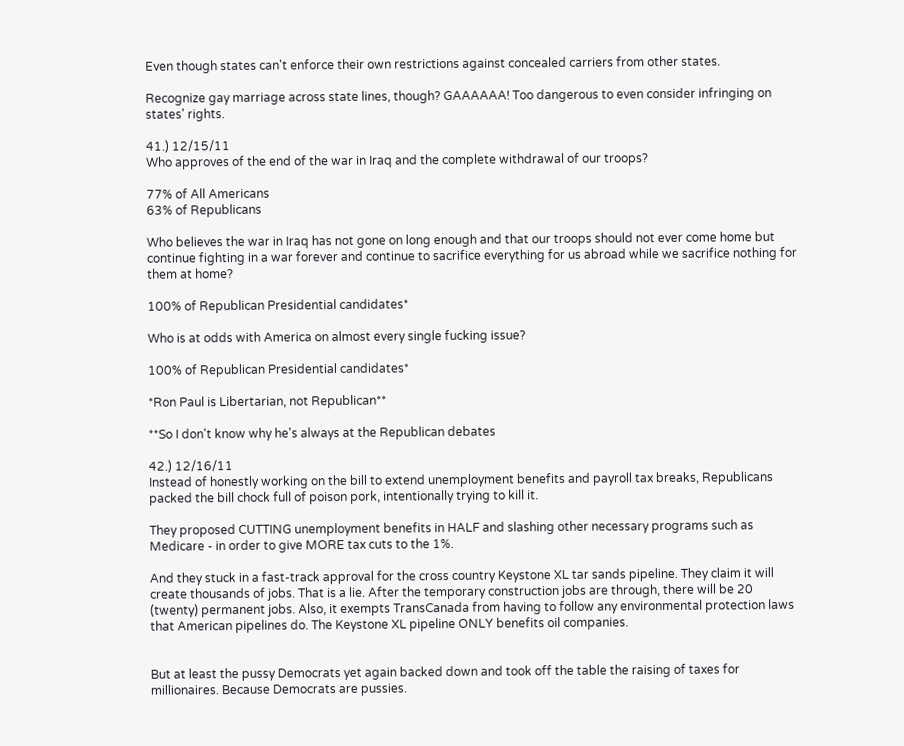Even though states can't enforce their own restrictions against concealed carriers from other states.

Recognize gay marriage across state lines, though? GAAAAAA! Too dangerous to even consider infringing on states' rights.

41.) 12/15/11
Who approves of the end of the war in Iraq and the complete withdrawal of our troops?

77% of All Americans
63% of Republicans

Who believes the war in Iraq has not gone on long enough and that our troops should not ever come home but continue fighting in a war forever and continue to sacrifice everything for us abroad while we sacrifice nothing for them at home?

100% of Republican Presidential candidates*

Who is at odds with America on almost every single fucking issue?

100% of Republican Presidential candidates*

*Ron Paul is Libertarian, not Republican**

**So I don't know why he's always at the Republican debates

42.) 12/16/11
Instead of honestly working on the bill to extend unemployment benefits and payroll tax breaks, Republicans packed the bill chock full of poison pork, intentionally trying to kill it.

They proposed CUTTING unemployment benefits in HALF and slashing other necessary programs such as Medicare - in order to give MORE tax cuts to the 1%.

And they stuck in a fast-track approval for the cross country Keystone XL tar sands pipeline. They claim it will create thousands of jobs. That is a lie. After the temporary construction jobs are through, there will be 20 (twenty) permanent jobs. Also, it exempts TransCanada from having to follow any environmental protection laws that American pipelines do. The Keystone XL pipeline ONLY benefits oil companies.


But at least the pussy Democrats yet again backed down and took off the table the raising of taxes for millionaires. Because Democrats are pussies.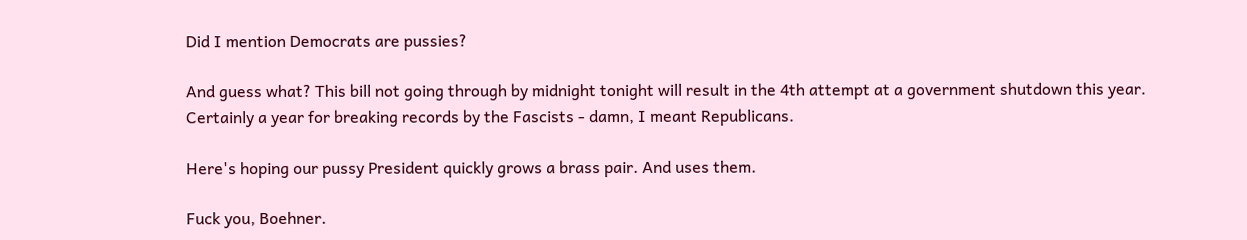Did I mention Democrats are pussies?

And guess what? This bill not going through by midnight tonight will result in the 4th attempt at a government shutdown this year. Certainly a year for breaking records by the Fascists - damn, I meant Republicans.

Here's hoping our pussy President quickly grows a brass pair. And uses them.

Fuck you, Boehner.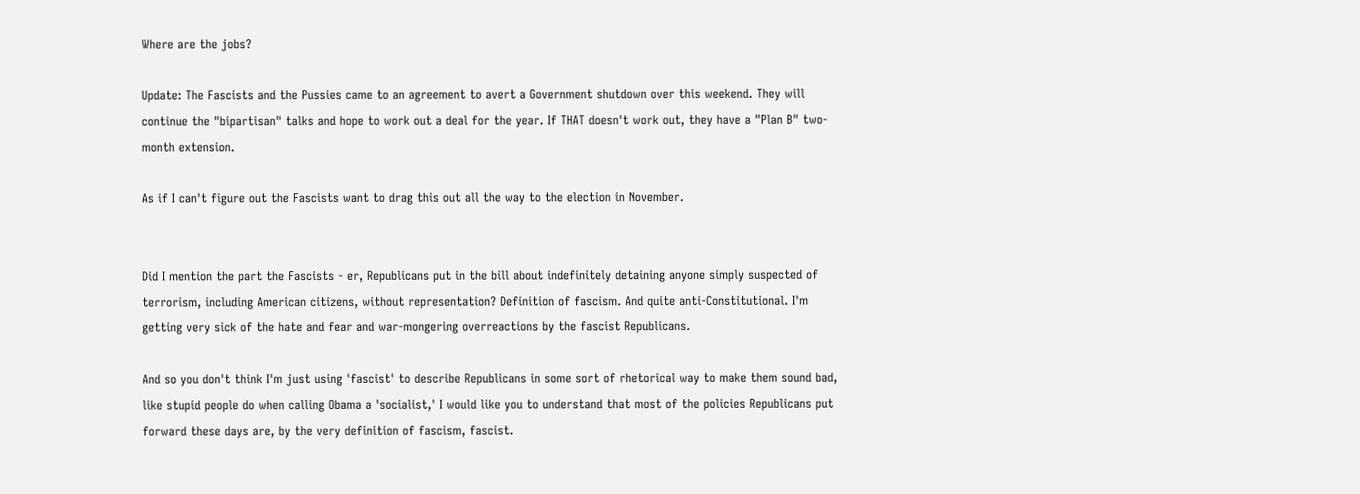Where are the jobs?

Update: The Fascists and the Pussies came to an agreement to avert a Government shutdown over this weekend. They will continue the "bipartisan" talks and hope to work out a deal for the year. If THAT doesn't work out, they have a "Plan B" two-month extension.

As if I can't figure out the Fascists want to drag this out all the way to the election in November.


Did I mention the part the Fascists - er, Republicans put in the bill about indefinitely detaining anyone simply suspected of terrorism, including American citizens, without representation? Definition of fascism. And quite anti-Constitutional. I'm getting very sick of the hate and fear and war-mongering overreactions by the fascist Republicans.

And so you don't think I'm just using 'fascist' to describe Republicans in some sort of rhetorical way to make them sound bad, like stupid people do when calling Obama a 'socialist,' I would like you to understand that most of the policies Republicans put forward these days are, by the very definition of fascism, fascist.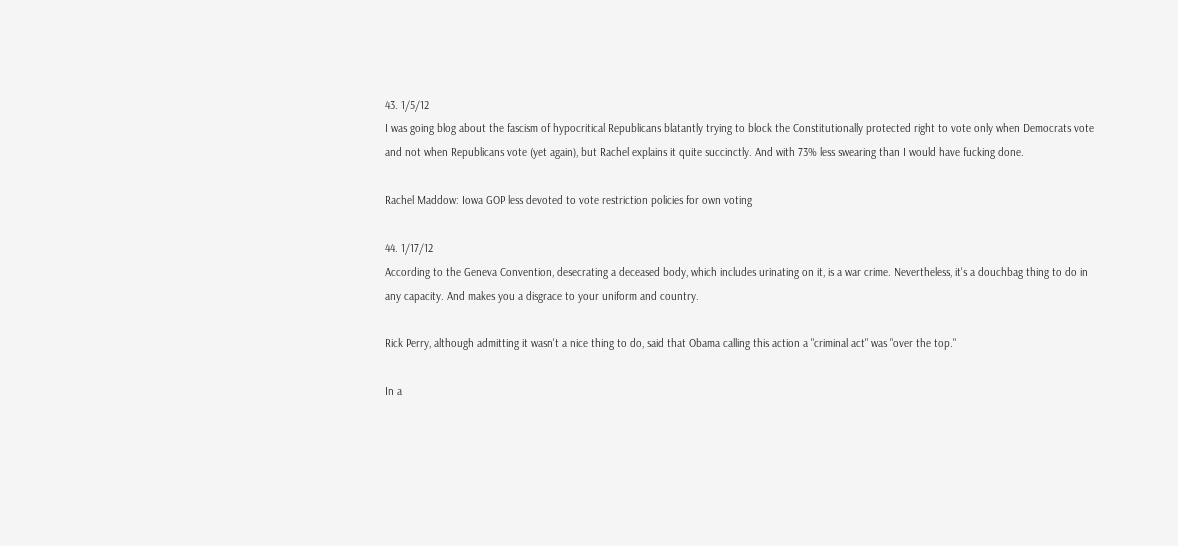43. 1/5/12
I was going blog about the fascism of hypocritical Republicans blatantly trying to block the Constitutionally protected right to vote only when Democrats vote and not when Republicans vote (yet again), but Rachel explains it quite succinctly. And with 73% less swearing than I would have fucking done.

Rachel Maddow: Iowa GOP less devoted to vote restriction policies for own voting

44. 1/17/12
According to the Geneva Convention, desecrating a deceased body, which includes urinating on it, is a war crime. Nevertheless, it's a douchbag thing to do in any capacity. And makes you a disgrace to your uniform and country.

Rick Perry, although admitting it wasn't a nice thing to do, said that Obama calling this action a "criminal act" was "over the top."

In a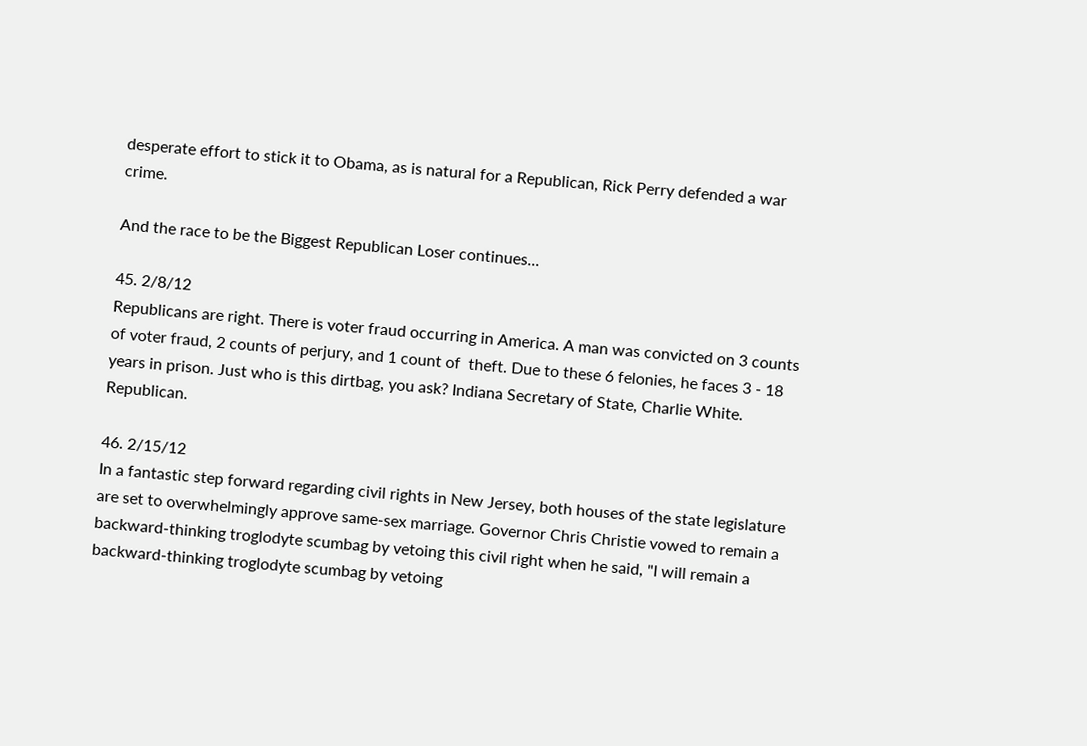desperate effort to stick it to Obama, as is natural for a Republican, Rick Perry defended a war crime.

And the race to be the Biggest Republican Loser continues...

45. 2/8/12
Republicans are right. There is voter fraud occurring in America. A man was convicted on 3 counts of voter fraud, 2 counts of perjury, and 1 count of  theft. Due to these 6 felonies, he faces 3 - 18 years in prison. Just who is this dirtbag, you ask? Indiana Secretary of State, Charlie White. Republican.

46. 2/15/12
In a fantastic step forward regarding civil rights in New Jersey, both houses of the state legislature are set to overwhelmingly approve same-sex marriage. Governor Chris Christie vowed to remain a backward-thinking troglodyte scumbag by vetoing this civil right when he said, "I will remain a backward-thinking troglodyte scumbag by vetoing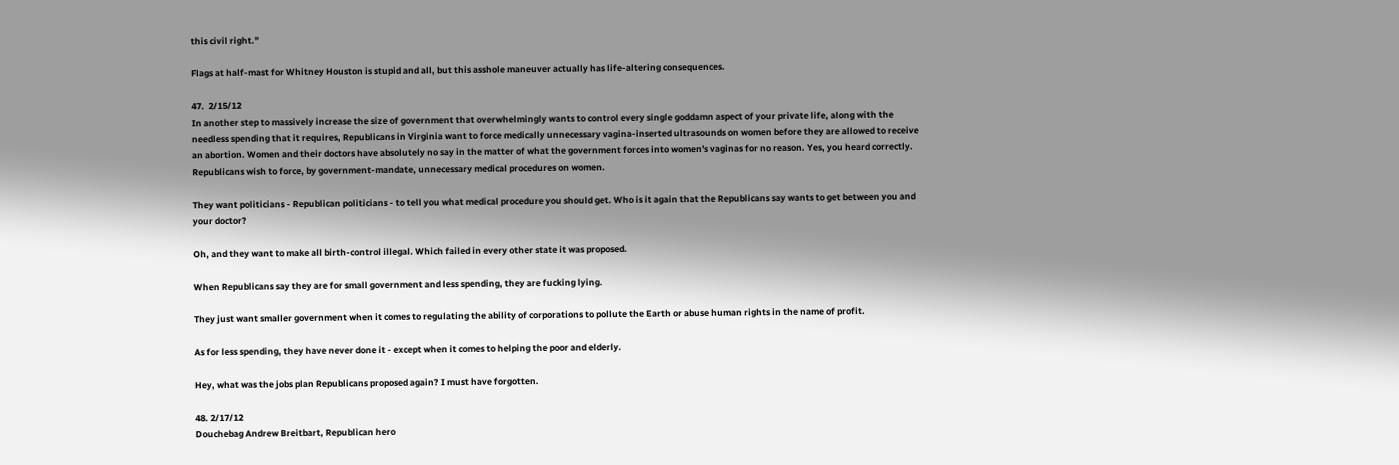this civil right."

Flags at half-mast for Whitney Houston is stupid and all, but this asshole maneuver actually has life-altering consequences.

47.  2/15/12
In another step to massively increase the size of government that overwhelmingly wants to control every single goddamn aspect of your private life, along with the needless spending that it requires, Republicans in Virginia want to force medically unnecessary vagina-inserted ultrasounds on women before they are allowed to receive an abortion. Women and their doctors have absolutely no say in the matter of what the government forces into women's vaginas for no reason. Yes, you heard correctly. Republicans wish to force, by government-mandate, unnecessary medical procedures on women.

They want politicians - Republican politicians - to tell you what medical procedure you should get. Who is it again that the Republicans say wants to get between you and your doctor?

Oh, and they want to make all birth-control illegal. Which failed in every other state it was proposed.

When Republicans say they are for small government and less spending, they are fucking lying.

They just want smaller government when it comes to regulating the ability of corporations to pollute the Earth or abuse human rights in the name of profit.

As for less spending, they have never done it - except when it comes to helping the poor and elderly.

Hey, what was the jobs plan Republicans proposed again? I must have forgotten.

48. 2/17/12
Douchebag Andrew Breitbart, Republican hero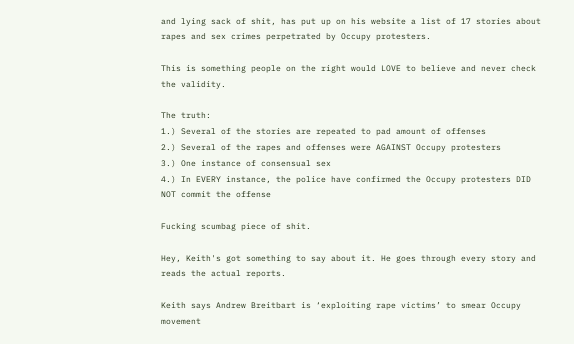and lying sack of shit, has put up on his website a list of 17 stories about rapes and sex crimes perpetrated by Occupy protesters.

This is something people on the right would LOVE to believe and never check the validity.

The truth:
1.) Several of the stories are repeated to pad amount of offenses
2.) Several of the rapes and offenses were AGAINST Occupy protesters
3.) One instance of consensual sex
4.) In EVERY instance, the police have confirmed the Occupy protesters DID NOT commit the offense

Fucking scumbag piece of shit.

Hey, Keith's got something to say about it. He goes through every story and reads the actual reports.

Keith says Andrew Breitbart is ‘exploiting rape victims’ to smear Occupy movement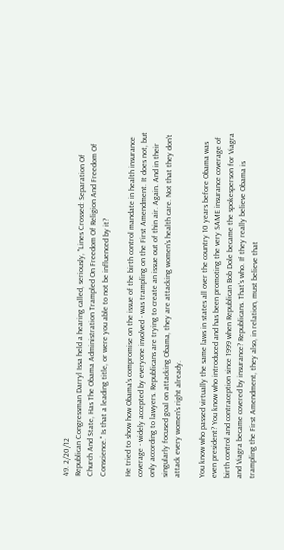49. 2/20/12
Republican Congressman Darryl Issa held a hearing called, seriously, "Lines Crossed: Separation Of Church And State, Has The Obama Administration Trampled On Freedom Of Religion And Freedom Of Conscience." Is that a leading title, or were you able to not be influenced by it?

He tried to show how Obama's compromise on the issue of the birth control mandate in health insurance coverage - widely accepted by everyone involved - was trampling on the First Amendment. It does not, but only according to lawyers. Republicans are trying to create an issue out of thin air. Again. And in their singularly focused goal on attacking Obama, they are attacking women's health care. Not that they don't attack every women's right already.

You know who passed virtually the same laws in states all over the country 10 years before Obama was even president? You know who introduced and has been promoting the very SAME insurance coverage of birth control and contraception since 1999 when Republican Bob Dole became the spokesperson for Viagra and Viagra became covered by insurance? Republicans. That's who. If they really believe Obama is trampling the First Amendment, they also, in relation, must believe that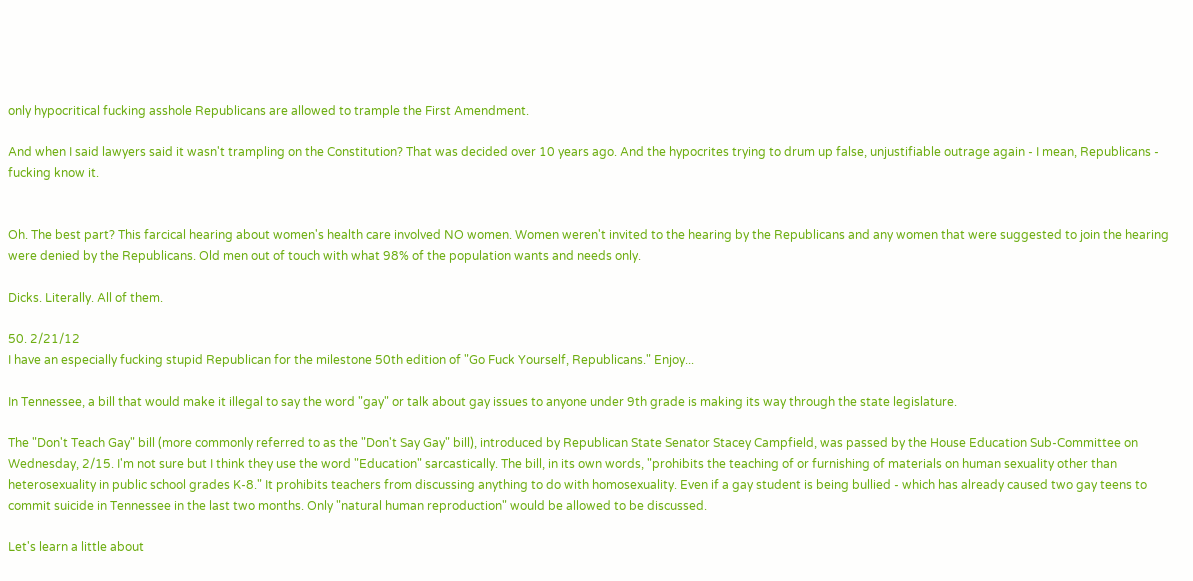only hypocritical fucking asshole Republicans are allowed to trample the First Amendment.

And when I said lawyers said it wasn't trampling on the Constitution? That was decided over 10 years ago. And the hypocrites trying to drum up false, unjustifiable outrage again - I mean, Republicans - fucking know it.


Oh. The best part? This farcical hearing about women's health care involved NO women. Women weren't invited to the hearing by the Republicans and any women that were suggested to join the hearing were denied by the Republicans. Old men out of touch with what 98% of the population wants and needs only.

Dicks. Literally. All of them.

50. 2/21/12
I have an especially fucking stupid Republican for the milestone 50th edition of "Go Fuck Yourself, Republicans." Enjoy...

In Tennessee, a bill that would make it illegal to say the word "gay" or talk about gay issues to anyone under 9th grade is making its way through the state legislature.

The "Don't Teach Gay" bill (more commonly referred to as the "Don't Say Gay" bill), introduced by Republican State Senator Stacey Campfield, was passed by the House Education Sub-Committee on Wednesday, 2/15. I'm not sure but I think they use the word "Education" sarcastically. The bill, in its own words, "prohibits the teaching of or furnishing of materials on human sexuality other than heterosexuality in public school grades K-8." It prohibits teachers from discussing anything to do with homosexuality. Even if a gay student is being bullied - which has already caused two gay teens to commit suicide in Tennessee in the last two months. Only "natural human reproduction" would be allowed to be discussed.

Let's learn a little about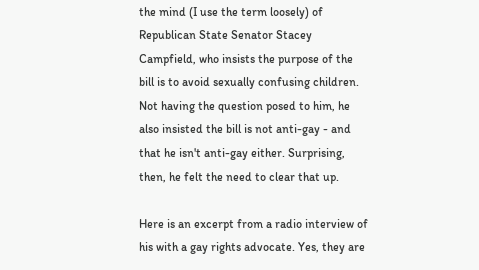the mind (I use the term loosely) of Republican State Senator Stacey Campfield, who insists the purpose of the bill is to avoid sexually confusing children. Not having the question posed to him, he also insisted the bill is not anti-gay - and that he isn't anti-gay either. Surprising, then, he felt the need to clear that up.

Here is an excerpt from a radio interview of his with a gay rights advocate. Yes, they are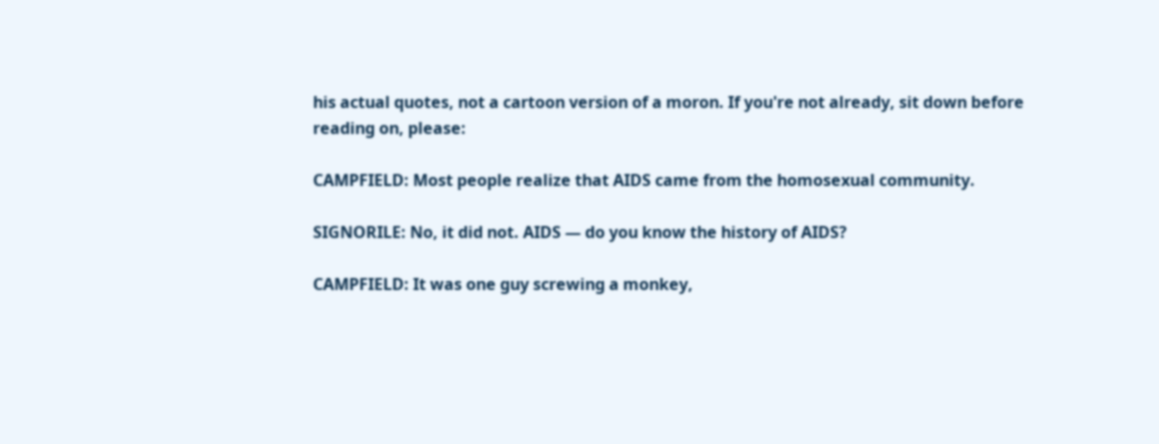his actual quotes, not a cartoon version of a moron. If you're not already, sit down before reading on, please:

CAMPFIELD: Most people realize that AIDS came from the homosexual community.

SIGNORILE: No, it did not. AIDS — do you know the history of AIDS?

CAMPFIELD: It was one guy screwing a monkey,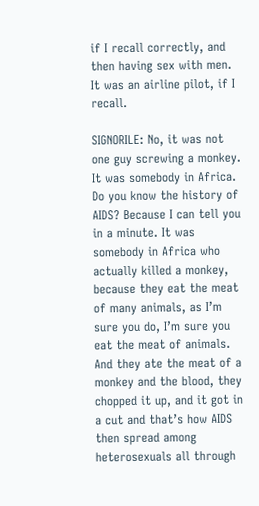if I recall correctly, and then having sex with men. It was an airline pilot, if I recall.

SIGNORILE: No, it was not one guy screwing a monkey. It was somebody in Africa. Do you know the history of AIDS? Because I can tell you in a minute. It was somebody in Africa who actually killed a monkey, because they eat the meat of many animals, as I’m sure you do, I’m sure you eat the meat of animals. And they ate the meat of a monkey and the blood, they chopped it up, and it got in a cut and that’s how AIDS then spread among heterosexuals all through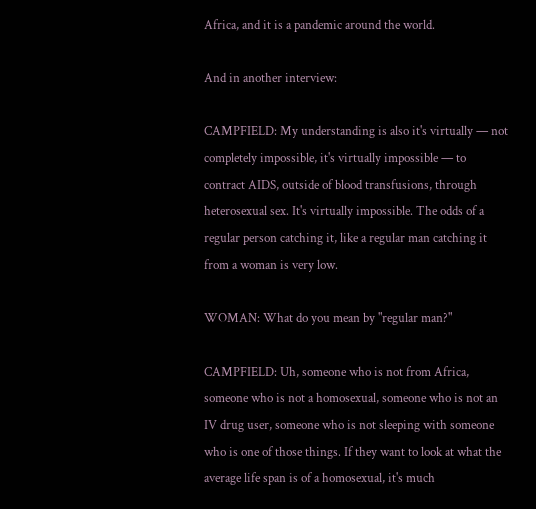Africa, and it is a pandemic around the world.

And in another interview:

CAMPFIELD: My understanding is also it's virtually — not completely impossible, it's virtually impossible — to contract AIDS, outside of blood transfusions, through heterosexual sex. It's virtually impossible. The odds of a regular person catching it, like a regular man catching it from a woman is very low.

WOMAN: What do you mean by "regular man?"

CAMPFIELD: Uh, someone who is not from Africa, someone who is not a homosexual, someone who is not an IV drug user, someone who is not sleeping with someone who is one of those things. If they want to look at what the average life span is of a homosexual, it's much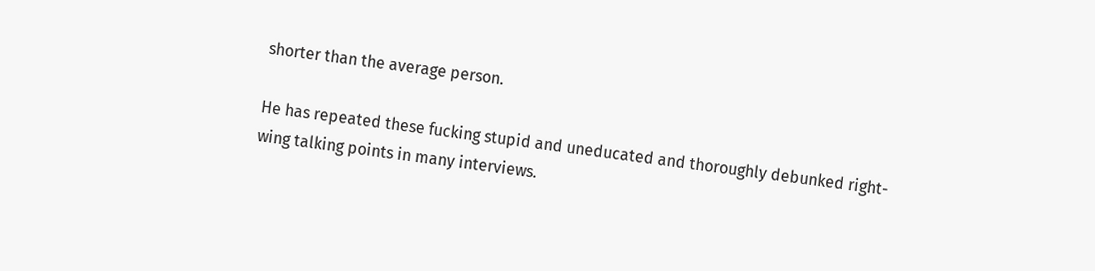shorter than the average person.

He has repeated these fucking stupid and uneducated and thoroughly debunked right-wing talking points in many interviews.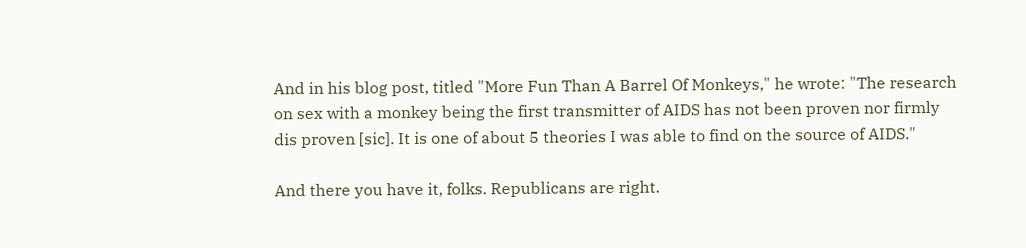And in his blog post, titled "More Fun Than A Barrel Of Monkeys," he wrote: "The research on sex with a monkey being the first transmitter of AIDS has not been proven nor firmly dis proven [sic]. It is one of about 5 theories I was able to find on the source of AIDS."

And there you have it, folks. Republicans are right.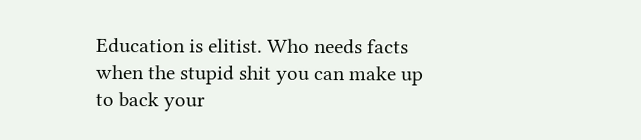Education is elitist. Who needs facts when the stupid shit you can make up to back your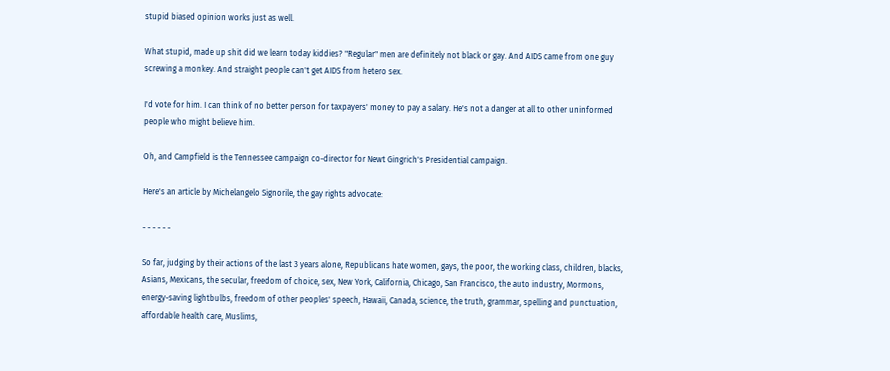stupid biased opinion works just as well.

What stupid, made up shit did we learn today kiddies? "Regular" men are definitely not black or gay. And AIDS came from one guy screwing a monkey. And straight people can't get AIDS from hetero sex.

I'd vote for him. I can think of no better person for taxpayers' money to pay a salary. He's not a danger at all to other uninformed people who might believe him.

Oh, and Campfield is the Tennessee campaign co-director for Newt Gingrich's Presidential campaign.

Here's an article by Michelangelo Signorile, the gay rights advocate:

- - - - - -

So far, judging by their actions of the last 3 years alone, Republicans hate women, gays, the poor, the working class, children, blacks, Asians, Mexicans, the secular, freedom of choice, sex, New York, California, Chicago, San Francisco, the auto industry, Mormons, energy-saving lightbulbs, freedom of other peoples' speech, Hawaii, Canada, science, the truth, grammar, spelling and punctuation, affordable health care, Muslims,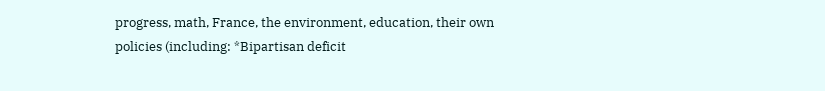progress, math, France, the environment, education, their own policies (including: *Bipartisan deficit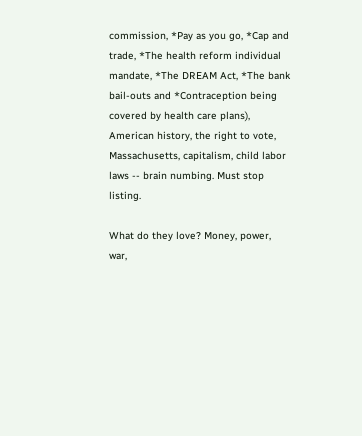commission, *Pay as you go, *Cap and trade, *The health reform individual mandate, *The DREAM Act, *The bank bail-outs and *Contraception being covered by health care plans), American history, the right to vote, Massachusetts, capitalism, child labor laws -- brain numbing. Must stop listing.

What do they love? Money, power, war,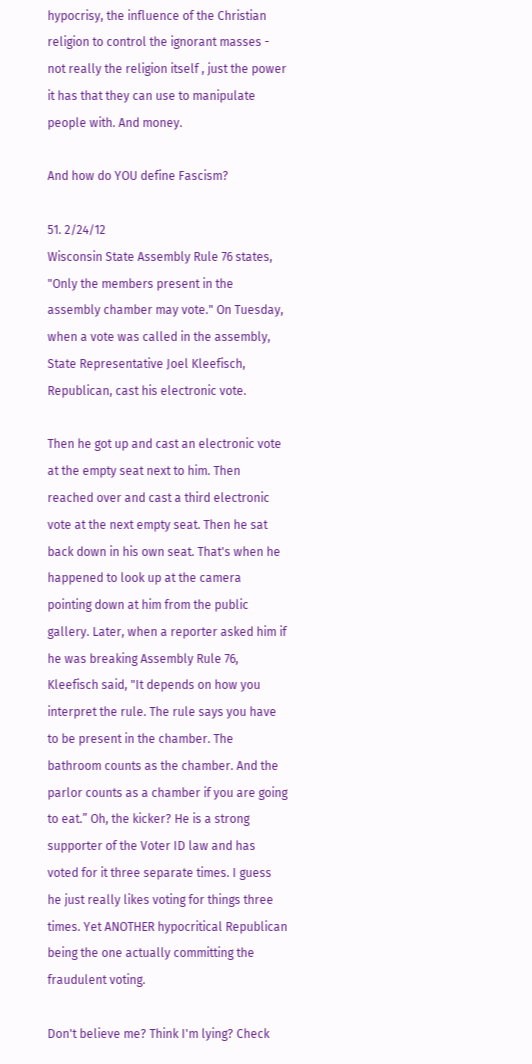hypocrisy, the influence of the Christian religion to control the ignorant masses - not really the religion itself , just the power it has that they can use to manipulate people with. And money.

And how do YOU define Fascism?

51. 2/24/12
Wisconsin State Assembly Rule 76 states, "Only the members present in the assembly chamber may vote." On Tuesday, when a vote was called in the assembly, State Representative Joel Kleefisch, Republican, cast his electronic vote.

Then he got up and cast an electronic vote at the empty seat next to him. Then reached over and cast a third electronic vote at the next empty seat. Then he sat back down in his own seat. That's when he happened to look up at the camera pointing down at him from the public gallery. Later, when a reporter asked him if he was breaking Assembly Rule 76, Kleefisch said, "It depends on how you interpret the rule. The rule says you have to be present in the chamber. The bathroom counts as the chamber. And the parlor counts as a chamber if you are going to eat.” Oh, the kicker? He is a strong supporter of the Voter ID law and has voted for it three separate times. I guess he just really likes voting for things three times. Yet ANOTHER hypocritical Republican being the one actually committing the fraudulent voting.

Don't believe me? Think I'm lying? Check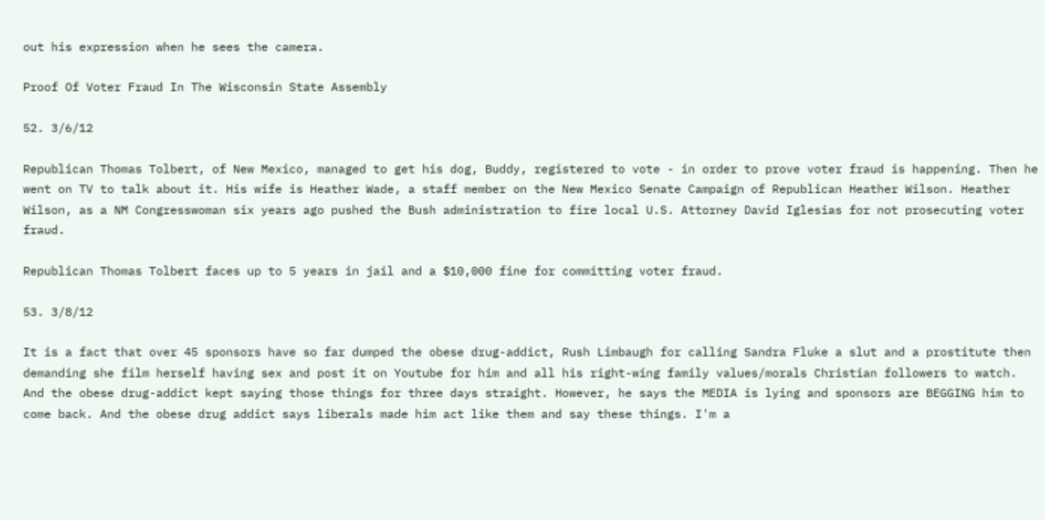out his expression when he sees the camera.

Proof Of Voter Fraud In The Wisconsin State Assembly

52. 3/6/12

Republican Thomas Tolbert, of New Mexico, managed to get his dog, Buddy, registered to vote - in order to prove voter fraud is happening. Then he went on TV to talk about it. His wife is Heather Wade, a staff member on the New Mexico Senate Campaign of Republican Heather Wilson. Heather Wilson, as a NM Congresswoman six years ago pushed the Bush administration to fire local U.S. Attorney David Iglesias for not prosecuting voter fraud.

Republican Thomas Tolbert faces up to 5 years in jail and a $10,000 fine for committing voter fraud.

53. 3/8/12

It is a fact that over 45 sponsors have so far dumped the obese drug-addict, Rush Limbaugh for calling Sandra Fluke a slut and a prostitute then demanding she film herself having sex and post it on Youtube for him and all his right-wing family values/morals Christian followers to watch. And the obese drug-addict kept saying those things for three days straight. However, he says the MEDIA is lying and sponsors are BEGGING him to come back. And the obese drug addict says liberals made him act like them and say these things. I'm a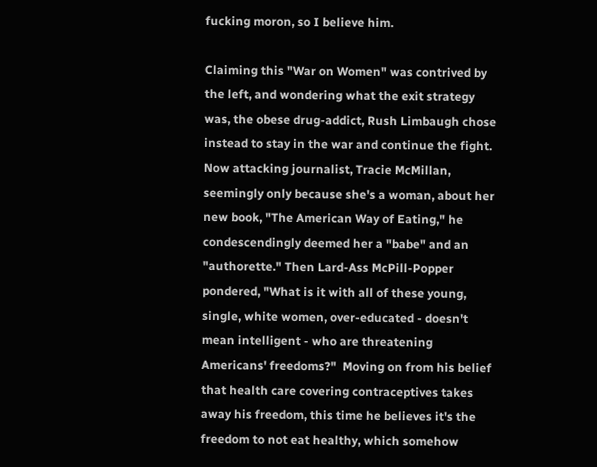fucking moron, so I believe him.

Claiming this "War on Women" was contrived by the left, and wondering what the exit strategy was, the obese drug-addict, Rush Limbaugh chose instead to stay in the war and continue the fight. Now attacking journalist, Tracie McMillan, seemingly only because she's a woman, about her new book, "The American Way of Eating," he condescendingly deemed her a "babe" and an "authorette." Then Lard-Ass McPill-Popper pondered, "What is it with all of these young, single, white women, over-educated - doesn't mean intelligent - who are threatening Americans' freedoms?"  Moving on from his belief that health care covering contraceptives takes away his freedom, this time he believes it's the freedom to not eat healthy, which somehow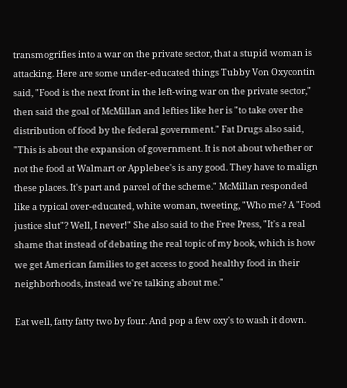transmogrifies into a war on the private sector, that a stupid woman is attacking. Here are some under-educated things Tubby Von Oxycontin said, "Food is the next front in the left-wing war on the private sector," then said the goal of McMillan and lefties like her is "to take over the distribution of food by the federal government." Fat Drugs also said, "This is about the expansion of government. It is not about whether or not the food at Walmart or Applebee's is any good. They have to malign these places. It's part and parcel of the scheme." McMillan responded like a typical over-educated, white woman, tweeting, "Who me? A "Food justice slut"? Well, I never!" She also said to the Free Press, "It's a real shame that instead of debating the real topic of my book, which is how we get American families to get access to good healthy food in their neighborhoods, instead we're talking about me."

Eat well, fatty fatty two by four. And pop a few oxy's to wash it down.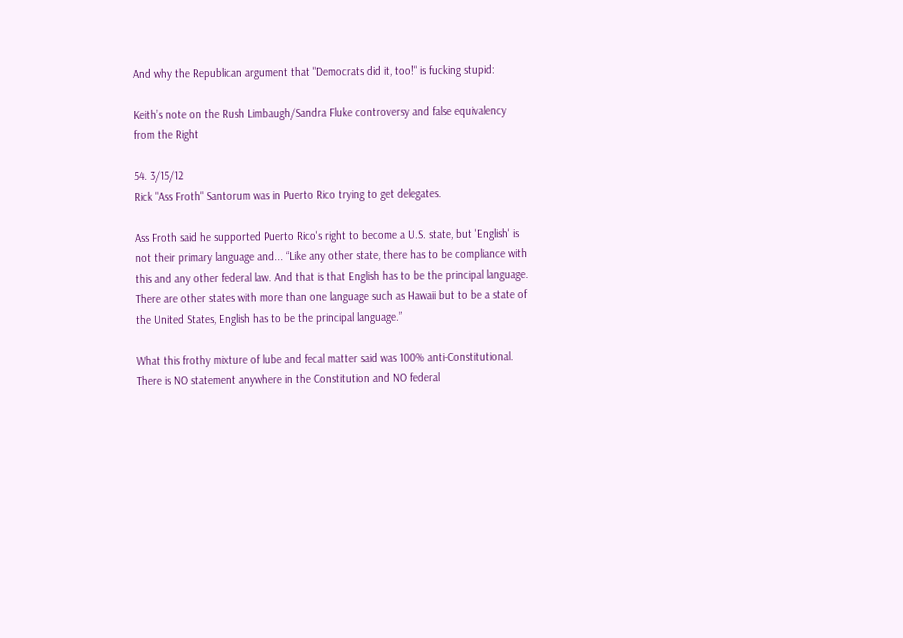And why the Republican argument that "Democrats did it, too!" is fucking stupid:

Keith’s note on the Rush Limbaugh/Sandra Fluke controversy and false equivalency from the Right

54. 3/15/12
Rick "Ass Froth" Santorum was in Puerto Rico trying to get delegates.

Ass Froth said he supported Puerto Rico's right to become a U.S. state, but 'English' is not their primary language and... “Like any other state, there has to be compliance with this and any other federal law. And that is that English has to be the principal language. There are other states with more than one language such as Hawaii but to be a state of the United States, English has to be the principal language.”

What this frothy mixture of lube and fecal matter said was 100% anti-Constitutional. There is NO statement anywhere in the Constitution and NO federal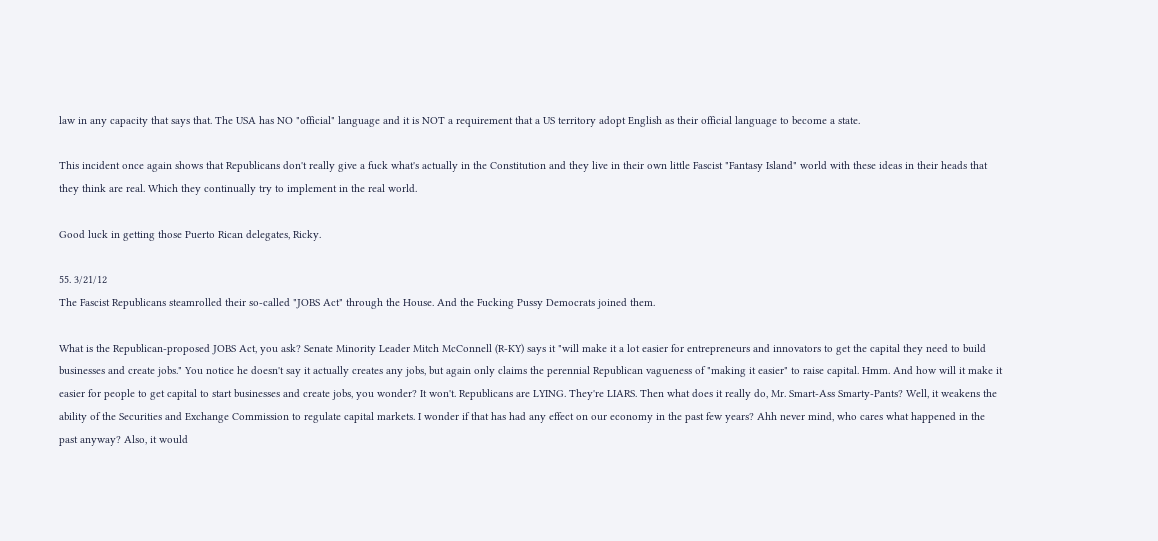law in any capacity that says that. The USA has NO "official" language and it is NOT a requirement that a US territory adopt English as their official language to become a state.

This incident once again shows that Republicans don't really give a fuck what's actually in the Constitution and they live in their own little Fascist "Fantasy Island" world with these ideas in their heads that they think are real. Which they continually try to implement in the real world.

Good luck in getting those Puerto Rican delegates, Ricky.

55. 3/21/12
The Fascist Republicans steamrolled their so-called "JOBS Act" through the House. And the Fucking Pussy Democrats joined them.

What is the Republican-proposed JOBS Act, you ask? Senate Minority Leader Mitch McConnell (R-KY) says it "will make it a lot easier for entrepreneurs and innovators to get the capital they need to build businesses and create jobs." You notice he doesn't say it actually creates any jobs, but again only claims the perennial Republican vagueness of "making it easier" to raise capital. Hmm. And how will it make it easier for people to get capital to start businesses and create jobs, you wonder? It won't. Republicans are LYING. They're LIARS. Then what does it really do, Mr. Smart-Ass Smarty-Pants? Well, it weakens the ability of the Securities and Exchange Commission to regulate capital markets. I wonder if that has had any effect on our economy in the past few years? Ahh never mind, who cares what happened in the past anyway? Also, it would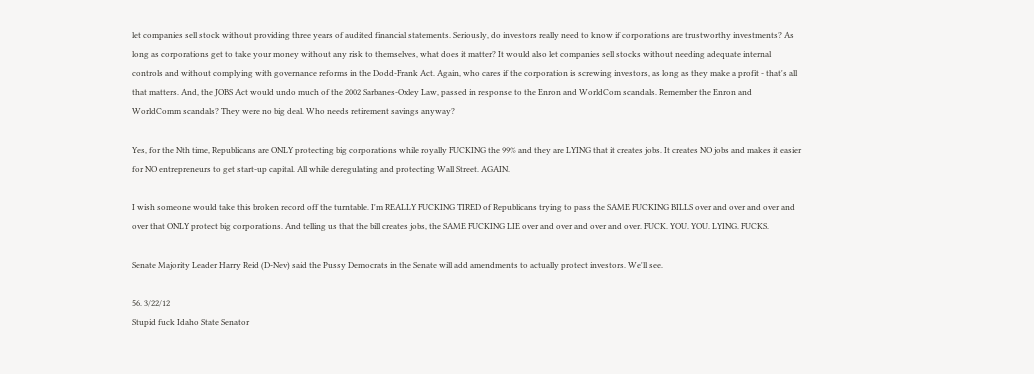let companies sell stock without providing three years of audited financial statements. Seriously, do investors really need to know if corporations are trustworthy investments? As long as corporations get to take your money without any risk to themselves, what does it matter? It would also let companies sell stocks without needing adequate internal controls and without complying with governance reforms in the Dodd-Frank Act. Again, who cares if the corporation is screwing investors, as long as they make a profit - that's all that matters. And, the JOBS Act would undo much of the 2002 Sarbanes-Oxley Law, passed in response to the Enron and WorldCom scandals. Remember the Enron and WorldComm scandals? They were no big deal. Who needs retirement savings anyway?

Yes, for the Nth time, Republicans are ONLY protecting big corporations while royally FUCKING the 99% and they are LYING that it creates jobs. It creates NO jobs and makes it easier for NO entrepreneurs to get start-up capital. All while deregulating and protecting Wall Street. AGAIN.

I wish someone would take this broken record off the turntable. I'm REALLY FUCKING TIRED of Republicans trying to pass the SAME FUCKING BILLS over and over and over and over that ONLY protect big corporations. And telling us that the bill creates jobs, the SAME FUCKING LIE over and over and over and over. FUCK. YOU. YOU. LYING. FUCKS.

Senate Majority Leader Harry Reid (D-Nev) said the Pussy Democrats in the Senate will add amendments to actually protect investors. We'll see.

56. 3/22/12
Stupid fuck Idaho State Senator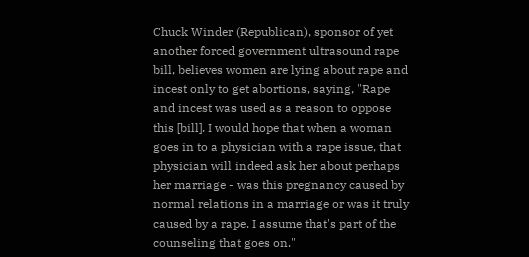Chuck Winder (Republican), sponsor of yet another forced government ultrasound rape bill, believes women are lying about rape and incest only to get abortions, saying, "Rape and incest was used as a reason to oppose this [bill]. I would hope that when a woman goes in to a physician with a rape issue, that physician will indeed ask her about perhaps her marriage - was this pregnancy caused by normal relations in a marriage or was it truly caused by a rape. I assume that's part of the counseling that goes on."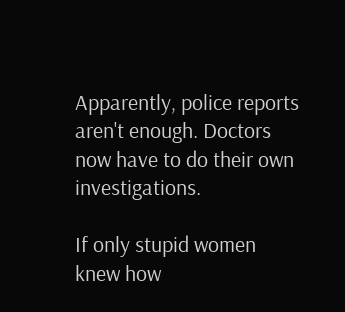Apparently, police reports aren't enough. Doctors now have to do their own investigations.

If only stupid women knew how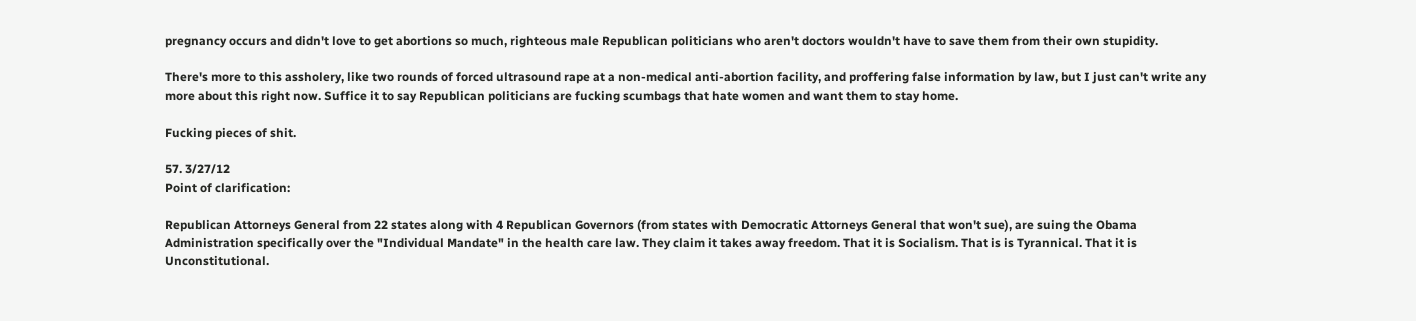pregnancy occurs and didn't love to get abortions so much, righteous male Republican politicians who aren't doctors wouldn't have to save them from their own stupidity.

There's more to this assholery, like two rounds of forced ultrasound rape at a non-medical anti-abortion facility, and proffering false information by law, but I just can't write any more about this right now. Suffice it to say Republican politicians are fucking scumbags that hate women and want them to stay home.

Fucking pieces of shit.

57. 3/27/12
Point of clarification:

Republican Attorneys General from 22 states along with 4 Republican Governors (from states with Democratic Attorneys General that won't sue), are suing the Obama Administration specifically over the "Individual Mandate" in the health care law. They claim it takes away freedom. That it is Socialism. That is is Tyrannical. That it is Unconstitutional.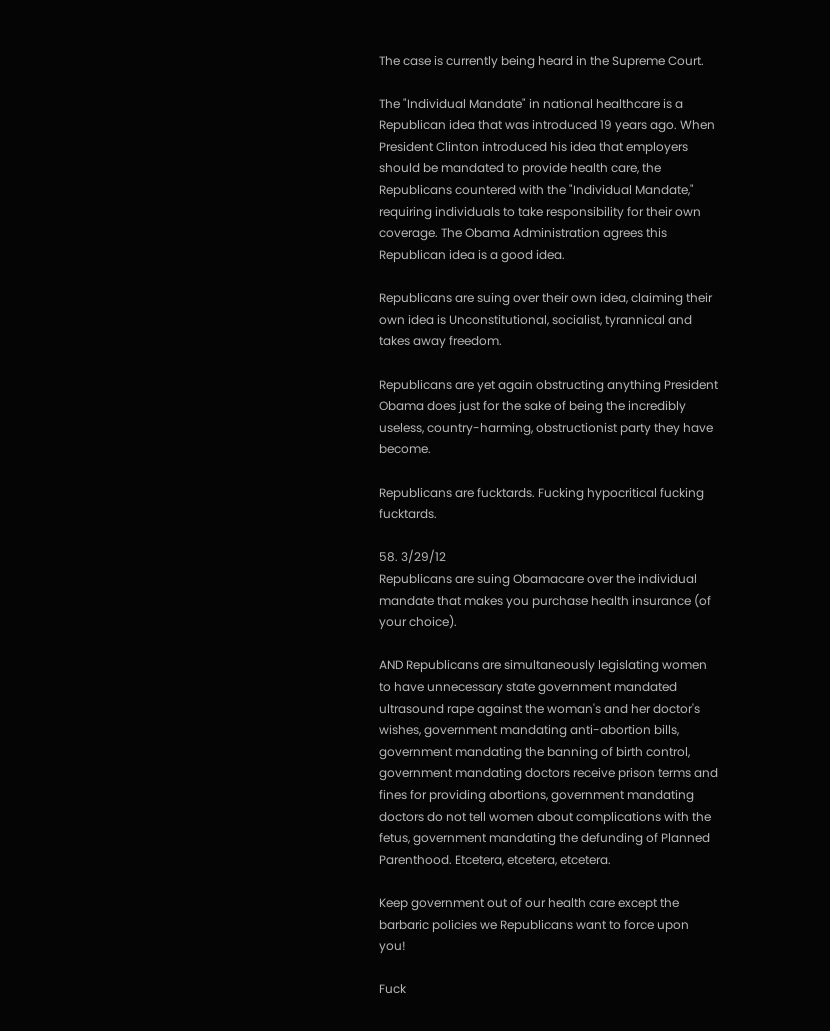The case is currently being heard in the Supreme Court.

The "Individual Mandate" in national healthcare is a Republican idea that was introduced 19 years ago. When President Clinton introduced his idea that employers should be mandated to provide health care, the Republicans countered with the "Individual Mandate," requiring individuals to take responsibility for their own coverage. The Obama Administration agrees this Republican idea is a good idea.

Republicans are suing over their own idea, claiming their own idea is Unconstitutional, socialist, tyrannical and takes away freedom.

Republicans are yet again obstructing anything President Obama does just for the sake of being the incredibly useless, country-harming, obstructionist party they have become.

Republicans are fucktards. Fucking hypocritical fucking fucktards.

58. 3/29/12
Republicans are suing Obamacare over the individual mandate that makes you purchase health insurance (of your choice).

AND Republicans are simultaneously legislating women to have unnecessary state government mandated ultrasound rape against the woman's and her doctor's wishes, government mandating anti-abortion bills, government mandating the banning of birth control, government mandating doctors receive prison terms and fines for providing abortions, government mandating doctors do not tell women about complications with the fetus, government mandating the defunding of Planned Parenthood. Etcetera, etcetera, etcetera.

Keep government out of our health care except the barbaric policies we Republicans want to force upon you!

Fuck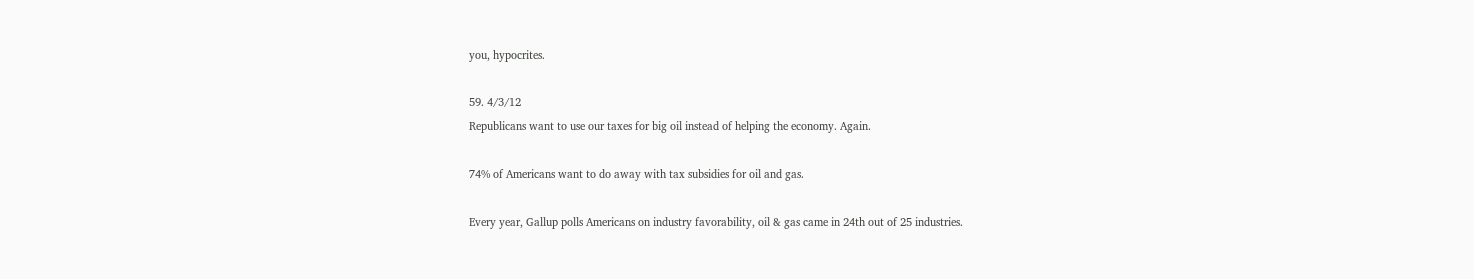you, hypocrites.

59. 4/3/12
Republicans want to use our taxes for big oil instead of helping the economy. Again.

74% of Americans want to do away with tax subsidies for oil and gas.

Every year, Gallup polls Americans on industry favorability, oil & gas came in 24th out of 25 industries.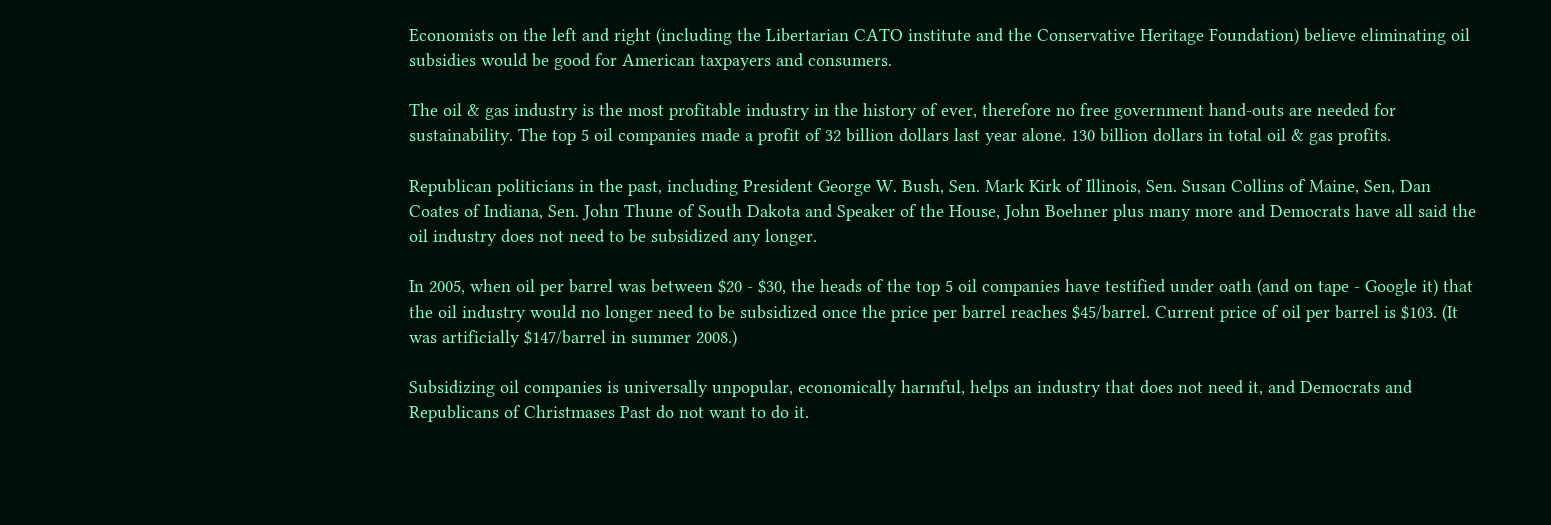Economists on the left and right (including the Libertarian CATO institute and the Conservative Heritage Foundation) believe eliminating oil subsidies would be good for American taxpayers and consumers.

The oil & gas industry is the most profitable industry in the history of ever, therefore no free government hand-outs are needed for sustainability. The top 5 oil companies made a profit of 32 billion dollars last year alone. 130 billion dollars in total oil & gas profits.

Republican politicians in the past, including President George W. Bush, Sen. Mark Kirk of Illinois, Sen. Susan Collins of Maine, Sen, Dan Coates of Indiana, Sen. John Thune of South Dakota and Speaker of the House, John Boehner plus many more and Democrats have all said the oil industry does not need to be subsidized any longer.

In 2005, when oil per barrel was between $20 - $30, the heads of the top 5 oil companies have testified under oath (and on tape - Google it) that the oil industry would no longer need to be subsidized once the price per barrel reaches $45/barrel. Current price of oil per barrel is $103. (It was artificially $147/barrel in summer 2008.)

Subsidizing oil companies is universally unpopular, economically harmful, helps an industry that does not need it, and Democrats and Republicans of Christmases Past do not want to do it.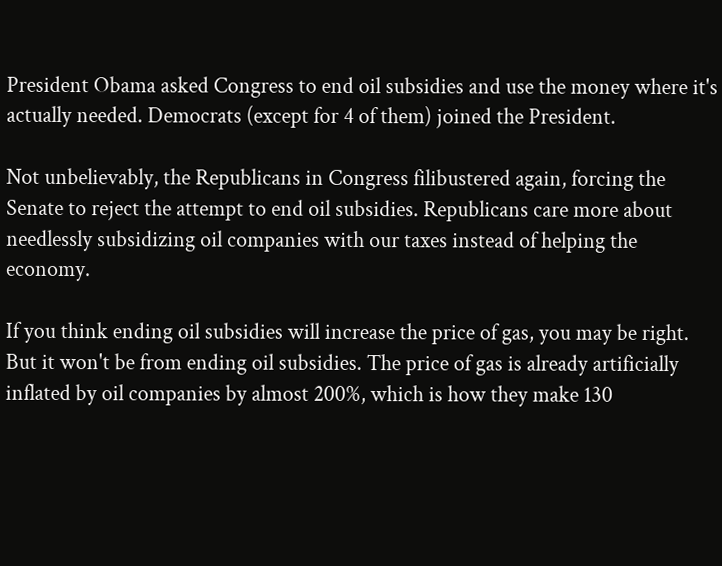President Obama asked Congress to end oil subsidies and use the money where it's actually needed. Democrats (except for 4 of them) joined the President.

Not unbelievably, the Republicans in Congress filibustered again, forcing the Senate to reject the attempt to end oil subsidies. Republicans care more about needlessly subsidizing oil companies with our taxes instead of helping the economy.

If you think ending oil subsidies will increase the price of gas, you may be right. But it won't be from ending oil subsidies. The price of gas is already artificially inflated by oil companies by almost 200%, which is how they make 130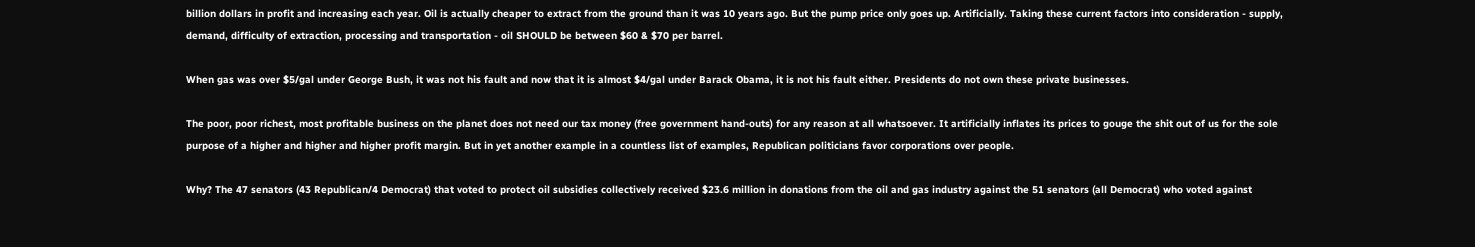billion dollars in profit and increasing each year. Oil is actually cheaper to extract from the ground than it was 10 years ago. But the pump price only goes up. Artificially. Taking these current factors into consideration - supply, demand, difficulty of extraction, processing and transportation - oil SHOULD be between $60 & $70 per barrel.

When gas was over $5/gal under George Bush, it was not his fault and now that it is almost $4/gal under Barack Obama, it is not his fault either. Presidents do not own these private businesses.

The poor, poor richest, most profitable business on the planet does not need our tax money (free government hand-outs) for any reason at all whatsoever. It artificially inflates its prices to gouge the shit out of us for the sole purpose of a higher and higher and higher profit margin. But in yet another example in a countless list of examples, Republican politicians favor corporations over people.

Why? The 47 senators (43 Republican/4 Democrat) that voted to protect oil subsidies collectively received $23.6 million in donations from the oil and gas industry against the 51 senators (all Democrat) who voted against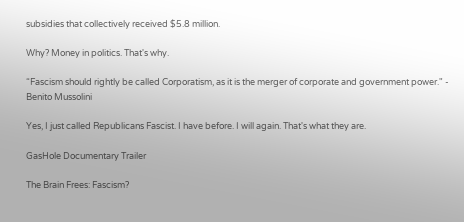subsidies that collectively received $5.8 million.

Why? Money in politics. That's why.

“Fascism should rightly be called Corporatism, as it is the merger of corporate and government power." - Benito Mussolini

Yes, I just called Republicans Fascist. I have before. I will again. That's what they are.

GasHole Documentary Trailer

The Brain Frees: Fascism?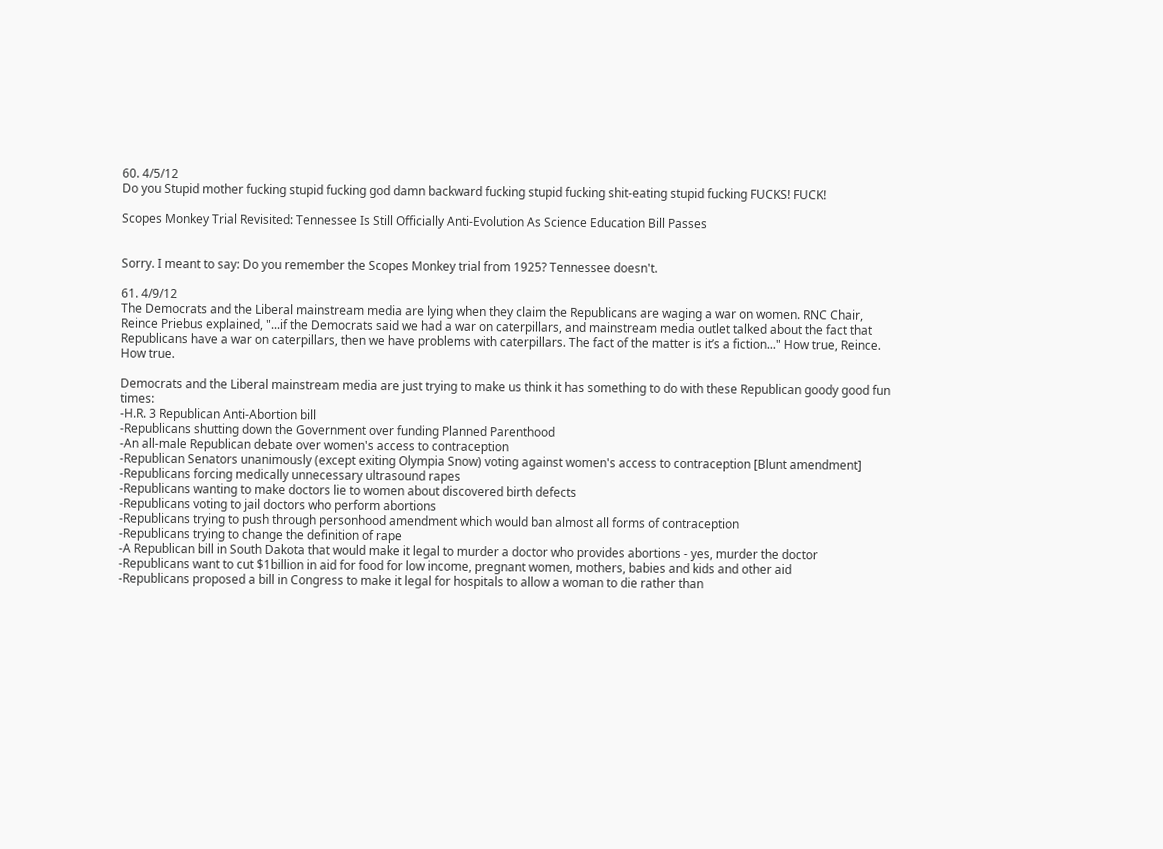60. 4/5/12
Do you Stupid mother fucking stupid fucking god damn backward fucking stupid fucking shit-eating stupid fucking FUCKS! FUCK!

Scopes Monkey Trial Revisited: Tennessee Is Still Officially Anti-Evolution As Science Education Bill Passes


Sorry. I meant to say: Do you remember the Scopes Monkey trial from 1925? Tennessee doesn't.

61. 4/9/12
The Democrats and the Liberal mainstream media are lying when they claim the Republicans are waging a war on women. RNC Chair, Reince Priebus explained, "...if the Democrats said we had a war on caterpillars, and mainstream media outlet talked about the fact that Republicans have a war on caterpillars, then we have problems with caterpillars. The fact of the matter is it’s a fiction..." How true, Reince. How true.

Democrats and the Liberal mainstream media are just trying to make us think it has something to do with these Republican goody good fun times:
-H.R. 3 Republican Anti-Abortion bill
-Republicans shutting down the Government over funding Planned Parenthood
-An all-male Republican debate over women's access to contraception
-Republican Senators unanimously (except exiting Olympia Snow) voting against women's access to contraception [Blunt amendment]
-Republicans forcing medically unnecessary ultrasound rapes
-Republicans wanting to make doctors lie to women about discovered birth defects
-Republicans voting to jail doctors who perform abortions
-Republicans trying to push through personhood amendment which would ban almost all forms of contraception
-Republicans trying to change the definition of rape
-A Republican bill in South Dakota that would make it legal to murder a doctor who provides abortions - yes, murder the doctor
-Republicans want to cut $1billion in aid for food for low income, pregnant women, mothers, babies and kids and other aid
-Republicans proposed a bill in Congress to make it legal for hospitals to allow a woman to die rather than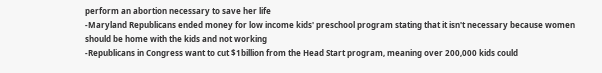perform an abortion necessary to save her life
-Maryland Republicans ended money for low income kids' preschool program stating that it isn't necessary because women should be home with the kids and not working
-Republicans in Congress want to cut $1billion from the Head Start program, meaning over 200,000 kids could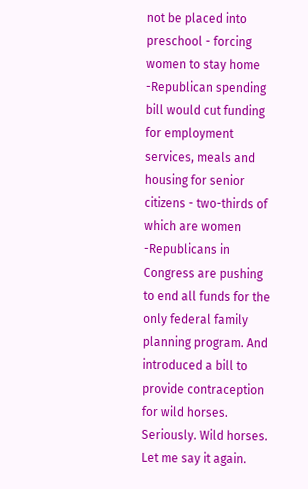not be placed into preschool - forcing women to stay home
-Republican spending bill would cut funding for employment services, meals and housing for senior citizens - two-thirds of which are women
-Republicans in Congress are pushing to end all funds for the only federal family planning program. And introduced a bill to provide contraception for wild horses. Seriously. Wild horses. Let me say it again.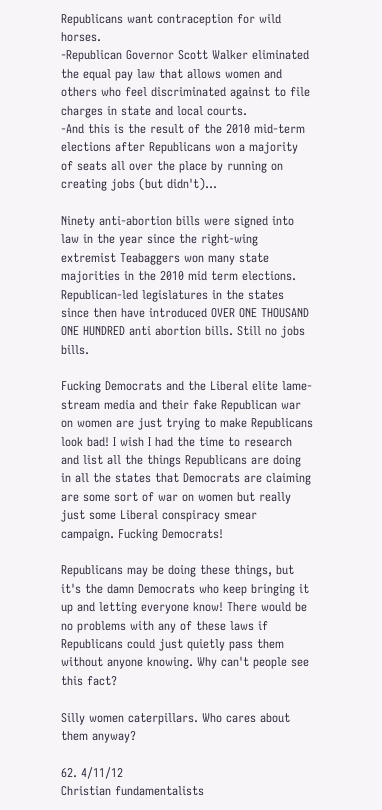Republicans want contraception for wild horses.
-Republican Governor Scott Walker eliminated the equal pay law that allows women and others who feel discriminated against to file charges in state and local courts.
-And this is the result of the 2010 mid-term elections after Republicans won a majority of seats all over the place by running on creating jobs (but didn't)...

Ninety anti-abortion bills were signed into law in the year since the right-wing extremist Teabaggers won many state majorities in the 2010 mid term elections. Republican-led legislatures in the states since then have introduced OVER ONE THOUSAND ONE HUNDRED anti abortion bills. Still no jobs bills.

Fucking Democrats and the Liberal elite lame-stream media and their fake Republican war on women are just trying to make Republicans look bad! I wish I had the time to research and list all the things Republicans are doing in all the states that Democrats are claiming are some sort of war on women but really just some Liberal conspiracy smear campaign. Fucking Democrats!

Republicans may be doing these things, but it's the damn Democrats who keep bringing it up and letting everyone know! There would be no problems with any of these laws if Republicans could just quietly pass them without anyone knowing. Why can't people see this fact?

Silly women caterpillars. Who cares about them anyway?

62. 4/11/12
Christian fundamentalists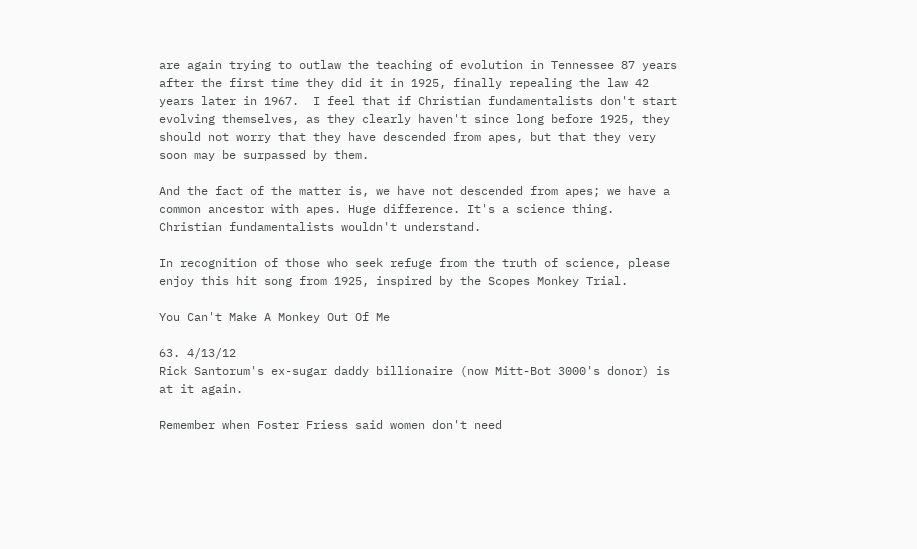are again trying to outlaw the teaching of evolution in Tennessee 87 years after the first time they did it in 1925, finally repealing the law 42 years later in 1967.  I feel that if Christian fundamentalists don't start evolving themselves, as they clearly haven't since long before 1925, they should not worry that they have descended from apes, but that they very soon may be surpassed by them.

And the fact of the matter is, we have not descended from apes; we have a common ancestor with apes. Huge difference. It's a science thing. Christian fundamentalists wouldn't understand.

In recognition of those who seek refuge from the truth of science, please enjoy this hit song from 1925, inspired by the Scopes Monkey Trial.

You Can't Make A Monkey Out Of Me

63. 4/13/12
Rick Santorum's ex-sugar daddy billionaire (now Mitt-Bot 3000's donor) is at it again.

Remember when Foster Friess said women don't need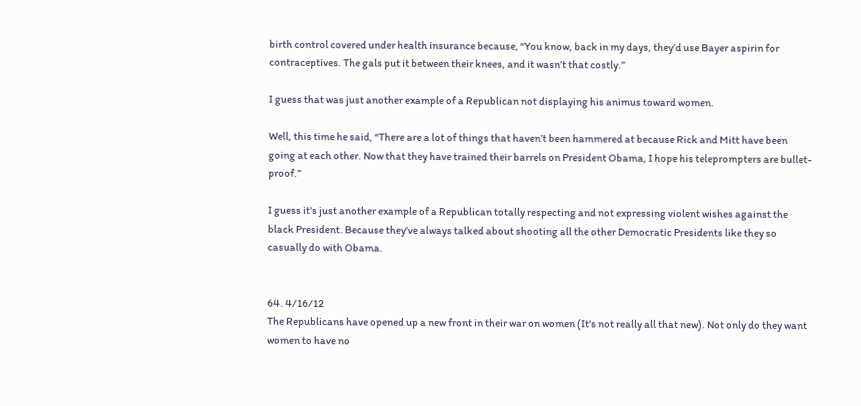birth control covered under health insurance because, “You know, back in my days, they’d use Bayer aspirin for contraceptives. The gals put it between their knees, and it wasn’t that costly.”

I guess that was just another example of a Republican not displaying his animus toward women.

Well, this time he said, “There are a lot of things that haven’t been hammered at because Rick and Mitt have been going at each other. Now that they have trained their barrels on President Obama, I hope his teleprompters are bullet-proof.”

I guess it's just another example of a Republican totally respecting and not expressing violent wishes against the black President. Because they've always talked about shooting all the other Democratic Presidents like they so casually do with Obama.


64. 4/16/12
The Republicans have opened up a new front in their war on women (It's not really all that new). Not only do they want women to have no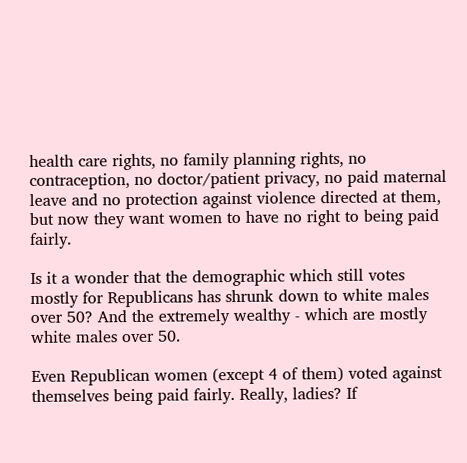health care rights, no family planning rights, no contraception, no doctor/patient privacy, no paid maternal leave and no protection against violence directed at them, but now they want women to have no right to being paid fairly.

Is it a wonder that the demographic which still votes mostly for Republicans has shrunk down to white males over 50? And the extremely wealthy - which are mostly white males over 50.

Even Republican women (except 4 of them) voted against themselves being paid fairly. Really, ladies? If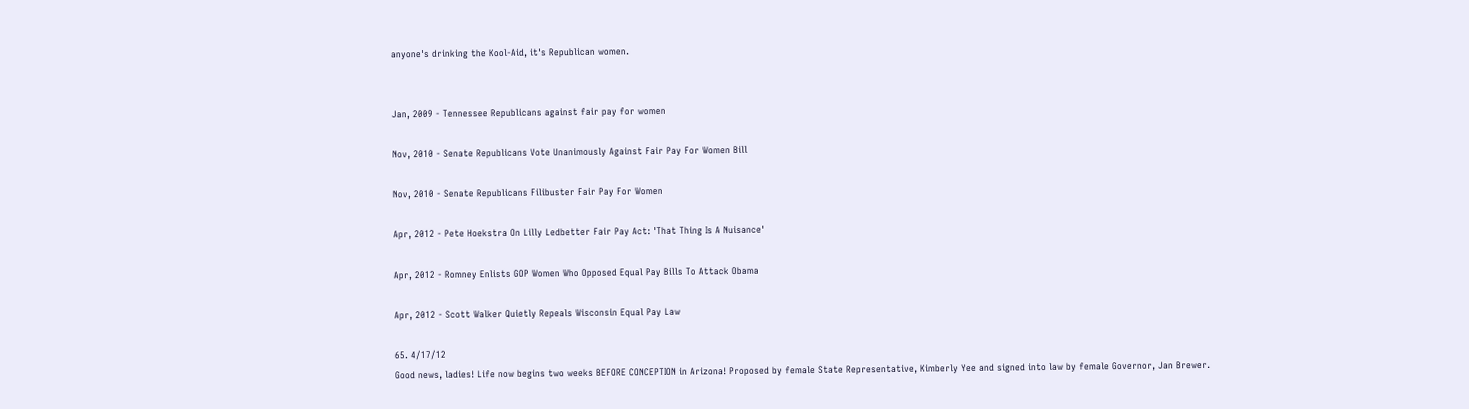anyone's drinking the Kool-Aid, it's Republican women.


Jan, 2009 - Tennessee Republicans against fair pay for women

Nov, 2010 - Senate Republicans Vote Unanimously Against Fair Pay For Women Bill

Nov, 2010 - Senate Republicans Filibuster Fair Pay For Women

Apr, 2012 - Pete Hoekstra On Lilly Ledbetter Fair Pay Act: 'That Thing Is A Nuisance'

Apr, 2012 - Romney Enlists GOP Women Who Opposed Equal Pay Bills To Attack Obama

Apr, 2012 - Scott Walker Quietly Repeals Wisconsin Equal Pay Law

65. 4/17/12
Good news, ladies! Life now begins two weeks BEFORE CONCEPTION in Arizona! Proposed by female State Representative, Kimberly Yee and signed into law by female Governor, Jan Brewer.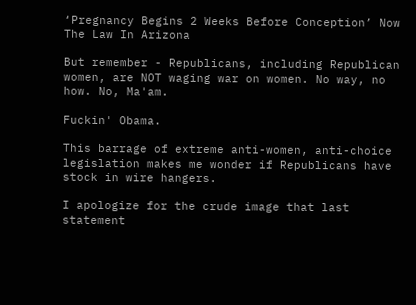‘Pregnancy Begins 2 Weeks Before Conception’ Now The Law In Arizona

But remember - Republicans, including Republican women, are NOT waging war on women. No way, no how. No, Ma'am.

Fuckin' Obama.

This barrage of extreme anti-women, anti-choice legislation makes me wonder if Republicans have stock in wire hangers.

I apologize for the crude image that last statement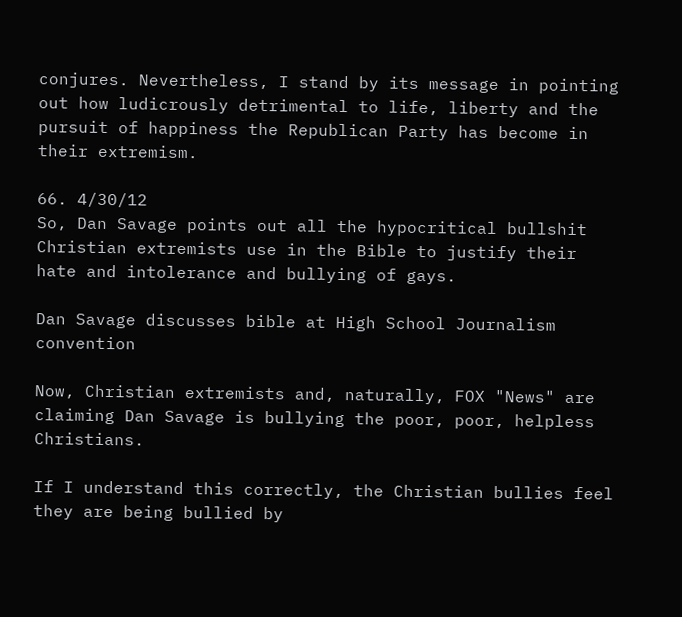conjures. Nevertheless, I stand by its message in pointing out how ludicrously detrimental to life, liberty and the pursuit of happiness the Republican Party has become in their extremism.

66. 4/30/12
So, Dan Savage points out all the hypocritical bullshit Christian extremists use in the Bible to justify their hate and intolerance and bullying of gays.

Dan Savage discusses bible at High School Journalism convention

Now, Christian extremists and, naturally, FOX "News" are claiming Dan Savage is bullying the poor, poor, helpless Christians.

If I understand this correctly, the Christian bullies feel they are being bullied by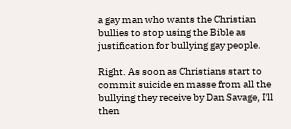a gay man who wants the Christian bullies to stop using the Bible as justification for bullying gay people.

Right. As soon as Christians start to commit suicide en masse from all the bullying they receive by Dan Savage, I'll then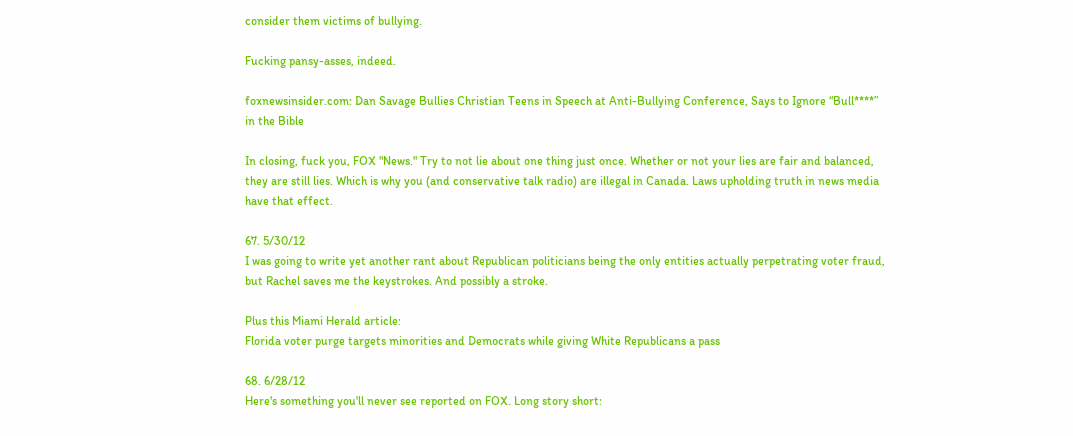consider them victims of bullying.

Fucking pansy-asses, indeed.

foxnewsinsider.com: Dan Savage Bullies Christian Teens in Speech at Anti-Bullying Conference, Says to Ignore “Bull****” in the Bible

In closing, fuck you, FOX "News." Try to not lie about one thing just once. Whether or not your lies are fair and balanced, they are still lies. Which is why you (and conservative talk radio) are illegal in Canada. Laws upholding truth in news media have that effect.

67. 5/30/12
I was going to write yet another rant about Republican politicians being the only entities actually perpetrating voter fraud, but Rachel saves me the keystrokes. And possibly a stroke.

Plus this Miami Herald article:
Florida voter purge targets minorities and Democrats while giving White Republicans a pass

68. 6/28/12
Here's something you'll never see reported on FOX. Long story short: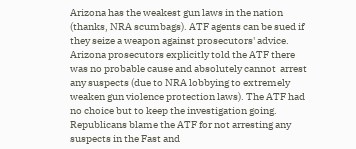Arizona has the weakest gun laws in the nation (thanks, NRA scumbags). ATF agents can be sued if they seize a weapon against prosecutors' advice. Arizona prosecutors explicitly told the ATF there was no probable cause and absolutely cannot  arrest any suspects (due to NRA lobbying to extremely weaken gun violence protection laws). The ATF had no choice but to keep the investigation going. Republicans blame the ATF for not arresting any suspects in the Fast and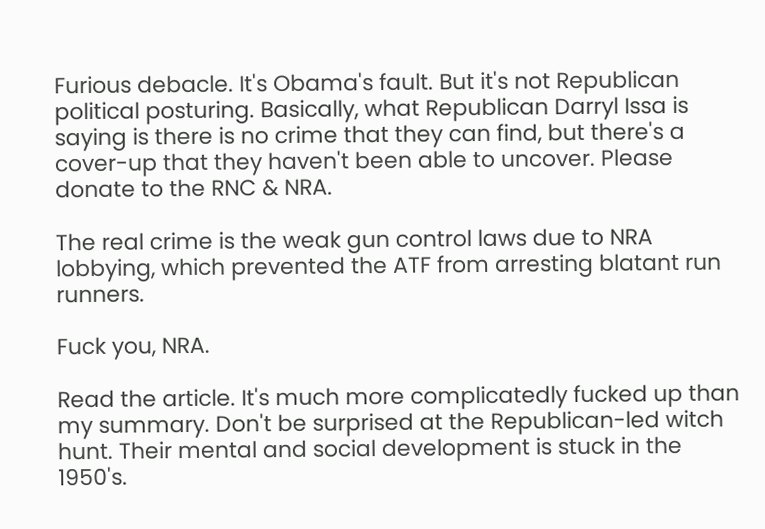Furious debacle. It's Obama's fault. But it's not Republican political posturing. Basically, what Republican Darryl Issa is saying is there is no crime that they can find, but there's a cover-up that they haven't been able to uncover. Please donate to the RNC & NRA.

The real crime is the weak gun control laws due to NRA lobbying, which prevented the ATF from arresting blatant run runners.

Fuck you, NRA.

Read the article. It's much more complicatedly fucked up than my summary. Don't be surprised at the Republican-led witch hunt. Their mental and social development is stuck in the 1950's.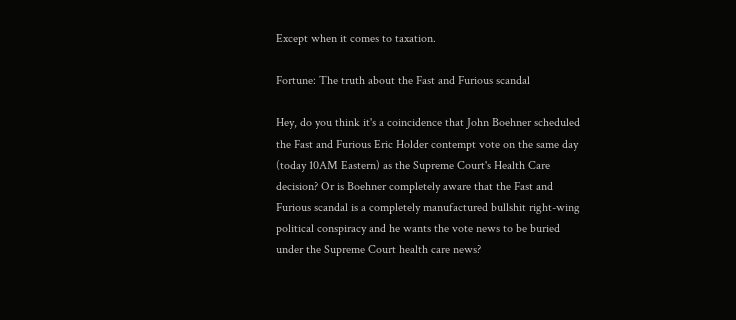Except when it comes to taxation.

Fortune: The truth about the Fast and Furious scandal

Hey, do you think it's a coincidence that John Boehner scheduled the Fast and Furious Eric Holder contempt vote on the same day (today 10AM Eastern) as the Supreme Court's Health Care decision? Or is Boehner completely aware that the Fast and Furious scandal is a completely manufactured bullshit right-wing political conspiracy and he wants the vote news to be buried under the Supreme Court health care news?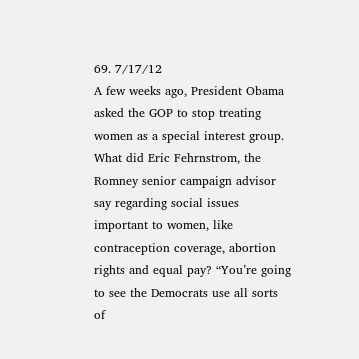69. 7/17/12
A few weeks ago, President Obama asked the GOP to stop treating women as a special interest group. What did Eric Fehrnstrom, the Romney senior campaign advisor say regarding social issues important to women, like contraception coverage, abortion rights and equal pay? “You’re going to see the Democrats use all sorts of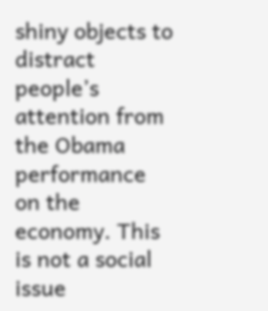shiny objects to distract people’s attention from the Obama performance on the economy. This is not a social issue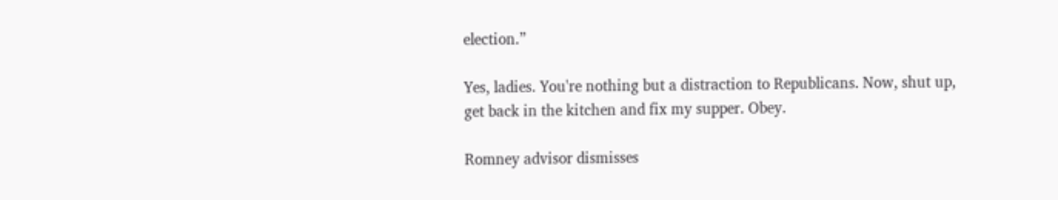election.”

Yes, ladies. You're nothing but a distraction to Republicans. Now, shut up, get back in the kitchen and fix my supper. Obey.

Romney advisor dismisses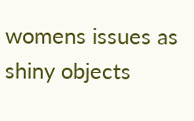womens issues as shiny objects